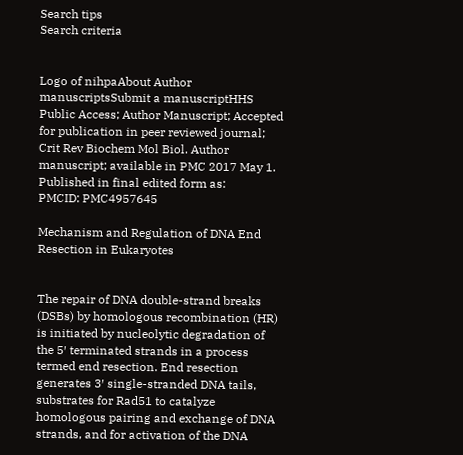Search tips
Search criteria


Logo of nihpaAbout Author manuscriptsSubmit a manuscriptHHS Public Access; Author Manuscript; Accepted for publication in peer reviewed journal;
Crit Rev Biochem Mol Biol. Author manuscript; available in PMC 2017 May 1.
Published in final edited form as:
PMCID: PMC4957645

Mechanism and Regulation of DNA End Resection in Eukaryotes


The repair of DNA double-strand breaks (DSBs) by homologous recombination (HR) is initiated by nucleolytic degradation of the 5′ terminated strands in a process termed end resection. End resection generates 3′ single-stranded DNA tails, substrates for Rad51 to catalyze homologous pairing and exchange of DNA strands, and for activation of the DNA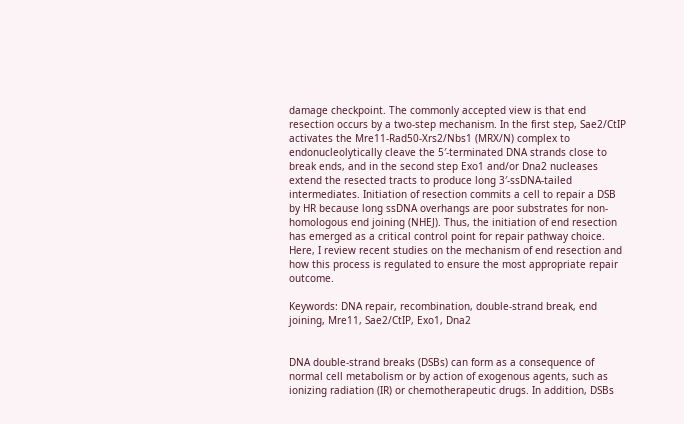damage checkpoint. The commonly accepted view is that end resection occurs by a two-step mechanism. In the first step, Sae2/CtIP activates the Mre11-Rad50-Xrs2/Nbs1 (MRX/N) complex to endonucleolytically cleave the 5′-terminated DNA strands close to break ends, and in the second step Exo1 and/or Dna2 nucleases extend the resected tracts to produce long 3′-ssDNA-tailed intermediates. Initiation of resection commits a cell to repair a DSB by HR because long ssDNA overhangs are poor substrates for non-homologous end joining (NHEJ). Thus, the initiation of end resection has emerged as a critical control point for repair pathway choice. Here, I review recent studies on the mechanism of end resection and how this process is regulated to ensure the most appropriate repair outcome.

Keywords: DNA repair, recombination, double-strand break, end joining, Mre11, Sae2/CtIP, Exo1, Dna2


DNA double-strand breaks (DSBs) can form as a consequence of normal cell metabolism or by action of exogenous agents, such as ionizing radiation (IR) or chemotherapeutic drugs. In addition, DSBs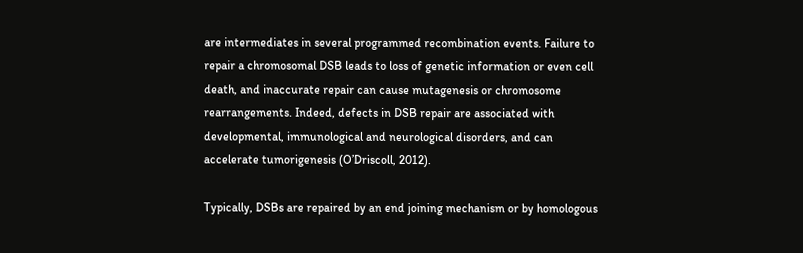are intermediates in several programmed recombination events. Failure to repair a chromosomal DSB leads to loss of genetic information or even cell death, and inaccurate repair can cause mutagenesis or chromosome rearrangements. Indeed, defects in DSB repair are associated with developmental, immunological and neurological disorders, and can accelerate tumorigenesis (O’Driscoll, 2012).

Typically, DSBs are repaired by an end joining mechanism or by homologous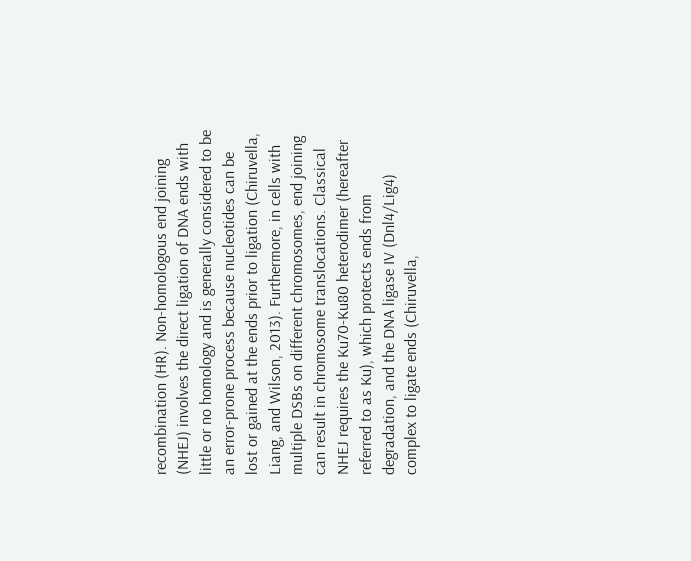recombination (HR). Non-homologous end joining (NHEJ) involves the direct ligation of DNA ends with little or no homology and is generally considered to be an error-prone process because nucleotides can be lost or gained at the ends prior to ligation (Chiruvella, Liang, and Wilson, 2013). Furthermore, in cells with multiple DSBs on different chromosomes, end joining can result in chromosome translocations. Classical NHEJ requires the Ku70-Ku80 heterodimer (hereafter referred to as Ku), which protects ends from degradation, and the DNA ligase IV (Dnl4/Lig4) complex to ligate ends (Chiruvella,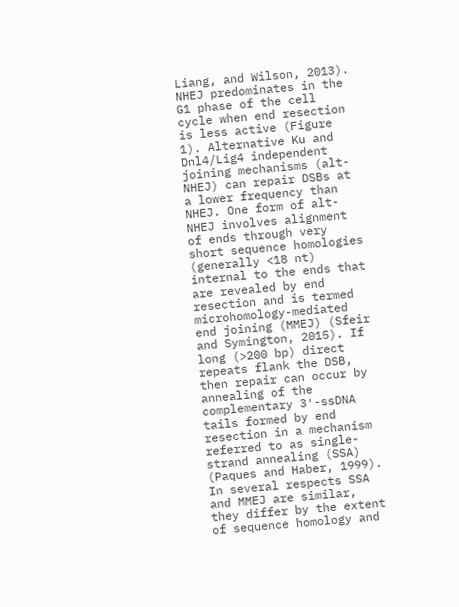Liang, and Wilson, 2013). NHEJ predominates in the G1 phase of the cell cycle when end resection is less active (Figure 1). Alternative Ku and Dnl4/Lig4 independent joining mechanisms (alt-NHEJ) can repair DSBs at a lower frequency than NHEJ. One form of alt-NHEJ involves alignment of ends through very short sequence homologies (generally <18 nt) internal to the ends that are revealed by end resection and is termed microhomology-mediated end joining (MMEJ) (Sfeir and Symington, 2015). If long (>200 bp) direct repeats flank the DSB, then repair can occur by annealing of the complementary 3′-ssDNA tails formed by end resection in a mechanism referred to as single-strand annealing (SSA) (Paques and Haber, 1999). In several respects SSA and MMEJ are similar, they differ by the extent of sequence homology and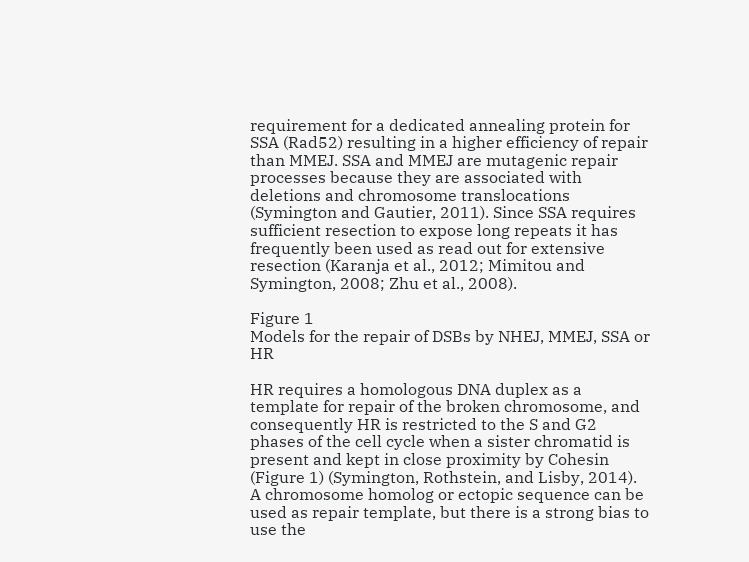requirement for a dedicated annealing protein for SSA (Rad52) resulting in a higher efficiency of repair than MMEJ. SSA and MMEJ are mutagenic repair processes because they are associated with deletions and chromosome translocations (Symington and Gautier, 2011). Since SSA requires sufficient resection to expose long repeats it has frequently been used as read out for extensive resection (Karanja et al., 2012; Mimitou and Symington, 2008; Zhu et al., 2008).

Figure 1
Models for the repair of DSBs by NHEJ, MMEJ, SSA or HR

HR requires a homologous DNA duplex as a template for repair of the broken chromosome, and consequently HR is restricted to the S and G2 phases of the cell cycle when a sister chromatid is present and kept in close proximity by Cohesin (Figure 1) (Symington, Rothstein, and Lisby, 2014). A chromosome homolog or ectopic sequence can be used as repair template, but there is a strong bias to use the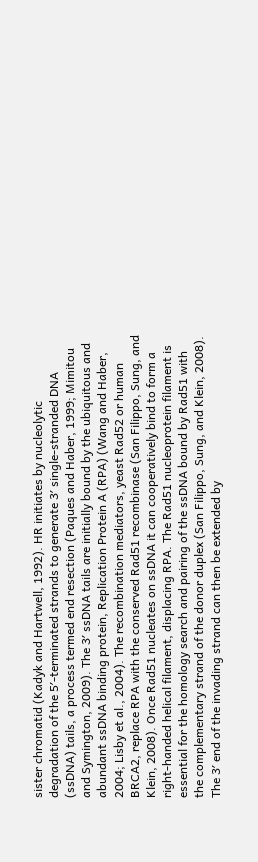sister chromatid (Kadyk and Hartwell, 1992). HR initiates by nucleolytic degradation of the 5′-terminated strands to generate 3′ single-stranded DNA (ssDNA) tails, a process termed end resection (Paques and Haber, 1999; Mimitou and Symington, 2009). The 3′ ssDNA tails are initially bound by the ubiquitous and abundant ssDNA binding protein, Replication Protein A (RPA) (Wang and Haber, 2004; Lisby et al., 2004). The recombination mediators, yeast Rad52 or human BRCA2, replace RPA with the conserved Rad51 recombinase (San Filippo, Sung, and Klein, 2008). Once Rad51 nucleates on ssDNA it can cooperatively bind to form a right-handed helical filament, displacing RPA. The Rad51 nucleoprotein filament is essential for the homology search and pairing of the ssDNA bound by Rad51 with the complementary strand of the donor duplex (San Filippo, Sung, and Klein, 2008). The 3′ end of the invading strand can then be extended by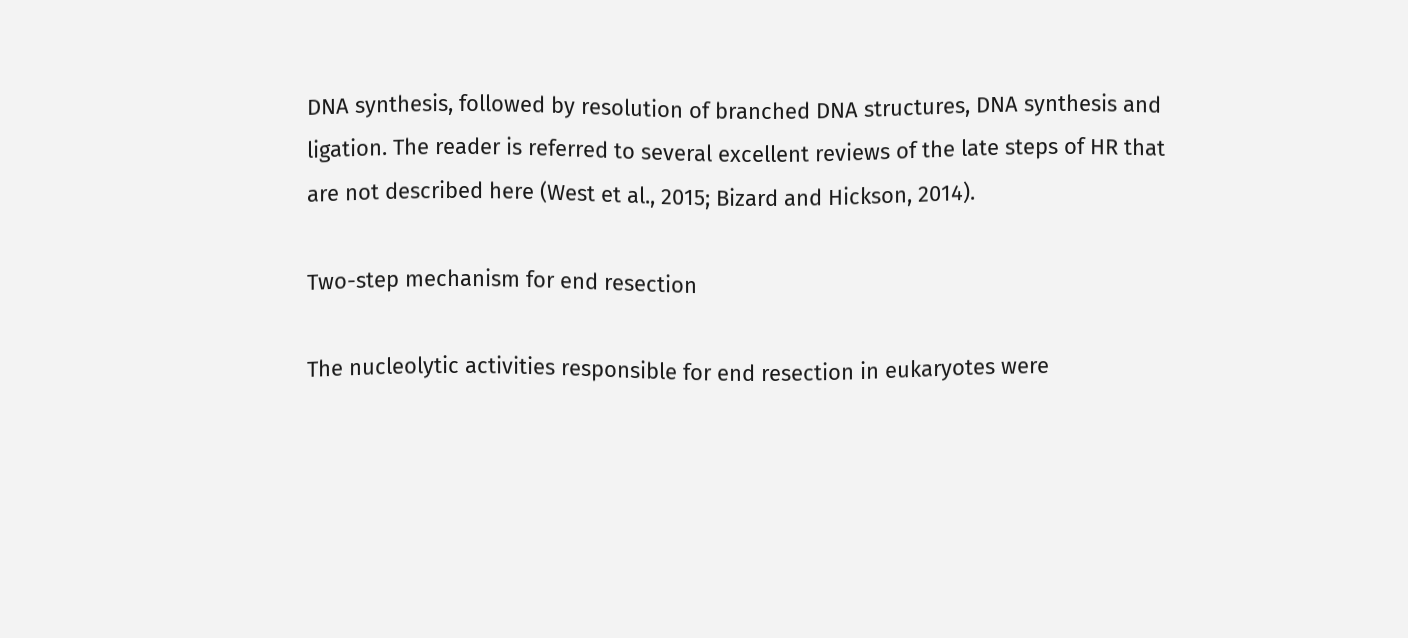DNA synthesis, followed by resolution of branched DNA structures, DNA synthesis and ligation. The reader is referred to several excellent reviews of the late steps of HR that are not described here (West et al., 2015; Bizard and Hickson, 2014).

Two-step mechanism for end resection

The nucleolytic activities responsible for end resection in eukaryotes were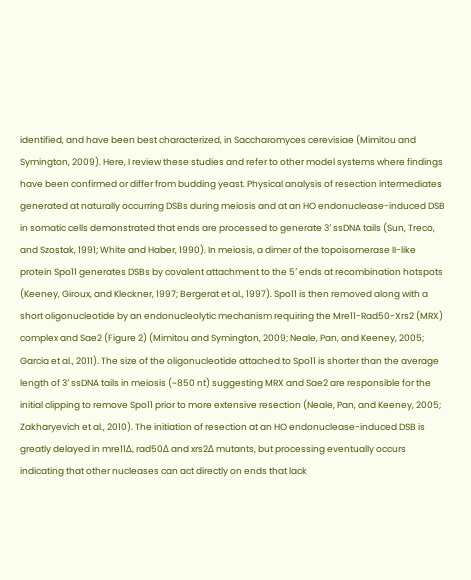identified, and have been best characterized, in Saccharomyces cerevisiae (Mimitou and Symington, 2009). Here, I review these studies and refer to other model systems where findings have been confirmed or differ from budding yeast. Physical analysis of resection intermediates generated at naturally occurring DSBs during meiosis and at an HO endonuclease-induced DSB in somatic cells demonstrated that ends are processed to generate 3′ ssDNA tails (Sun, Treco, and Szostak, 1991; White and Haber, 1990). In meiosis, a dimer of the topoisomerase II-like protein Spo11 generates DSBs by covalent attachment to the 5′ ends at recombination hotspots (Keeney, Giroux, and Kleckner, 1997; Bergerat et al., 1997). Spo11 is then removed along with a short oligonucleotide by an endonucleolytic mechanism requiring the Mre11-Rad50-Xrs2 (MRX) complex and Sae2 (Figure 2) (Mimitou and Symington, 2009; Neale, Pan, and Keeney, 2005; Garcia et al., 2011). The size of the oligonucleotide attached to Spo11 is shorter than the average length of 3′ ssDNA tails in meiosis (~850 nt) suggesting MRX and Sae2 are responsible for the initial clipping to remove Spo11 prior to more extensive resection (Neale, Pan, and Keeney, 2005; Zakharyevich et al., 2010). The initiation of resection at an HO endonuclease-induced DSB is greatly delayed in mre11Δ, rad50Δ and xrs2Δ mutants, but processing eventually occurs indicating that other nucleases can act directly on ends that lack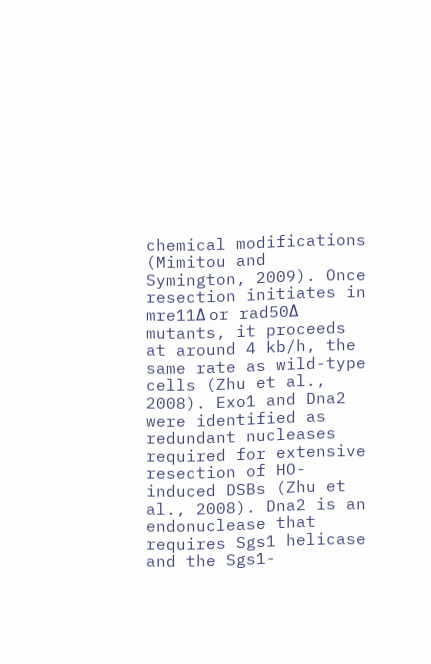chemical modifications (Mimitou and Symington, 2009). Once resection initiates in mre11Δ or rad50Δ mutants, it proceeds at around 4 kb/h, the same rate as wild-type cells (Zhu et al., 2008). Exo1 and Dna2 were identified as redundant nucleases required for extensive resection of HO-induced DSBs (Zhu et al., 2008). Dna2 is an endonuclease that requires Sgs1 helicase and the Sgs1-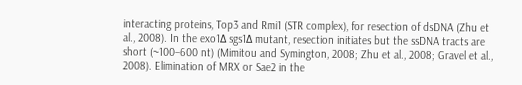interacting proteins, Top3 and Rmi1 (STR complex), for resection of dsDNA (Zhu et al., 2008). In the exo1Δ sgs1Δ mutant, resection initiates but the ssDNA tracts are short (~100–600 nt) (Mimitou and Symington, 2008; Zhu et al., 2008; Gravel et al., 2008). Elimination of MRX or Sae2 in the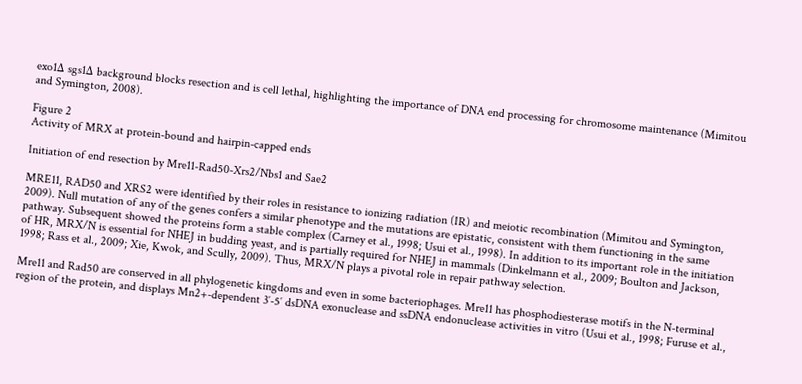exo1Δ sgs1Δ background blocks resection and is cell lethal, highlighting the importance of DNA end processing for chromosome maintenance (Mimitou and Symington, 2008).

Figure 2
Activity of MRX at protein-bound and hairpin-capped ends

Initiation of end resection by Mre11-Rad50-Xrs2/Nbs1 and Sae2

MRE11, RAD50 and XRS2 were identified by their roles in resistance to ionizing radiation (IR) and meiotic recombination (Mimitou and Symington, 2009). Null mutation of any of the genes confers a similar phenotype and the mutations are epistatic, consistent with them functioning in the same pathway. Subsequent showed the proteins form a stable complex (Carney et al., 1998; Usui et al., 1998). In addition to its important role in the initiation of HR, MRX/N is essential for NHEJ in budding yeast, and is partially required for NHEJ in mammals (Dinkelmann et al., 2009; Boulton and Jackson, 1998; Rass et al., 2009; Xie, Kwok, and Scully, 2009). Thus, MRX/N plays a pivotal role in repair pathway selection.

Mre11 and Rad50 are conserved in all phylogenetic kingdoms and even in some bacteriophages. Mre11 has phosphodiesterase motifs in the N-terminal region of the protein, and displays Mn2+-dependent 3′-5′ dsDNA exonuclease and ssDNA endonuclease activities in vitro (Usui et al., 1998; Furuse et al.,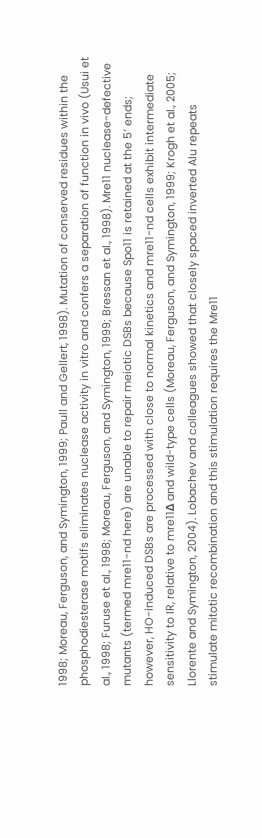1998; Moreau, Ferguson, and Symington, 1999; Paull and Gellert, 1998). Mutation of conserved residues within the phosphodiesterase motifs eliminates nuclease activity in vitro and confers a separation of function in vivo (Usui et al., 1998; Furuse et al., 1998; Moreau, Ferguson, and Symington, 1999; Bressan et al., 1998). Mre11 nuclease-defective mutants (termed mre11-nd here) are unable to repair meiotic DSBs because Spo11 is retained at the 5′ ends; however, HO-induced DSBs are processed with close to normal kinetics and mre11-nd cells exhibit intermediate sensitivity to IR, relative to mre11Δ and wild-type cells (Moreau, Ferguson, and Symington, 1999; Krogh et al., 2005; Llorente and Symington, 2004). Lobachev and colleagues showed that closely spaced inverted Alu repeats stimulate mitotic recombination and this stimulation requires the Mre11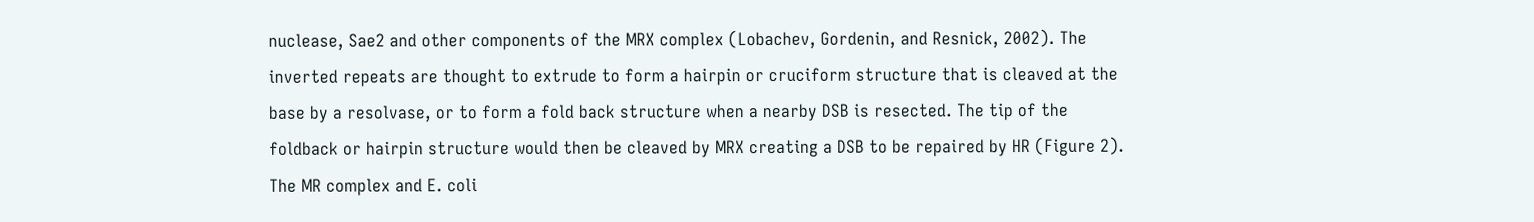nuclease, Sae2 and other components of the MRX complex (Lobachev, Gordenin, and Resnick, 2002). The inverted repeats are thought to extrude to form a hairpin or cruciform structure that is cleaved at the base by a resolvase, or to form a fold back structure when a nearby DSB is resected. The tip of the foldback or hairpin structure would then be cleaved by MRX creating a DSB to be repaired by HR (Figure 2). The MR complex and E. coli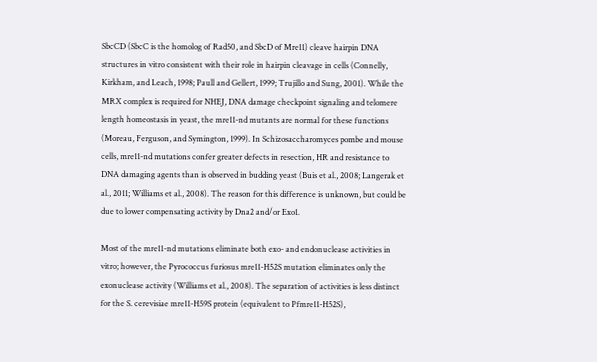SbcCD (SbcC is the homolog of Rad50, and SbcD of Mre11) cleave hairpin DNA structures in vitro consistent with their role in hairpin cleavage in cells (Connelly, Kirkham, and Leach, 1998; Paull and Gellert, 1999; Trujillo and Sung, 2001). While the MRX complex is required for NHEJ, DNA damage checkpoint signaling and telomere length homeostasis in yeast, the mre11-nd mutants are normal for these functions (Moreau, Ferguson, and Symington, 1999). In Schizosaccharomyces pombe and mouse cells, mre11-nd mutations confer greater defects in resection, HR and resistance to DNA damaging agents than is observed in budding yeast (Buis et al., 2008; Langerak et al., 2011; Williams et al., 2008). The reason for this difference is unknown, but could be due to lower compensating activity by Dna2 and/or Exo1.

Most of the mre11-nd mutations eliminate both exo- and endonuclease activities in vitro; however, the Pyrococcus furiosus mre11-H52S mutation eliminates only the exonuclease activity (Williams et al., 2008). The separation of activities is less distinct for the S. cerevisiae mre11-H59S protein (equivalent to Pfmre11-H52S),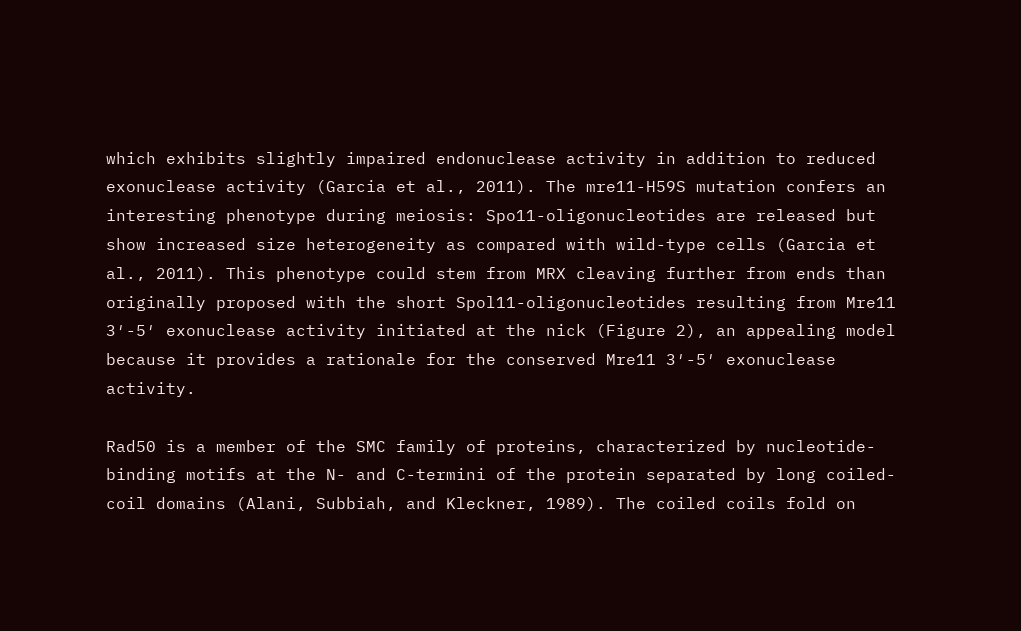which exhibits slightly impaired endonuclease activity in addition to reduced exonuclease activity (Garcia et al., 2011). The mre11-H59S mutation confers an interesting phenotype during meiosis: Spo11-oligonucleotides are released but show increased size heterogeneity as compared with wild-type cells (Garcia et al., 2011). This phenotype could stem from MRX cleaving further from ends than originally proposed with the short Spol11-oligonucleotides resulting from Mre11 3′-5′ exonuclease activity initiated at the nick (Figure 2), an appealing model because it provides a rationale for the conserved Mre11 3′-5′ exonuclease activity.

Rad50 is a member of the SMC family of proteins, characterized by nucleotide-binding motifs at the N- and C-termini of the protein separated by long coiled-coil domains (Alani, Subbiah, and Kleckner, 1989). The coiled coils fold on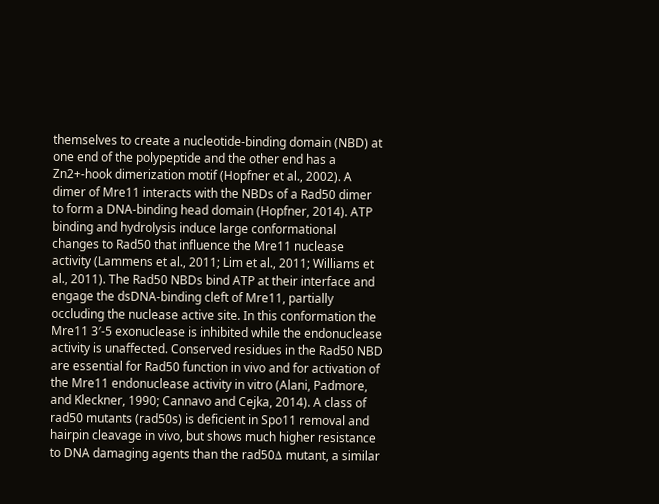themselves to create a nucleotide-binding domain (NBD) at one end of the polypeptide and the other end has a Zn2+-hook dimerization motif (Hopfner et al., 2002). A dimer of Mre11 interacts with the NBDs of a Rad50 dimer to form a DNA-binding head domain (Hopfner, 2014). ATP binding and hydrolysis induce large conformational changes to Rad50 that influence the Mre11 nuclease activity (Lammens et al., 2011; Lim et al., 2011; Williams et al., 2011). The Rad50 NBDs bind ATP at their interface and engage the dsDNA-binding cleft of Mre11, partially occluding the nuclease active site. In this conformation the Mre11 3′-5 exonuclease is inhibited while the endonuclease activity is unaffected. Conserved residues in the Rad50 NBD are essential for Rad50 function in vivo and for activation of the Mre11 endonuclease activity in vitro (Alani, Padmore, and Kleckner, 1990; Cannavo and Cejka, 2014). A class of rad50 mutants (rad50s) is deficient in Spo11 removal and hairpin cleavage in vivo, but shows much higher resistance to DNA damaging agents than the rad50Δ mutant, a similar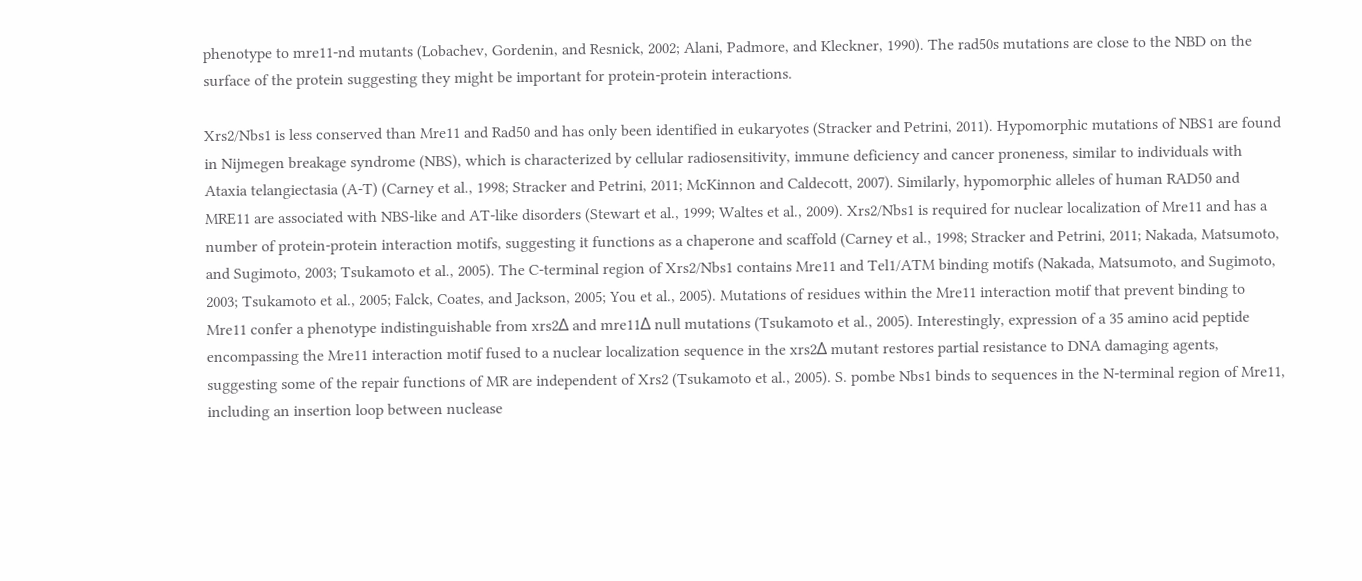phenotype to mre11-nd mutants (Lobachev, Gordenin, and Resnick, 2002; Alani, Padmore, and Kleckner, 1990). The rad50s mutations are close to the NBD on the surface of the protein suggesting they might be important for protein-protein interactions.

Xrs2/Nbs1 is less conserved than Mre11 and Rad50 and has only been identified in eukaryotes (Stracker and Petrini, 2011). Hypomorphic mutations of NBS1 are found in Nijmegen breakage syndrome (NBS), which is characterized by cellular radiosensitivity, immune deficiency and cancer proneness, similar to individuals with Ataxia telangiectasia (A-T) (Carney et al., 1998; Stracker and Petrini, 2011; McKinnon and Caldecott, 2007). Similarly, hypomorphic alleles of human RAD50 and MRE11 are associated with NBS-like and AT-like disorders (Stewart et al., 1999; Waltes et al., 2009). Xrs2/Nbs1 is required for nuclear localization of Mre11 and has a number of protein-protein interaction motifs, suggesting it functions as a chaperone and scaffold (Carney et al., 1998; Stracker and Petrini, 2011; Nakada, Matsumoto, and Sugimoto, 2003; Tsukamoto et al., 2005). The C-terminal region of Xrs2/Nbs1 contains Mre11 and Tel1/ATM binding motifs (Nakada, Matsumoto, and Sugimoto, 2003; Tsukamoto et al., 2005; Falck, Coates, and Jackson, 2005; You et al., 2005). Mutations of residues within the Mre11 interaction motif that prevent binding to Mre11 confer a phenotype indistinguishable from xrs2Δ and mre11Δ null mutations (Tsukamoto et al., 2005). Interestingly, expression of a 35 amino acid peptide encompassing the Mre11 interaction motif fused to a nuclear localization sequence in the xrs2Δ mutant restores partial resistance to DNA damaging agents, suggesting some of the repair functions of MR are independent of Xrs2 (Tsukamoto et al., 2005). S. pombe Nbs1 binds to sequences in the N-terminal region of Mre11, including an insertion loop between nuclease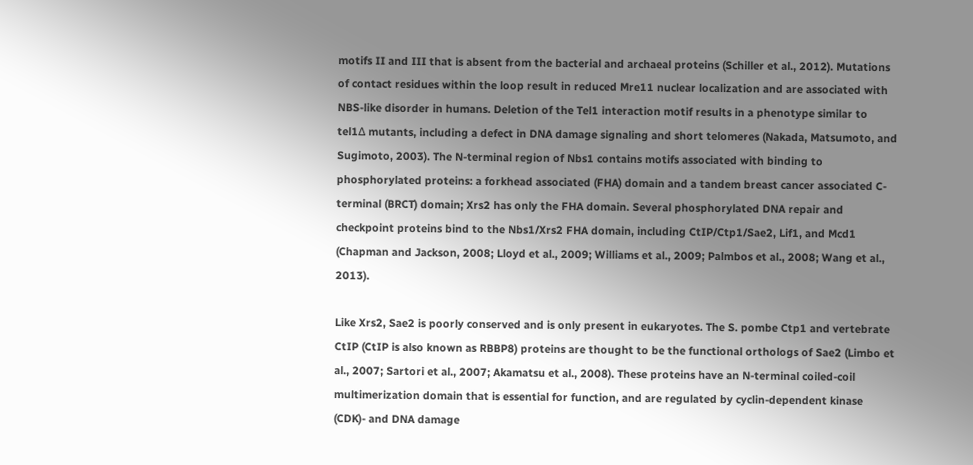motifs II and III that is absent from the bacterial and archaeal proteins (Schiller et al., 2012). Mutations of contact residues within the loop result in reduced Mre11 nuclear localization and are associated with NBS-like disorder in humans. Deletion of the Tel1 interaction motif results in a phenotype similar to tel1Δ mutants, including a defect in DNA damage signaling and short telomeres (Nakada, Matsumoto, and Sugimoto, 2003). The N-terminal region of Nbs1 contains motifs associated with binding to phosphorylated proteins: a forkhead associated (FHA) domain and a tandem breast cancer associated C-terminal (BRCT) domain; Xrs2 has only the FHA domain. Several phosphorylated DNA repair and checkpoint proteins bind to the Nbs1/Xrs2 FHA domain, including CtIP/Ctp1/Sae2, Lif1, and Mcd1 (Chapman and Jackson, 2008; Lloyd et al., 2009; Williams et al., 2009; Palmbos et al., 2008; Wang et al., 2013).

Like Xrs2, Sae2 is poorly conserved and is only present in eukaryotes. The S. pombe Ctp1 and vertebrate CtIP (CtIP is also known as RBBP8) proteins are thought to be the functional orthologs of Sae2 (Limbo et al., 2007; Sartori et al., 2007; Akamatsu et al., 2008). These proteins have an N-terminal coiled-coil multimerization domain that is essential for function, and are regulated by cyclin-dependent kinase (CDK)- and DNA damage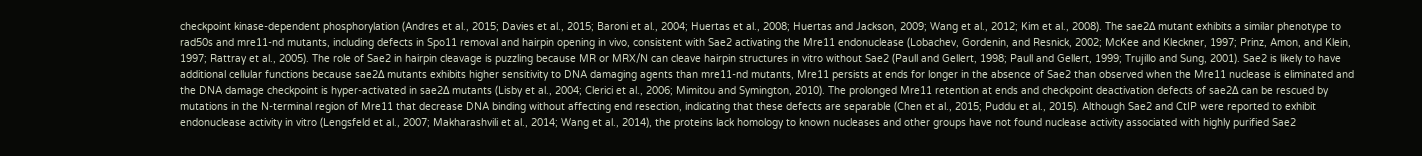checkpoint kinase-dependent phosphorylation (Andres et al., 2015; Davies et al., 2015; Baroni et al., 2004; Huertas et al., 2008; Huertas and Jackson, 2009; Wang et al., 2012; Kim et al., 2008). The sae2Δ mutant exhibits a similar phenotype to rad50s and mre11-nd mutants, including defects in Spo11 removal and hairpin opening in vivo, consistent with Sae2 activating the Mre11 endonuclease (Lobachev, Gordenin, and Resnick, 2002; McKee and Kleckner, 1997; Prinz, Amon, and Klein, 1997; Rattray et al., 2005). The role of Sae2 in hairpin cleavage is puzzling because MR or MRX/N can cleave hairpin structures in vitro without Sae2 (Paull and Gellert, 1998; Paull and Gellert, 1999; Trujillo and Sung, 2001). Sae2 is likely to have additional cellular functions because sae2Δ mutants exhibits higher sensitivity to DNA damaging agents than mre11-nd mutants, Mre11 persists at ends for longer in the absence of Sae2 than observed when the Mre11 nuclease is eliminated and the DNA damage checkpoint is hyper-activated in sae2Δ mutants (Lisby et al., 2004; Clerici et al., 2006; Mimitou and Symington, 2010). The prolonged Mre11 retention at ends and checkpoint deactivation defects of sae2Δ can be rescued by mutations in the N-terminal region of Mre11 that decrease DNA binding without affecting end resection, indicating that these defects are separable (Chen et al., 2015; Puddu et al., 2015). Although Sae2 and CtIP were reported to exhibit endonuclease activity in vitro (Lengsfeld et al., 2007; Makharashvili et al., 2014; Wang et al., 2014), the proteins lack homology to known nucleases and other groups have not found nuclease activity associated with highly purified Sae2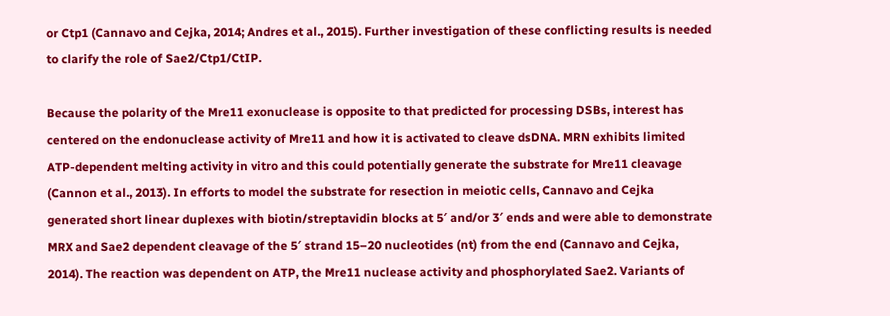or Ctp1 (Cannavo and Cejka, 2014; Andres et al., 2015). Further investigation of these conflicting results is needed to clarify the role of Sae2/Ctp1/CtIP.

Because the polarity of the Mre11 exonuclease is opposite to that predicted for processing DSBs, interest has centered on the endonuclease activity of Mre11 and how it is activated to cleave dsDNA. MRN exhibits limited ATP-dependent melting activity in vitro and this could potentially generate the substrate for Mre11 cleavage (Cannon et al., 2013). In efforts to model the substrate for resection in meiotic cells, Cannavo and Cejka generated short linear duplexes with biotin/streptavidin blocks at 5′ and/or 3′ ends and were able to demonstrate MRX and Sae2 dependent cleavage of the 5′ strand 15–20 nucleotides (nt) from the end (Cannavo and Cejka, 2014). The reaction was dependent on ATP, the Mre11 nuclease activity and phosphorylated Sae2. Variants of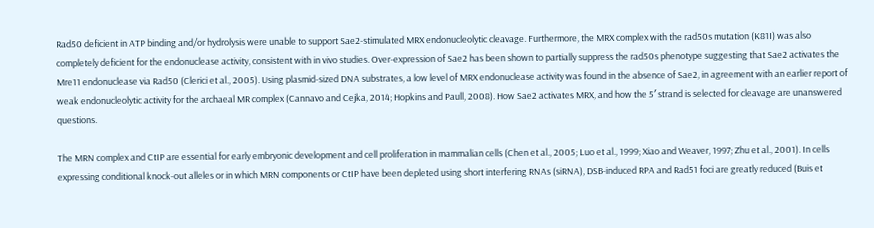Rad50 deficient in ATP binding and/or hydrolysis were unable to support Sae2-stimulated MRX endonucleolytic cleavage. Furthermore, the MRX complex with the rad50s mutation (K81I) was also completely deficient for the endonuclease activity, consistent with in vivo studies. Over-expression of Sae2 has been shown to partially suppress the rad50s phenotype suggesting that Sae2 activates the Mre11 endonuclease via Rad50 (Clerici et al., 2005). Using plasmid-sized DNA substrates, a low level of MRX endonuclease activity was found in the absence of Sae2, in agreement with an earlier report of weak endonucleolytic activity for the archaeal MR complex (Cannavo and Cejka, 2014; Hopkins and Paull, 2008). How Sae2 activates MRX, and how the 5′ strand is selected for cleavage are unanswered questions.

The MRN complex and CtIP are essential for early embryonic development and cell proliferation in mammalian cells (Chen et al., 2005; Luo et al., 1999; Xiao and Weaver, 1997; Zhu et al., 2001). In cells expressing conditional knock-out alleles or in which MRN components or CtIP have been depleted using short interfering RNAs (siRNA), DSB-induced RPA and Rad51 foci are greatly reduced (Buis et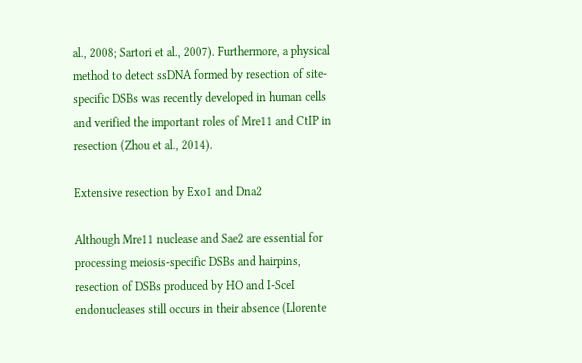al., 2008; Sartori et al., 2007). Furthermore, a physical method to detect ssDNA formed by resection of site-specific DSBs was recently developed in human cells and verified the important roles of Mre11 and CtIP in resection (Zhou et al., 2014).

Extensive resection by Exo1 and Dna2

Although Mre11 nuclease and Sae2 are essential for processing meiosis-specific DSBs and hairpins, resection of DSBs produced by HO and I-SceI endonucleases still occurs in their absence (Llorente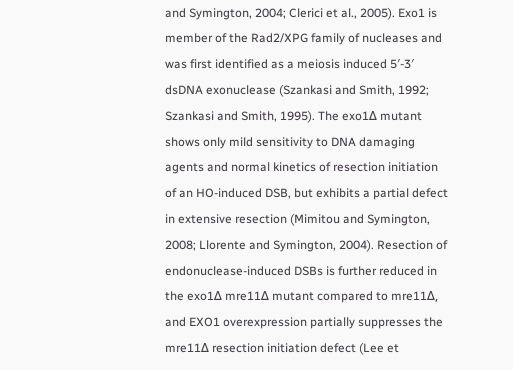and Symington, 2004; Clerici et al., 2005). Exo1 is member of the Rad2/XPG family of nucleases and was first identified as a meiosis induced 5′-3′ dsDNA exonuclease (Szankasi and Smith, 1992; Szankasi and Smith, 1995). The exo1Δ mutant shows only mild sensitivity to DNA damaging agents and normal kinetics of resection initiation of an HO-induced DSB, but exhibits a partial defect in extensive resection (Mimitou and Symington, 2008; Llorente and Symington, 2004). Resection of endonuclease-induced DSBs is further reduced in the exo1Δ mre11Δ mutant compared to mre11Δ, and EXO1 overexpression partially suppresses the mre11Δ resection initiation defect (Lee et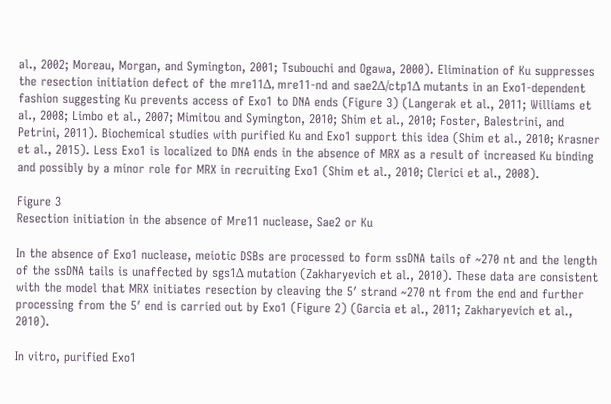al., 2002; Moreau, Morgan, and Symington, 2001; Tsubouchi and Ogawa, 2000). Elimination of Ku suppresses the resection initiation defect of the mre11Δ, mre11-nd and sae2Δ/ctp1Δ mutants in an Exo1-dependent fashion suggesting Ku prevents access of Exo1 to DNA ends (Figure 3) (Langerak et al., 2011; Williams et al., 2008; Limbo et al., 2007; Mimitou and Symington, 2010; Shim et al., 2010; Foster, Balestrini, and Petrini, 2011). Biochemical studies with purified Ku and Exo1 support this idea (Shim et al., 2010; Krasner et al., 2015). Less Exo1 is localized to DNA ends in the absence of MRX as a result of increased Ku binding and possibly by a minor role for MRX in recruiting Exo1 (Shim et al., 2010; Clerici et al., 2008).

Figure 3
Resection initiation in the absence of Mre11 nuclease, Sae2 or Ku

In the absence of Exo1 nuclease, meiotic DSBs are processed to form ssDNA tails of ~270 nt and the length of the ssDNA tails is unaffected by sgs1Δ mutation (Zakharyevich et al., 2010). These data are consistent with the model that MRX initiates resection by cleaving the 5′ strand ~270 nt from the end and further processing from the 5′ end is carried out by Exo1 (Figure 2) (Garcia et al., 2011; Zakharyevich et al., 2010).

In vitro, purified Exo1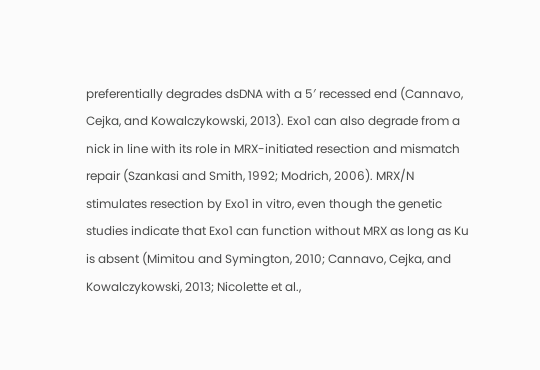preferentially degrades dsDNA with a 5′ recessed end (Cannavo, Cejka, and Kowalczykowski, 2013). Exo1 can also degrade from a nick in line with its role in MRX-initiated resection and mismatch repair (Szankasi and Smith, 1992; Modrich, 2006). MRX/N stimulates resection by Exo1 in vitro, even though the genetic studies indicate that Exo1 can function without MRX as long as Ku is absent (Mimitou and Symington, 2010; Cannavo, Cejka, and Kowalczykowski, 2013; Nicolette et al.,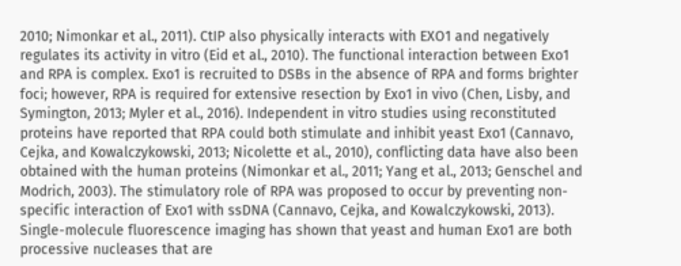2010; Nimonkar et al., 2011). CtIP also physically interacts with EXO1 and negatively regulates its activity in vitro (Eid et al., 2010). The functional interaction between Exo1 and RPA is complex. Exo1 is recruited to DSBs in the absence of RPA and forms brighter foci; however, RPA is required for extensive resection by Exo1 in vivo (Chen, Lisby, and Symington, 2013; Myler et al., 2016). Independent in vitro studies using reconstituted proteins have reported that RPA could both stimulate and inhibit yeast Exo1 (Cannavo, Cejka, and Kowalczykowski, 2013; Nicolette et al., 2010), conflicting data have also been obtained with the human proteins (Nimonkar et al., 2011; Yang et al., 2013; Genschel and Modrich, 2003). The stimulatory role of RPA was proposed to occur by preventing non-specific interaction of Exo1 with ssDNA (Cannavo, Cejka, and Kowalczykowski, 2013). Single-molecule fluorescence imaging has shown that yeast and human Exo1 are both processive nucleases that are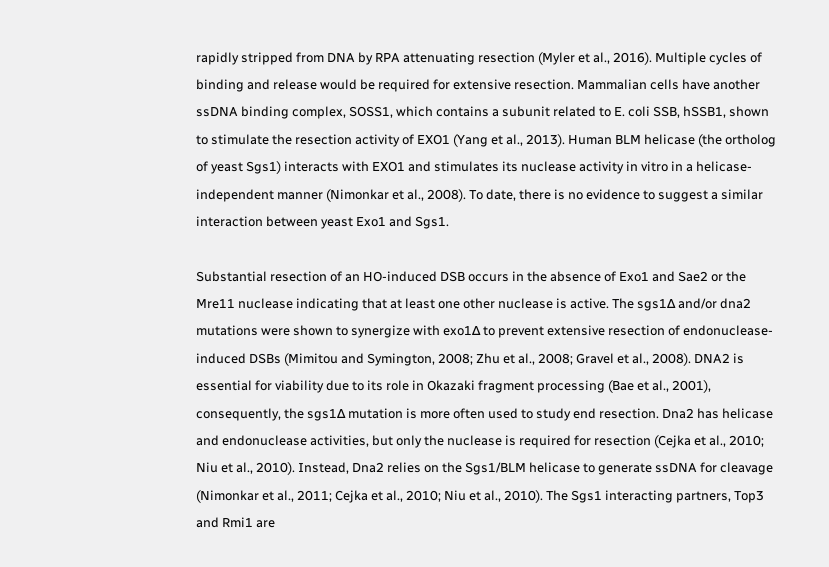rapidly stripped from DNA by RPA attenuating resection (Myler et al., 2016). Multiple cycles of binding and release would be required for extensive resection. Mammalian cells have another ssDNA binding complex, SOSS1, which contains a subunit related to E. coli SSB, hSSB1, shown to stimulate the resection activity of EXO1 (Yang et al., 2013). Human BLM helicase (the ortholog of yeast Sgs1) interacts with EXO1 and stimulates its nuclease activity in vitro in a helicase-independent manner (Nimonkar et al., 2008). To date, there is no evidence to suggest a similar interaction between yeast Exo1 and Sgs1.

Substantial resection of an HO-induced DSB occurs in the absence of Exo1 and Sae2 or the Mre11 nuclease indicating that at least one other nuclease is active. The sgs1Δ and/or dna2 mutations were shown to synergize with exo1Δ to prevent extensive resection of endonuclease-induced DSBs (Mimitou and Symington, 2008; Zhu et al., 2008; Gravel et al., 2008). DNA2 is essential for viability due to its role in Okazaki fragment processing (Bae et al., 2001), consequently, the sgs1Δ mutation is more often used to study end resection. Dna2 has helicase and endonuclease activities, but only the nuclease is required for resection (Cejka et al., 2010; Niu et al., 2010). Instead, Dna2 relies on the Sgs1/BLM helicase to generate ssDNA for cleavage (Nimonkar et al., 2011; Cejka et al., 2010; Niu et al., 2010). The Sgs1 interacting partners, Top3 and Rmi1 are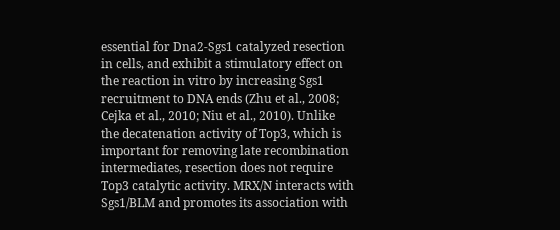essential for Dna2-Sgs1 catalyzed resection in cells, and exhibit a stimulatory effect on the reaction in vitro by increasing Sgs1 recruitment to DNA ends (Zhu et al., 2008; Cejka et al., 2010; Niu et al., 2010). Unlike the decatenation activity of Top3, which is important for removing late recombination intermediates, resection does not require Top3 catalytic activity. MRX/N interacts with Sgs1/BLM and promotes its association with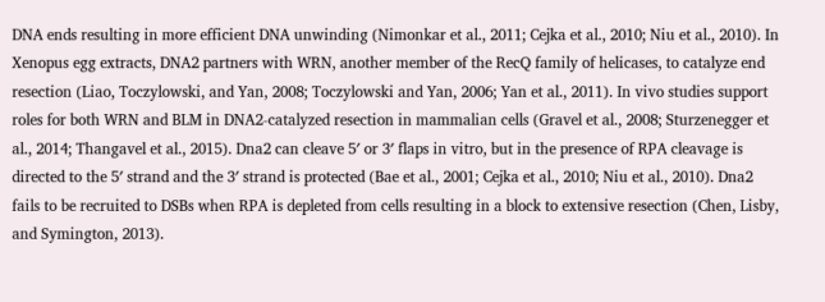DNA ends resulting in more efficient DNA unwinding (Nimonkar et al., 2011; Cejka et al., 2010; Niu et al., 2010). In Xenopus egg extracts, DNA2 partners with WRN, another member of the RecQ family of helicases, to catalyze end resection (Liao, Toczylowski, and Yan, 2008; Toczylowski and Yan, 2006; Yan et al., 2011). In vivo studies support roles for both WRN and BLM in DNA2-catalyzed resection in mammalian cells (Gravel et al., 2008; Sturzenegger et al., 2014; Thangavel et al., 2015). Dna2 can cleave 5′ or 3′ flaps in vitro, but in the presence of RPA cleavage is directed to the 5′ strand and the 3′ strand is protected (Bae et al., 2001; Cejka et al., 2010; Niu et al., 2010). Dna2 fails to be recruited to DSBs when RPA is depleted from cells resulting in a block to extensive resection (Chen, Lisby, and Symington, 2013).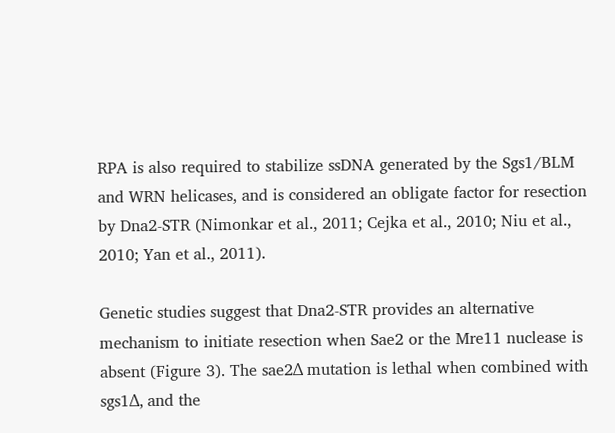RPA is also required to stabilize ssDNA generated by the Sgs1/BLM and WRN helicases, and is considered an obligate factor for resection by Dna2-STR (Nimonkar et al., 2011; Cejka et al., 2010; Niu et al., 2010; Yan et al., 2011).

Genetic studies suggest that Dna2-STR provides an alternative mechanism to initiate resection when Sae2 or the Mre11 nuclease is absent (Figure 3). The sae2Δ mutation is lethal when combined with sgs1Δ, and the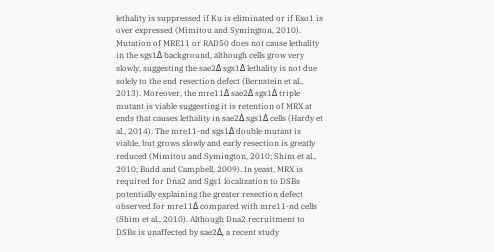lethality is suppressed if Ku is eliminated or if Exo1 is over expressed (Mimitou and Symington, 2010). Mutation of MRE11 or RAD50 does not cause lethality in the sgs1Δ background, although cells grow very slowly, suggesting the sae2Δ sgs1Δ lethality is not due solely to the end resection defect (Bernstein et al., 2013). Moreover, the mre11Δ sae2Δ sgs1Δ triple mutant is viable suggesting it is retention of MRX at ends that causes lethality in sae2Δ sgs1Δ cells (Hardy et al., 2014). The mre11-nd sgs1Δ double mutant is viable, but grows slowly and early resection is greatly reduced (Mimitou and Symington, 2010; Shim et al., 2010; Budd and Campbell, 2009). In yeast, MRX is required for Dna2 and Sgs1 localization to DSBs potentially explaining the greater resection defect observed for mre11Δ compared with mre11-nd cells (Shim et al., 2010). Although Dna2 recruitment to DSBs is unaffected by sae2Δ, a recent study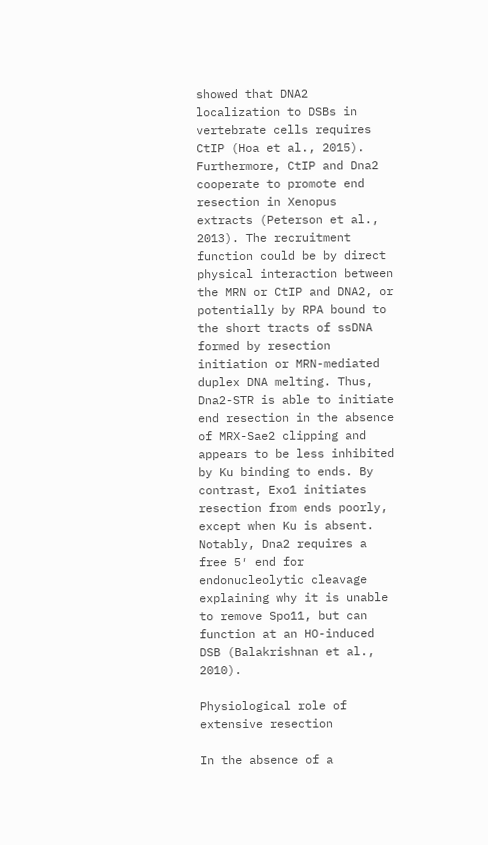showed that DNA2 localization to DSBs in vertebrate cells requires CtIP (Hoa et al., 2015). Furthermore, CtIP and Dna2 cooperate to promote end resection in Xenopus extracts (Peterson et al., 2013). The recruitment function could be by direct physical interaction between the MRN or CtIP and DNA2, or potentially by RPA bound to the short tracts of ssDNA formed by resection initiation or MRN-mediated duplex DNA melting. Thus, Dna2-STR is able to initiate end resection in the absence of MRX-Sae2 clipping and appears to be less inhibited by Ku binding to ends. By contrast, Exo1 initiates resection from ends poorly, except when Ku is absent. Notably, Dna2 requires a free 5′ end for endonucleolytic cleavage explaining why it is unable to remove Spo11, but can function at an HO-induced DSB (Balakrishnan et al., 2010).

Physiological role of extensive resection

In the absence of a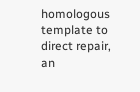homologous template to direct repair, an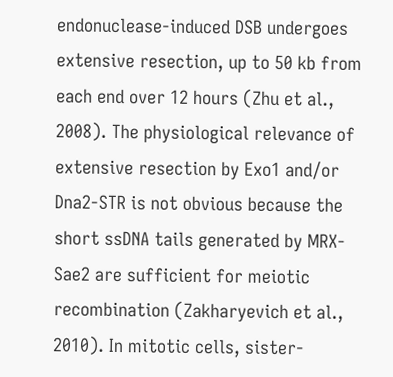endonuclease-induced DSB undergoes extensive resection, up to 50 kb from each end over 12 hours (Zhu et al., 2008). The physiological relevance of extensive resection by Exo1 and/or Dna2-STR is not obvious because the short ssDNA tails generated by MRX-Sae2 are sufficient for meiotic recombination (Zakharyevich et al., 2010). In mitotic cells, sister-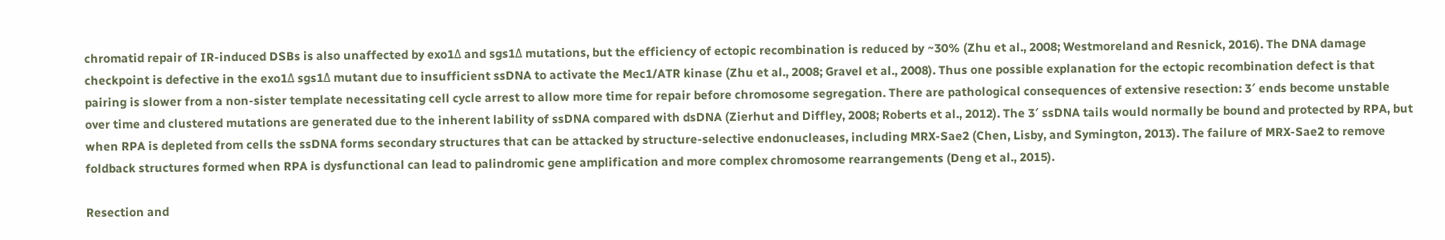chromatid repair of IR-induced DSBs is also unaffected by exo1Δ and sgs1Δ mutations, but the efficiency of ectopic recombination is reduced by ~30% (Zhu et al., 2008; Westmoreland and Resnick, 2016). The DNA damage checkpoint is defective in the exo1Δ sgs1Δ mutant due to insufficient ssDNA to activate the Mec1/ATR kinase (Zhu et al., 2008; Gravel et al., 2008). Thus one possible explanation for the ectopic recombination defect is that pairing is slower from a non-sister template necessitating cell cycle arrest to allow more time for repair before chromosome segregation. There are pathological consequences of extensive resection: 3′ ends become unstable over time and clustered mutations are generated due to the inherent lability of ssDNA compared with dsDNA (Zierhut and Diffley, 2008; Roberts et al., 2012). The 3′ ssDNA tails would normally be bound and protected by RPA, but when RPA is depleted from cells the ssDNA forms secondary structures that can be attacked by structure-selective endonucleases, including MRX-Sae2 (Chen, Lisby, and Symington, 2013). The failure of MRX-Sae2 to remove foldback structures formed when RPA is dysfunctional can lead to palindromic gene amplification and more complex chromosome rearrangements (Deng et al., 2015).

Resection and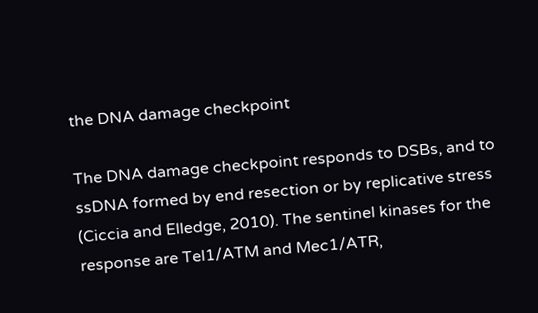the DNA damage checkpoint

The DNA damage checkpoint responds to DSBs, and to ssDNA formed by end resection or by replicative stress (Ciccia and Elledge, 2010). The sentinel kinases for the response are Tel1/ATM and Mec1/ATR,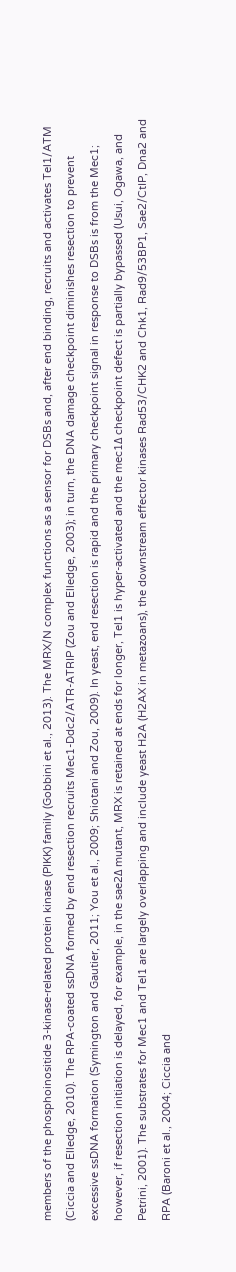members of the phosphoinositide 3-kinase-related protein kinase (PIKK) family (Gobbini et al., 2013). The MRX/N complex functions as a sensor for DSBs and, after end binding, recruits and activates Tel1/ATM (Ciccia and Elledge, 2010). The RPA-coated ssDNA formed by end resection recruits Mec1-Ddc2/ATR-ATRIP (Zou and Elledge, 2003); in turn, the DNA damage checkpoint diminishes resection to prevent excessive ssDNA formation (Symington and Gautier, 2011; You et al., 2009; Shiotani and Zou, 2009). In yeast, end resection is rapid and the primary checkpoint signal in response to DSBs is from the Mec1; however, if resection initiation is delayed, for example, in the sae2Δ mutant, MRX is retained at ends for longer, Tel1 is hyper-activated and the mec1Δ checkpoint defect is partially bypassed (Usui, Ogawa, and Petrini, 2001). The substrates for Mec1 and Tel1 are largely overlapping and include yeast H2A (H2AX in metazoans), the downstream effector kinases Rad53/CHK2 and Chk1, Rad9/53BP1, Sae2/CtIP, Dna2 and RPA (Baroni et al., 2004; Ciccia and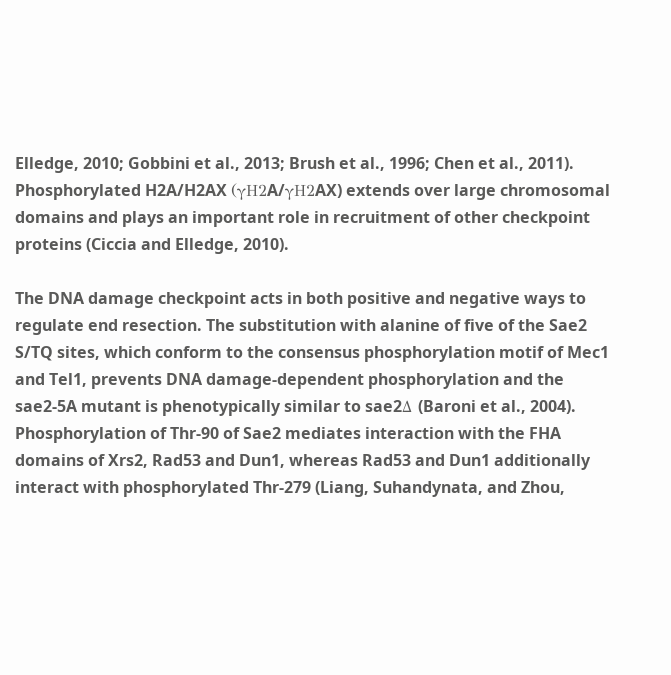Elledge, 2010; Gobbini et al., 2013; Brush et al., 1996; Chen et al., 2011). Phosphorylated H2A/H2AX (γH2A/γH2AX) extends over large chromosomal domains and plays an important role in recruitment of other checkpoint proteins (Ciccia and Elledge, 2010).

The DNA damage checkpoint acts in both positive and negative ways to regulate end resection. The substitution with alanine of five of the Sae2 S/TQ sites, which conform to the consensus phosphorylation motif of Mec1 and Tel1, prevents DNA damage-dependent phosphorylation and the sae2-5A mutant is phenotypically similar to sae2Δ (Baroni et al., 2004). Phosphorylation of Thr-90 of Sae2 mediates interaction with the FHA domains of Xrs2, Rad53 and Dun1, whereas Rad53 and Dun1 additionally interact with phosphorylated Thr-279 (Liang, Suhandynata, and Zhou,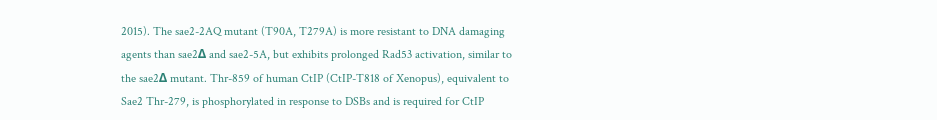2015). The sae2-2AQ mutant (T90A, T279A) is more resistant to DNA damaging agents than sae2Δ and sae2-5A, but exhibits prolonged Rad53 activation, similar to the sae2Δ mutant. Thr-859 of human CtIP (CtIP-T818 of Xenopus), equivalent to Sae2 Thr-279, is phosphorylated in response to DSBs and is required for CtIP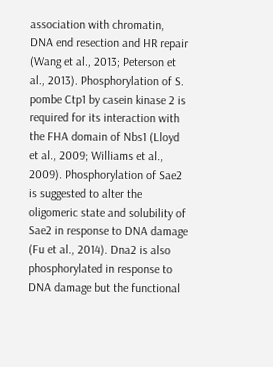association with chromatin, DNA end resection and HR repair (Wang et al., 2013; Peterson et al., 2013). Phosphorylation of S. pombe Ctp1 by casein kinase 2 is required for its interaction with the FHA domain of Nbs1 (Lloyd et al., 2009; Williams et al., 2009). Phosphorylation of Sae2 is suggested to alter the oligomeric state and solubility of Sae2 in response to DNA damage (Fu et al., 2014). Dna2 is also phosphorylated in response to DNA damage but the functional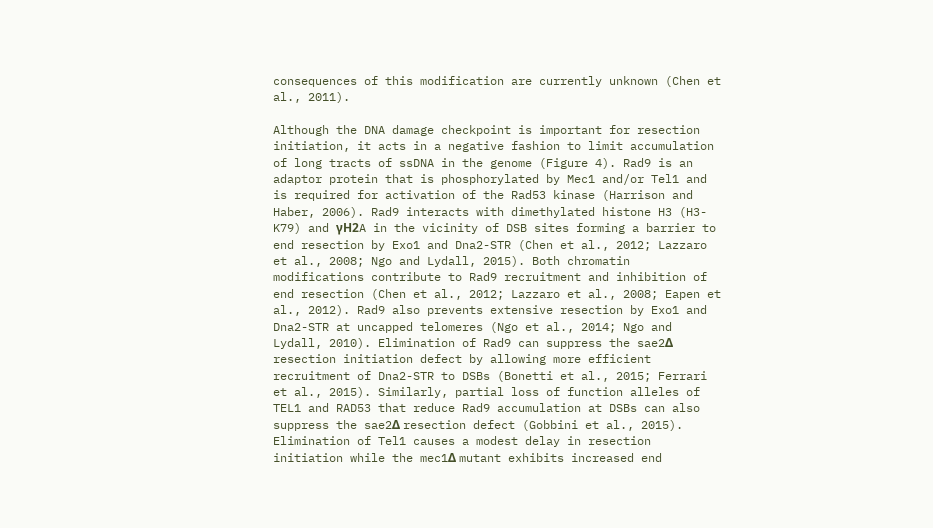consequences of this modification are currently unknown (Chen et al., 2011).

Although the DNA damage checkpoint is important for resection initiation, it acts in a negative fashion to limit accumulation of long tracts of ssDNA in the genome (Figure 4). Rad9 is an adaptor protein that is phosphorylated by Mec1 and/or Tel1 and is required for activation of the Rad53 kinase (Harrison and Haber, 2006). Rad9 interacts with dimethylated histone H3 (H3-K79) and γH2A in the vicinity of DSB sites forming a barrier to end resection by Exo1 and Dna2-STR (Chen et al., 2012; Lazzaro et al., 2008; Ngo and Lydall, 2015). Both chromatin modifications contribute to Rad9 recruitment and inhibition of end resection (Chen et al., 2012; Lazzaro et al., 2008; Eapen et al., 2012). Rad9 also prevents extensive resection by Exo1 and Dna2-STR at uncapped telomeres (Ngo et al., 2014; Ngo and Lydall, 2010). Elimination of Rad9 can suppress the sae2Δ resection initiation defect by allowing more efficient recruitment of Dna2-STR to DSBs (Bonetti et al., 2015; Ferrari et al., 2015). Similarly, partial loss of function alleles of TEL1 and RAD53 that reduce Rad9 accumulation at DSBs can also suppress the sae2Δ resection defect (Gobbini et al., 2015). Elimination of Tel1 causes a modest delay in resection initiation while the mec1Δ mutant exhibits increased end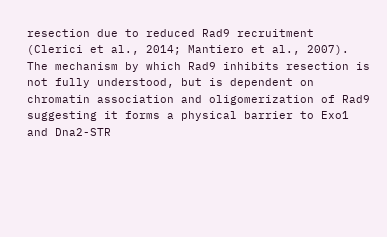resection due to reduced Rad9 recruitment (Clerici et al., 2014; Mantiero et al., 2007). The mechanism by which Rad9 inhibits resection is not fully understood, but is dependent on chromatin association and oligomerization of Rad9 suggesting it forms a physical barrier to Exo1 and Dna2-STR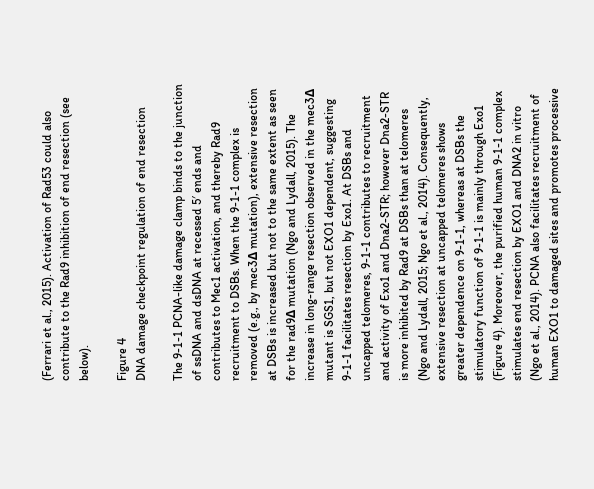(Ferrari et al., 2015). Activation of Rad53 could also contribute to the Rad9 inhibition of end resection (see below).

Figure 4
DNA damage checkpoint regulation of end resection

The 9-1-1 PCNA-like damage clamp binds to the junction of ssDNA and dsDNA at recessed 5′ ends and contributes to Mec1 activation, and thereby Rad9 recruitment to DSBs. When the 9-1-1 complex is removed (e.g., by mec3Δ mutation), extensive resection at DSBs is increased but not to the same extent as seen for the rad9Δ mutation (Ngo and Lydall, 2015). The increase in long-range resection observed in the mec3Δ mutant is SGS1, but not EXO1 dependent, suggesting 9-1-1 facilitates resection by Exo1. At DSBs and uncapped telomeres, 9-1-1 contributes to recruitment and activity of Exo1 and Dna2-STR; however Dna2-STR is more inhibited by Rad9 at DSBs than at telomeres (Ngo and Lydall, 2015; Ngo et al., 2014). Consequently, extensive resection at uncapped telomeres shows greater dependence on 9-1-1, whereas at DSBs the stimulatory function of 9-1-1 is mainly through Exo1 (Figure 4). Moreover, the purified human 9-1-1 complex stimulates end resection by EXO1 and DNA2 in vitro (Ngo et al., 2014). PCNA also facilitates recruitment of human EXO1 to damaged sites and promotes processive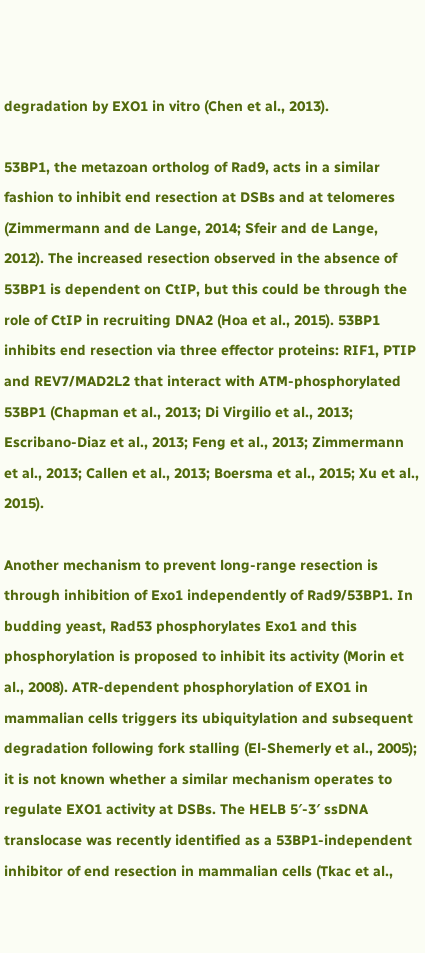degradation by EXO1 in vitro (Chen et al., 2013).

53BP1, the metazoan ortholog of Rad9, acts in a similar fashion to inhibit end resection at DSBs and at telomeres (Zimmermann and de Lange, 2014; Sfeir and de Lange, 2012). The increased resection observed in the absence of 53BP1 is dependent on CtIP, but this could be through the role of CtIP in recruiting DNA2 (Hoa et al., 2015). 53BP1 inhibits end resection via three effector proteins: RIF1, PTIP and REV7/MAD2L2 that interact with ATM-phosphorylated 53BP1 (Chapman et al., 2013; Di Virgilio et al., 2013; Escribano-Diaz et al., 2013; Feng et al., 2013; Zimmermann et al., 2013; Callen et al., 2013; Boersma et al., 2015; Xu et al., 2015).

Another mechanism to prevent long-range resection is through inhibition of Exo1 independently of Rad9/53BP1. In budding yeast, Rad53 phosphorylates Exo1 and this phosphorylation is proposed to inhibit its activity (Morin et al., 2008). ATR-dependent phosphorylation of EXO1 in mammalian cells triggers its ubiquitylation and subsequent degradation following fork stalling (El-Shemerly et al., 2005); it is not known whether a similar mechanism operates to regulate EXO1 activity at DSBs. The HELB 5′-3′ ssDNA translocase was recently identified as a 53BP1-independent inhibitor of end resection in mammalian cells (Tkac et al.,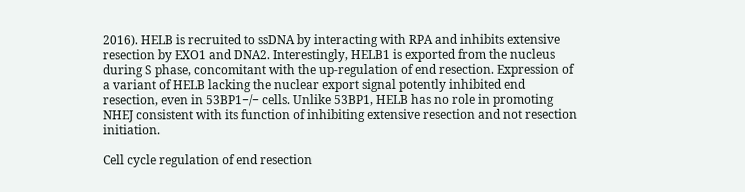2016). HELB is recruited to ssDNA by interacting with RPA and inhibits extensive resection by EXO1 and DNA2. Interestingly, HELB1 is exported from the nucleus during S phase, concomitant with the up-regulation of end resection. Expression of a variant of HELB lacking the nuclear export signal potently inhibited end resection, even in 53BP1−/− cells. Unlike 53BP1, HELB has no role in promoting NHEJ consistent with its function of inhibiting extensive resection and not resection initiation.

Cell cycle regulation of end resection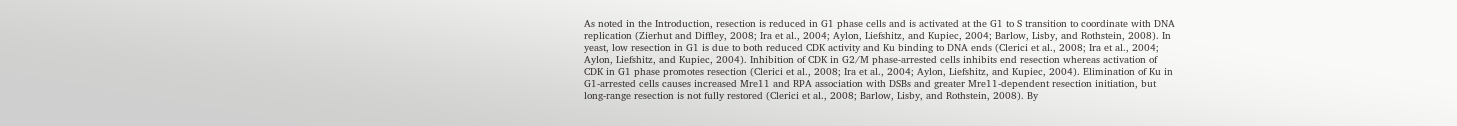As noted in the Introduction, resection is reduced in G1 phase cells and is activated at the G1 to S transition to coordinate with DNA replication (Zierhut and Diffley, 2008; Ira et al., 2004; Aylon, Liefshitz, and Kupiec, 2004; Barlow, Lisby, and Rothstein, 2008). In yeast, low resection in G1 is due to both reduced CDK activity and Ku binding to DNA ends (Clerici et al., 2008; Ira et al., 2004; Aylon, Liefshitz, and Kupiec, 2004). Inhibition of CDK in G2/M phase-arrested cells inhibits end resection whereas activation of CDK in G1 phase promotes resection (Clerici et al., 2008; Ira et al., 2004; Aylon, Liefshitz, and Kupiec, 2004). Elimination of Ku in G1-arrested cells causes increased Mre11 and RPA association with DSBs and greater Mre11-dependent resection initiation, but long-range resection is not fully restored (Clerici et al., 2008; Barlow, Lisby, and Rothstein, 2008). By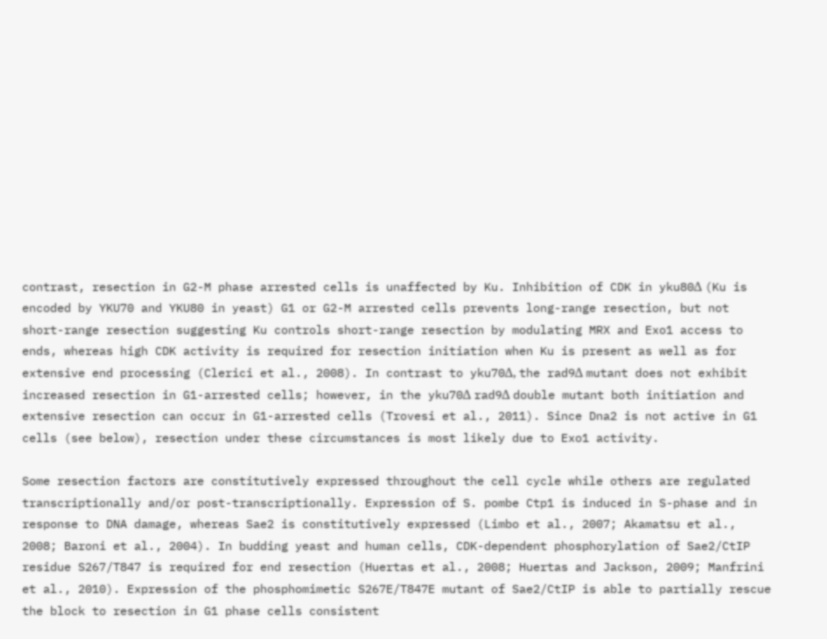contrast, resection in G2-M phase arrested cells is unaffected by Ku. Inhibition of CDK in yku80Δ (Ku is encoded by YKU70 and YKU80 in yeast) G1 or G2-M arrested cells prevents long-range resection, but not short-range resection suggesting Ku controls short-range resection by modulating MRX and Exo1 access to ends, whereas high CDK activity is required for resection initiation when Ku is present as well as for extensive end processing (Clerici et al., 2008). In contrast to yku70Δ, the rad9Δ mutant does not exhibit increased resection in G1-arrested cells; however, in the yku70Δ rad9Δ double mutant both initiation and extensive resection can occur in G1-arrested cells (Trovesi et al., 2011). Since Dna2 is not active in G1 cells (see below), resection under these circumstances is most likely due to Exo1 activity.

Some resection factors are constitutively expressed throughout the cell cycle while others are regulated transcriptionally and/or post-transcriptionally. Expression of S. pombe Ctp1 is induced in S-phase and in response to DNA damage, whereas Sae2 is constitutively expressed (Limbo et al., 2007; Akamatsu et al., 2008; Baroni et al., 2004). In budding yeast and human cells, CDK-dependent phosphorylation of Sae2/CtIP residue S267/T847 is required for end resection (Huertas et al., 2008; Huertas and Jackson, 2009; Manfrini et al., 2010). Expression of the phosphomimetic S267E/T847E mutant of Sae2/CtIP is able to partially rescue the block to resection in G1 phase cells consistent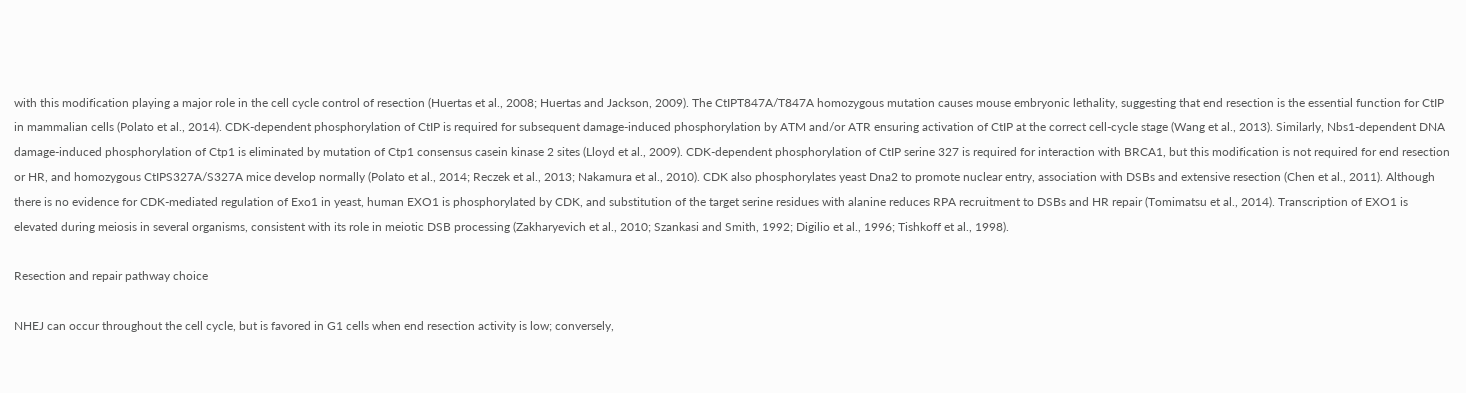with this modification playing a major role in the cell cycle control of resection (Huertas et al., 2008; Huertas and Jackson, 2009). The CtIPT847A/T847A homozygous mutation causes mouse embryonic lethality, suggesting that end resection is the essential function for CtIP in mammalian cells (Polato et al., 2014). CDK-dependent phosphorylation of CtIP is required for subsequent damage-induced phosphorylation by ATM and/or ATR ensuring activation of CtIP at the correct cell-cycle stage (Wang et al., 2013). Similarly, Nbs1-dependent DNA damage-induced phosphorylation of Ctp1 is eliminated by mutation of Ctp1 consensus casein kinase 2 sites (Lloyd et al., 2009). CDK-dependent phosphorylation of CtIP serine 327 is required for interaction with BRCA1, but this modification is not required for end resection or HR, and homozygous CtIPS327A/S327A mice develop normally (Polato et al., 2014; Reczek et al., 2013; Nakamura et al., 2010). CDK also phosphorylates yeast Dna2 to promote nuclear entry, association with DSBs and extensive resection (Chen et al., 2011). Although there is no evidence for CDK-mediated regulation of Exo1 in yeast, human EXO1 is phosphorylated by CDK, and substitution of the target serine residues with alanine reduces RPA recruitment to DSBs and HR repair (Tomimatsu et al., 2014). Transcription of EXO1 is elevated during meiosis in several organisms, consistent with its role in meiotic DSB processing (Zakharyevich et al., 2010; Szankasi and Smith, 1992; Digilio et al., 1996; Tishkoff et al., 1998).

Resection and repair pathway choice

NHEJ can occur throughout the cell cycle, but is favored in G1 cells when end resection activity is low; conversely,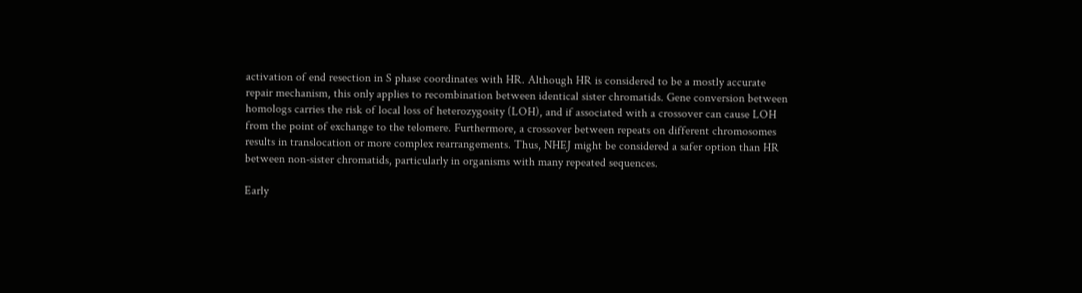activation of end resection in S phase coordinates with HR. Although HR is considered to be a mostly accurate repair mechanism, this only applies to recombination between identical sister chromatids. Gene conversion between homologs carries the risk of local loss of heterozygosity (LOH), and if associated with a crossover can cause LOH from the point of exchange to the telomere. Furthermore, a crossover between repeats on different chromosomes results in translocation or more complex rearrangements. Thus, NHEJ might be considered a safer option than HR between non-sister chromatids, particularly in organisms with many repeated sequences.

Early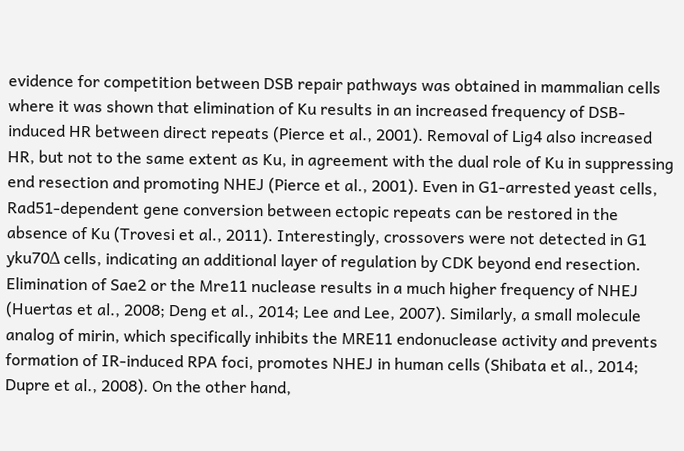evidence for competition between DSB repair pathways was obtained in mammalian cells where it was shown that elimination of Ku results in an increased frequency of DSB-induced HR between direct repeats (Pierce et al., 2001). Removal of Lig4 also increased HR, but not to the same extent as Ku, in agreement with the dual role of Ku in suppressing end resection and promoting NHEJ (Pierce et al., 2001). Even in G1-arrested yeast cells, Rad51-dependent gene conversion between ectopic repeats can be restored in the absence of Ku (Trovesi et al., 2011). Interestingly, crossovers were not detected in G1 yku70Δ cells, indicating an additional layer of regulation by CDK beyond end resection. Elimination of Sae2 or the Mre11 nuclease results in a much higher frequency of NHEJ (Huertas et al., 2008; Deng et al., 2014; Lee and Lee, 2007). Similarly, a small molecule analog of mirin, which specifically inhibits the MRE11 endonuclease activity and prevents formation of IR-induced RPA foci, promotes NHEJ in human cells (Shibata et al., 2014; Dupre et al., 2008). On the other hand,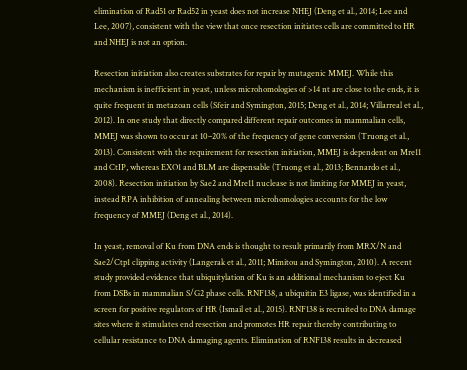elimination of Rad51 or Rad52 in yeast does not increase NHEJ (Deng et al., 2014; Lee and Lee, 2007), consistent with the view that once resection initiates cells are committed to HR and NHEJ is not an option.

Resection initiation also creates substrates for repair by mutagenic MMEJ. While this mechanism is inefficient in yeast, unless microhomologies of >14 nt are close to the ends, it is quite frequent in metazoan cells (Sfeir and Symington, 2015; Deng et al., 2014; Villarreal et al., 2012). In one study that directly compared different repair outcomes in mammalian cells, MMEJ was shown to occur at 10–20% of the frequency of gene conversion (Truong et al., 2013). Consistent with the requirement for resection initiation, MMEJ is dependent on Mre11 and CtIP, whereas EXO1 and BLM are dispensable (Truong et al., 2013; Bennardo et al., 2008). Resection initiation by Sae2 and Mre11 nuclease is not limiting for MMEJ in yeast, instead RPA inhibition of annealing between microhomologies accounts for the low frequency of MMEJ (Deng et al., 2014).

In yeast, removal of Ku from DNA ends is thought to result primarily from MRX/N and Sae2/Ctp1 clipping activity (Langerak et al., 2011; Mimitou and Symington, 2010). A recent study provided evidence that ubiquitylation of Ku is an additional mechanism to eject Ku from DSBs in mammalian S/G2 phase cells. RNF138, a ubiquitin E3 ligase, was identified in a screen for positive regulators of HR (Ismail et al., 2015). RNF138 is recruited to DNA damage sites where it stimulates end resection and promotes HR repair thereby contributing to cellular resistance to DNA damaging agents. Elimination of RNF138 results in decreased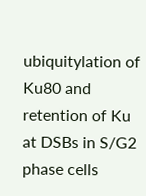ubiquitylation of Ku80 and retention of Ku at DSBs in S/G2 phase cells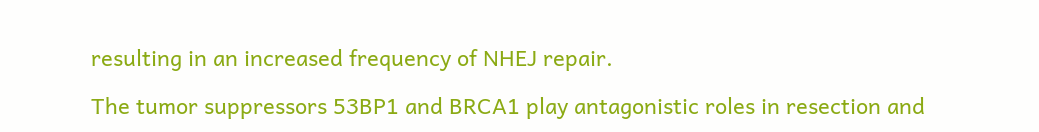resulting in an increased frequency of NHEJ repair.

The tumor suppressors 53BP1 and BRCA1 play antagonistic roles in resection and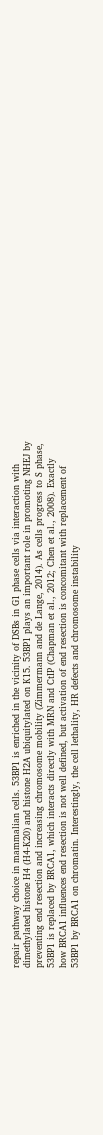repair pathway choice in mammalian cells. 53BP1 is enriched in the vicinity of DSBs in G1 phase cells via interaction with dimethylated histone H4 (H4-K20) and histone H2A ubiquitylated on K15. 53BP1 plays an important role in promoting NHEJ by preventing end resection and increasing chromosome mobility (Zimmermann and de Lange, 2014). As cells progress to S phase, 53BP1 is replaced by BRCA1, which interacts directly with MRN and CtIP (Chapman et al., 2012; Chen et al., 2008). Exactly how BRCA1 influences end resection is not well defined, but activation of end resection is concomitant with replacement of 53BP1 by BRCA1 on chromatin. Interestingly, the cell lethality, HR defects and chromosome instability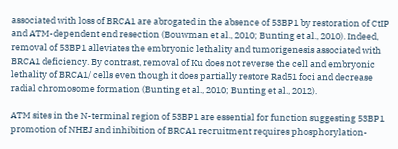associated with loss of BRCA1 are abrogated in the absence of 53BP1 by restoration of CtIP and ATM-dependent end resection (Bouwman et al., 2010; Bunting et al., 2010). Indeed, removal of 53BP1 alleviates the embryonic lethality and tumorigenesis associated with BRCA1 deficiency. By contrast, removal of Ku does not reverse the cell and embryonic lethality of BRCA1/ cells even though it does partially restore Rad51 foci and decrease radial chromosome formation (Bunting et al., 2010; Bunting et al., 2012).

ATM sites in the N-terminal region of 53BP1 are essential for function suggesting 53BP1 promotion of NHEJ and inhibition of BRCA1 recruitment requires phosphorylation-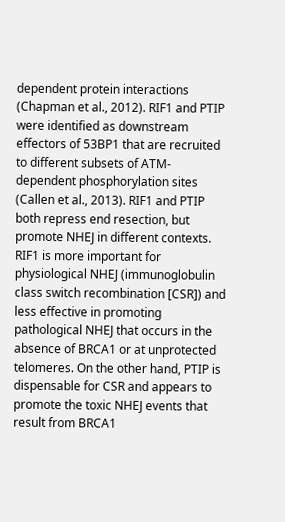dependent protein interactions (Chapman et al., 2012). RIF1 and PTIP were identified as downstream effectors of 53BP1 that are recruited to different subsets of ATM-dependent phosphorylation sites (Callen et al., 2013). RIF1 and PTIP both repress end resection, but promote NHEJ in different contexts. RIF1 is more important for physiological NHEJ (immunoglobulin class switch recombination [CSR]) and less effective in promoting pathological NHEJ that occurs in the absence of BRCA1 or at unprotected telomeres. On the other hand, PTIP is dispensable for CSR and appears to promote the toxic NHEJ events that result from BRCA1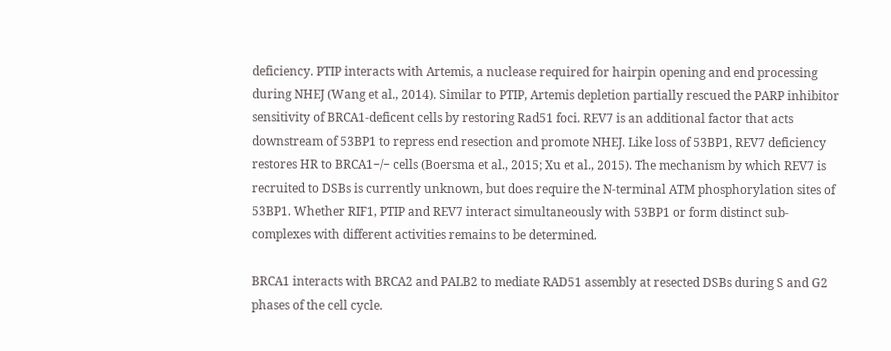deficiency. PTIP interacts with Artemis, a nuclease required for hairpin opening and end processing during NHEJ (Wang et al., 2014). Similar to PTIP, Artemis depletion partially rescued the PARP inhibitor sensitivity of BRCA1-deficent cells by restoring Rad51 foci. REV7 is an additional factor that acts downstream of 53BP1 to repress end resection and promote NHEJ. Like loss of 53BP1, REV7 deficiency restores HR to BRCA1−/− cells (Boersma et al., 2015; Xu et al., 2015). The mechanism by which REV7 is recruited to DSBs is currently unknown, but does require the N-terminal ATM phosphorylation sites of 53BP1. Whether RIF1, PTIP and REV7 interact simultaneously with 53BP1 or form distinct sub-complexes with different activities remains to be determined.

BRCA1 interacts with BRCA2 and PALB2 to mediate RAD51 assembly at resected DSBs during S and G2 phases of the cell cycle.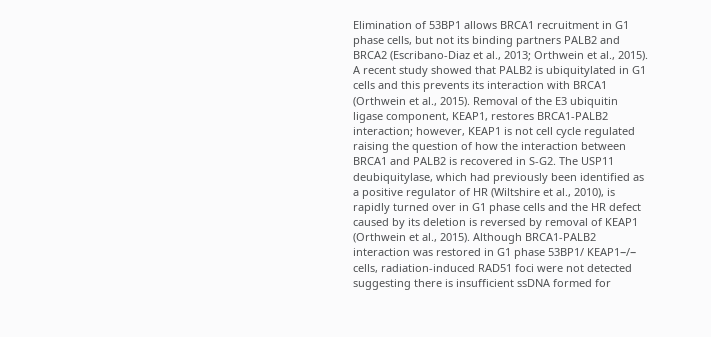Elimination of 53BP1 allows BRCA1 recruitment in G1 phase cells, but not its binding partners PALB2 and BRCA2 (Escribano-Diaz et al., 2013; Orthwein et al., 2015). A recent study showed that PALB2 is ubiquitylated in G1 cells and this prevents its interaction with BRCA1 (Orthwein et al., 2015). Removal of the E3 ubiquitin ligase component, KEAP1, restores BRCA1-PALB2 interaction; however, KEAP1 is not cell cycle regulated raising the question of how the interaction between BRCA1 and PALB2 is recovered in S-G2. The USP11 deubiquitylase, which had previously been identified as a positive regulator of HR (Wiltshire et al., 2010), is rapidly turned over in G1 phase cells and the HR defect caused by its deletion is reversed by removal of KEAP1 (Orthwein et al., 2015). Although BRCA1-PALB2 interaction was restored in G1 phase 53BP1/ KEAP1−/− cells, radiation-induced RAD51 foci were not detected suggesting there is insufficient ssDNA formed for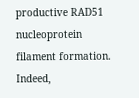productive RAD51 nucleoprotein filament formation. Indeed,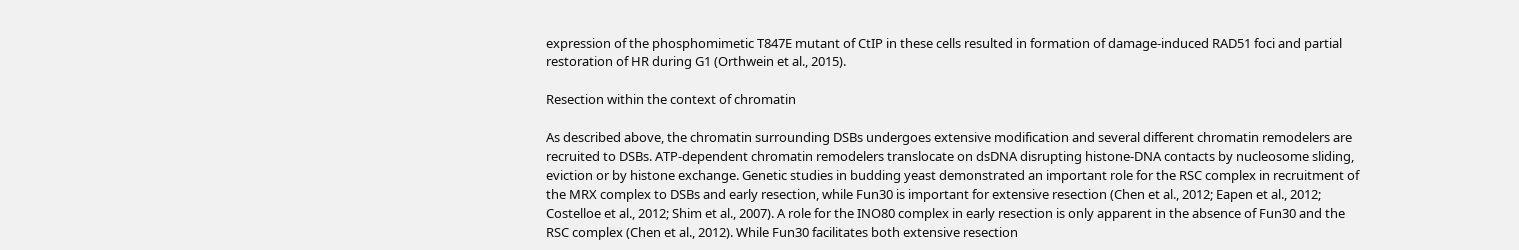expression of the phosphomimetic T847E mutant of CtIP in these cells resulted in formation of damage-induced RAD51 foci and partial restoration of HR during G1 (Orthwein et al., 2015).

Resection within the context of chromatin

As described above, the chromatin surrounding DSBs undergoes extensive modification and several different chromatin remodelers are recruited to DSBs. ATP-dependent chromatin remodelers translocate on dsDNA disrupting histone-DNA contacts by nucleosome sliding, eviction or by histone exchange. Genetic studies in budding yeast demonstrated an important role for the RSC complex in recruitment of the MRX complex to DSBs and early resection, while Fun30 is important for extensive resection (Chen et al., 2012; Eapen et al., 2012; Costelloe et al., 2012; Shim et al., 2007). A role for the INO80 complex in early resection is only apparent in the absence of Fun30 and the RSC complex (Chen et al., 2012). While Fun30 facilitates both extensive resection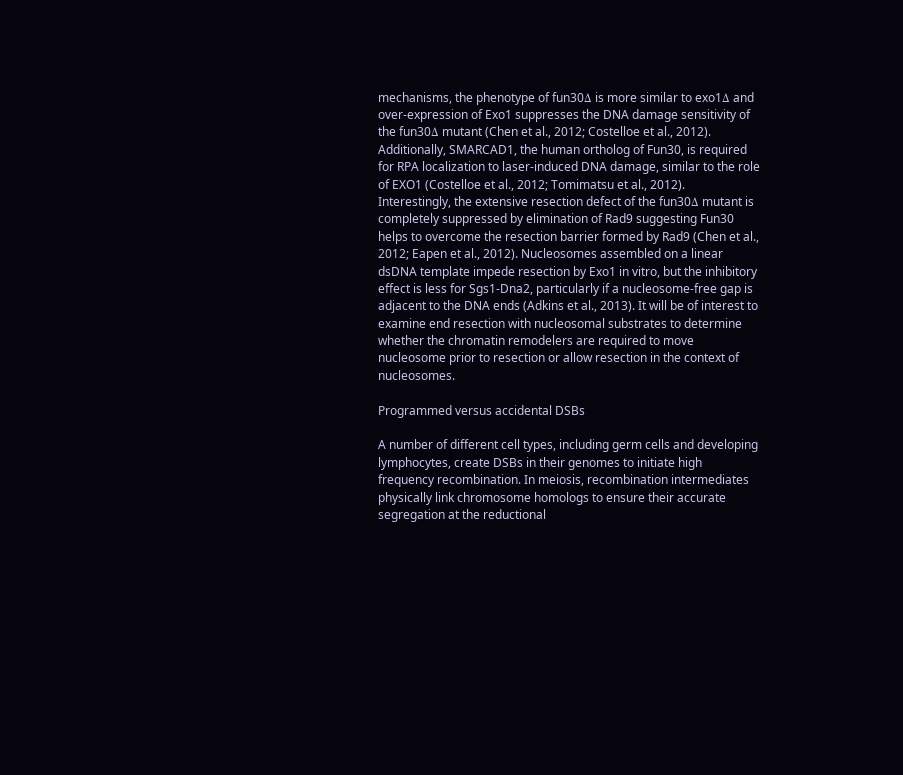mechanisms, the phenotype of fun30Δ is more similar to exo1Δ and over-expression of Exo1 suppresses the DNA damage sensitivity of the fun30Δ mutant (Chen et al., 2012; Costelloe et al., 2012). Additionally, SMARCAD1, the human ortholog of Fun30, is required for RPA localization to laser-induced DNA damage, similar to the role of EXO1 (Costelloe et al., 2012; Tomimatsu et al., 2012). Interestingly, the extensive resection defect of the fun30Δ mutant is completely suppressed by elimination of Rad9 suggesting Fun30 helps to overcome the resection barrier formed by Rad9 (Chen et al., 2012; Eapen et al., 2012). Nucleosomes assembled on a linear dsDNA template impede resection by Exo1 in vitro, but the inhibitory effect is less for Sgs1-Dna2, particularly if a nucleosome-free gap is adjacent to the DNA ends (Adkins et al., 2013). It will be of interest to examine end resection with nucleosomal substrates to determine whether the chromatin remodelers are required to move nucleosome prior to resection or allow resection in the context of nucleosomes.

Programmed versus accidental DSBs

A number of different cell types, including germ cells and developing lymphocytes, create DSBs in their genomes to initiate high frequency recombination. In meiosis, recombination intermediates physically link chromosome homologs to ensure their accurate segregation at the reductional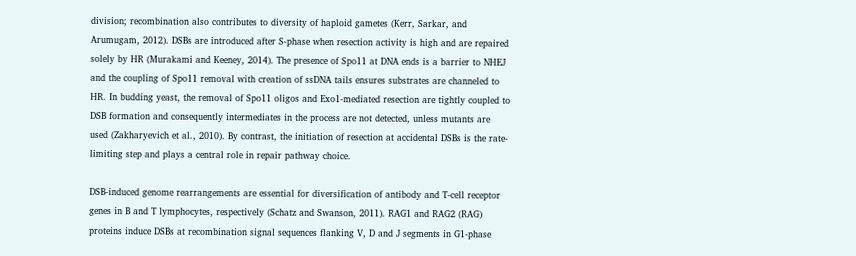division; recombination also contributes to diversity of haploid gametes (Kerr, Sarkar, and Arumugam, 2012). DSBs are introduced after S-phase when resection activity is high and are repaired solely by HR (Murakami and Keeney, 2014). The presence of Spo11 at DNA ends is a barrier to NHEJ and the coupling of Spo11 removal with creation of ssDNA tails ensures substrates are channeled to HR. In budding yeast, the removal of Spo11 oligos and Exo1-mediated resection are tightly coupled to DSB formation and consequently intermediates in the process are not detected, unless mutants are used (Zakharyevich et al., 2010). By contrast, the initiation of resection at accidental DSBs is the rate-limiting step and plays a central role in repair pathway choice.

DSB-induced genome rearrangements are essential for diversification of antibody and T-cell receptor genes in B and T lymphocytes, respectively (Schatz and Swanson, 2011). RAG1 and RAG2 (RAG) proteins induce DSBs at recombination signal sequences flanking V, D and J segments in G1-phase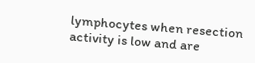lymphocytes when resection activity is low and are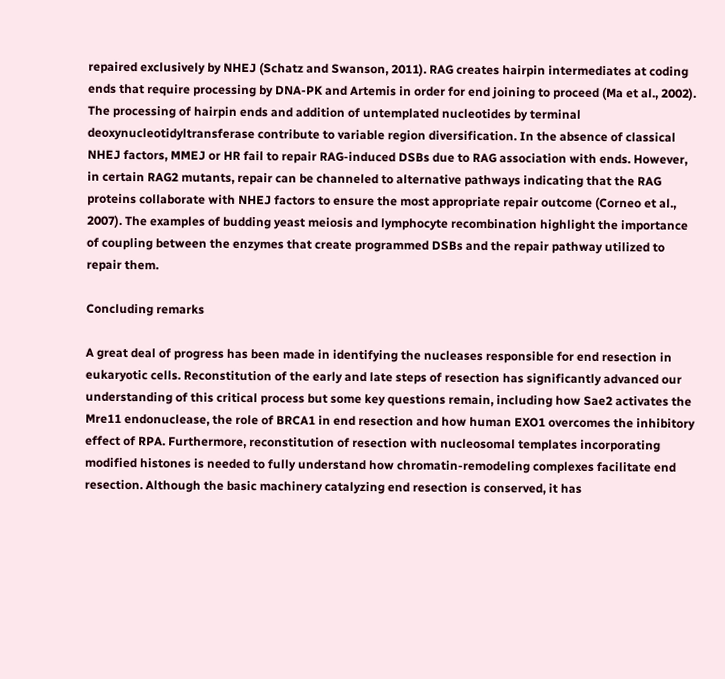repaired exclusively by NHEJ (Schatz and Swanson, 2011). RAG creates hairpin intermediates at coding ends that require processing by DNA-PK and Artemis in order for end joining to proceed (Ma et al., 2002). The processing of hairpin ends and addition of untemplated nucleotides by terminal deoxynucleotidyltransferase contribute to variable region diversification. In the absence of classical NHEJ factors, MMEJ or HR fail to repair RAG-induced DSBs due to RAG association with ends. However, in certain RAG2 mutants, repair can be channeled to alternative pathways indicating that the RAG proteins collaborate with NHEJ factors to ensure the most appropriate repair outcome (Corneo et al., 2007). The examples of budding yeast meiosis and lymphocyte recombination highlight the importance of coupling between the enzymes that create programmed DSBs and the repair pathway utilized to repair them.

Concluding remarks

A great deal of progress has been made in identifying the nucleases responsible for end resection in eukaryotic cells. Reconstitution of the early and late steps of resection has significantly advanced our understanding of this critical process but some key questions remain, including how Sae2 activates the Mre11 endonuclease, the role of BRCA1 in end resection and how human EXO1 overcomes the inhibitory effect of RPA. Furthermore, reconstitution of resection with nucleosomal templates incorporating modified histones is needed to fully understand how chromatin-remodeling complexes facilitate end resection. Although the basic machinery catalyzing end resection is conserved, it has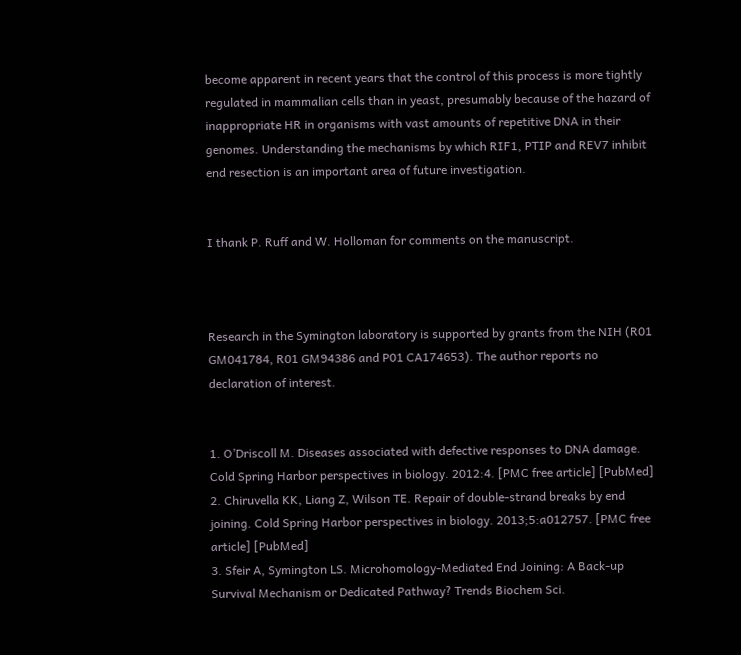become apparent in recent years that the control of this process is more tightly regulated in mammalian cells than in yeast, presumably because of the hazard of inappropriate HR in organisms with vast amounts of repetitive DNA in their genomes. Understanding the mechanisms by which RIF1, PTIP and REV7 inhibit end resection is an important area of future investigation.


I thank P. Ruff and W. Holloman for comments on the manuscript.



Research in the Symington laboratory is supported by grants from the NIH (R01 GM041784, R01 GM94386 and P01 CA174653). The author reports no declaration of interest.


1. O’Driscoll M. Diseases associated with defective responses to DNA damage. Cold Spring Harbor perspectives in biology. 2012:4. [PMC free article] [PubMed]
2. Chiruvella KK, Liang Z, Wilson TE. Repair of double-strand breaks by end joining. Cold Spring Harbor perspectives in biology. 2013;5:a012757. [PMC free article] [PubMed]
3. Sfeir A, Symington LS. Microhomology-Mediated End Joining: A Back-up Survival Mechanism or Dedicated Pathway? Trends Biochem Sci.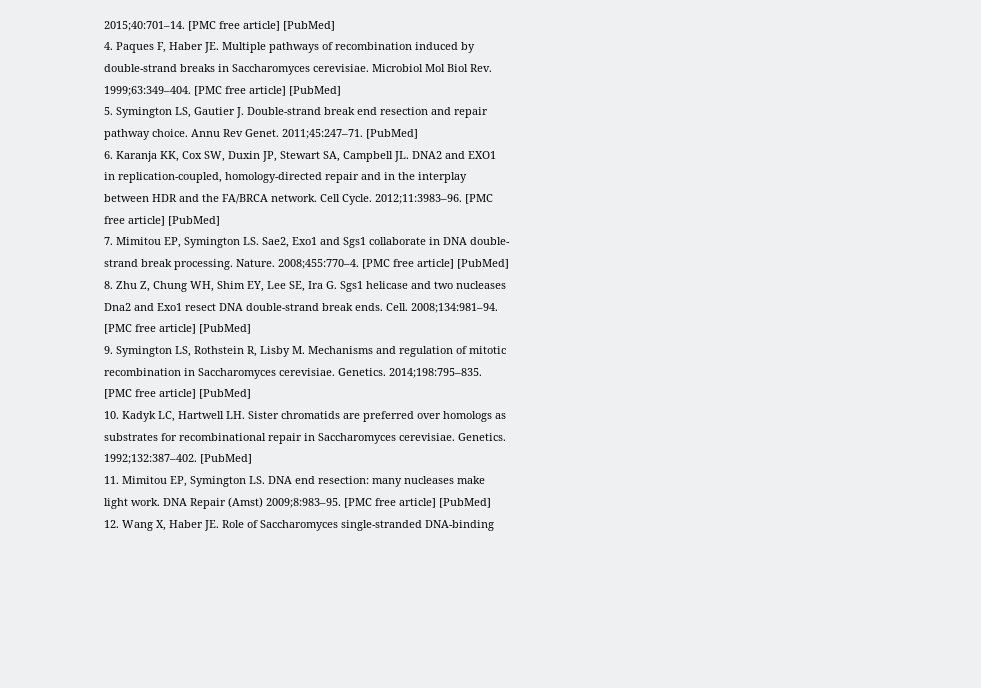2015;40:701–14. [PMC free article] [PubMed]
4. Paques F, Haber JE. Multiple pathways of recombination induced by double-strand breaks in Saccharomyces cerevisiae. Microbiol Mol Biol Rev. 1999;63:349–404. [PMC free article] [PubMed]
5. Symington LS, Gautier J. Double-strand break end resection and repair pathway choice. Annu Rev Genet. 2011;45:247–71. [PubMed]
6. Karanja KK, Cox SW, Duxin JP, Stewart SA, Campbell JL. DNA2 and EXO1 in replication-coupled, homology-directed repair and in the interplay between HDR and the FA/BRCA network. Cell Cycle. 2012;11:3983–96. [PMC free article] [PubMed]
7. Mimitou EP, Symington LS. Sae2, Exo1 and Sgs1 collaborate in DNA double-strand break processing. Nature. 2008;455:770–4. [PMC free article] [PubMed]
8. Zhu Z, Chung WH, Shim EY, Lee SE, Ira G. Sgs1 helicase and two nucleases Dna2 and Exo1 resect DNA double-strand break ends. Cell. 2008;134:981–94. [PMC free article] [PubMed]
9. Symington LS, Rothstein R, Lisby M. Mechanisms and regulation of mitotic recombination in Saccharomyces cerevisiae. Genetics. 2014;198:795–835. [PMC free article] [PubMed]
10. Kadyk LC, Hartwell LH. Sister chromatids are preferred over homologs as substrates for recombinational repair in Saccharomyces cerevisiae. Genetics. 1992;132:387–402. [PubMed]
11. Mimitou EP, Symington LS. DNA end resection: many nucleases make light work. DNA Repair (Amst) 2009;8:983–95. [PMC free article] [PubMed]
12. Wang X, Haber JE. Role of Saccharomyces single-stranded DNA-binding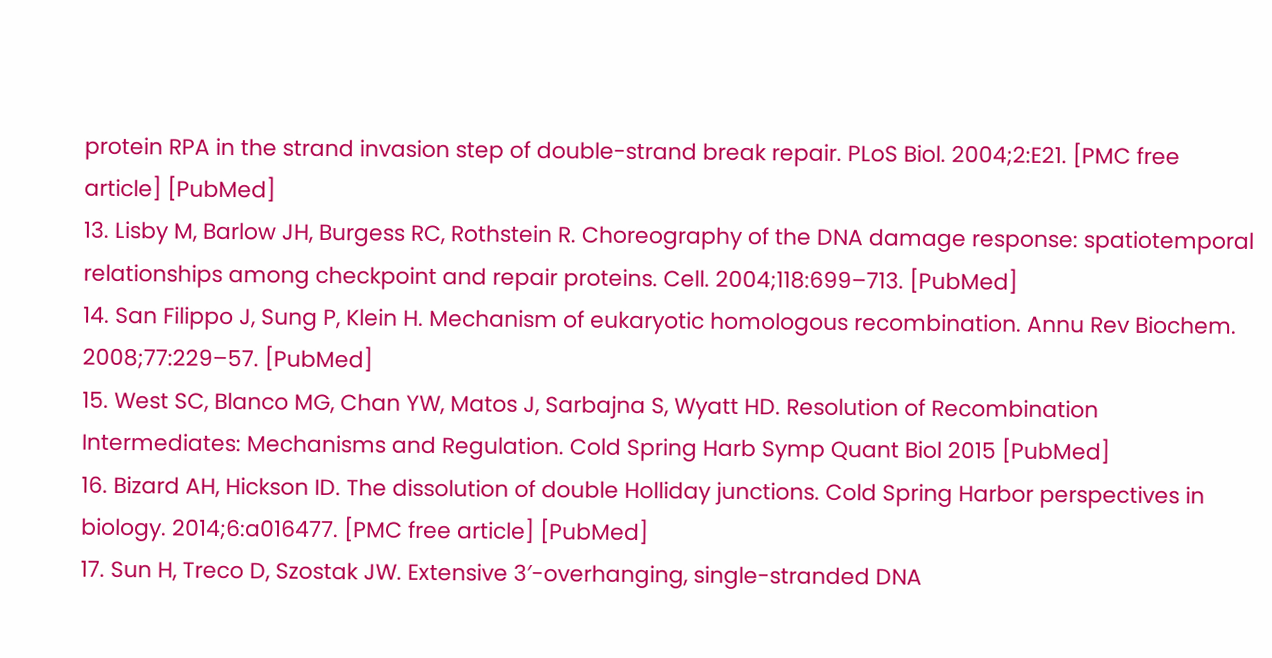protein RPA in the strand invasion step of double-strand break repair. PLoS Biol. 2004;2:E21. [PMC free article] [PubMed]
13. Lisby M, Barlow JH, Burgess RC, Rothstein R. Choreography of the DNA damage response: spatiotemporal relationships among checkpoint and repair proteins. Cell. 2004;118:699–713. [PubMed]
14. San Filippo J, Sung P, Klein H. Mechanism of eukaryotic homologous recombination. Annu Rev Biochem. 2008;77:229–57. [PubMed]
15. West SC, Blanco MG, Chan YW, Matos J, Sarbajna S, Wyatt HD. Resolution of Recombination Intermediates: Mechanisms and Regulation. Cold Spring Harb Symp Quant Biol 2015 [PubMed]
16. Bizard AH, Hickson ID. The dissolution of double Holliday junctions. Cold Spring Harbor perspectives in biology. 2014;6:a016477. [PMC free article] [PubMed]
17. Sun H, Treco D, Szostak JW. Extensive 3′-overhanging, single-stranded DNA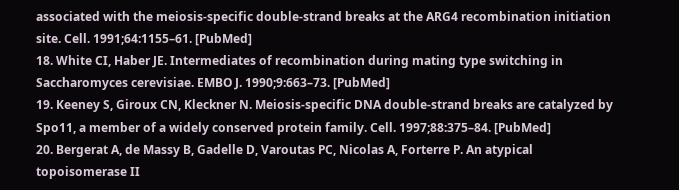associated with the meiosis-specific double-strand breaks at the ARG4 recombination initiation site. Cell. 1991;64:1155–61. [PubMed]
18. White CI, Haber JE. Intermediates of recombination during mating type switching in Saccharomyces cerevisiae. EMBO J. 1990;9:663–73. [PubMed]
19. Keeney S, Giroux CN, Kleckner N. Meiosis-specific DNA double-strand breaks are catalyzed by Spo11, a member of a widely conserved protein family. Cell. 1997;88:375–84. [PubMed]
20. Bergerat A, de Massy B, Gadelle D, Varoutas PC, Nicolas A, Forterre P. An atypical topoisomerase II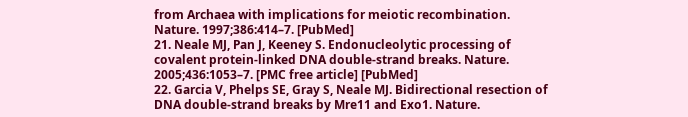from Archaea with implications for meiotic recombination. Nature. 1997;386:414–7. [PubMed]
21. Neale MJ, Pan J, Keeney S. Endonucleolytic processing of covalent protein-linked DNA double-strand breaks. Nature. 2005;436:1053–7. [PMC free article] [PubMed]
22. Garcia V, Phelps SE, Gray S, Neale MJ. Bidirectional resection of DNA double-strand breaks by Mre11 and Exo1. Nature.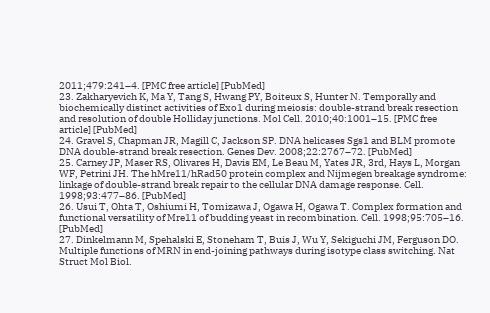2011;479:241–4. [PMC free article] [PubMed]
23. Zakharyevich K, Ma Y, Tang S, Hwang PY, Boiteux S, Hunter N. Temporally and biochemically distinct activities of Exo1 during meiosis: double-strand break resection and resolution of double Holliday junctions. Mol Cell. 2010;40:1001–15. [PMC free article] [PubMed]
24. Gravel S, Chapman JR, Magill C, Jackson SP. DNA helicases Sgs1 and BLM promote DNA double-strand break resection. Genes Dev. 2008;22:2767–72. [PubMed]
25. Carney JP, Maser RS, Olivares H, Davis EM, Le Beau M, Yates JR, 3rd, Hays L, Morgan WF, Petrini JH. The hMre11/hRad50 protein complex and Nijmegen breakage syndrome: linkage of double-strand break repair to the cellular DNA damage response. Cell. 1998;93:477–86. [PubMed]
26. Usui T, Ohta T, Oshiumi H, Tomizawa J, Ogawa H, Ogawa T. Complex formation and functional versatility of Mre11 of budding yeast in recombination. Cell. 1998;95:705–16. [PubMed]
27. Dinkelmann M, Spehalski E, Stoneham T, Buis J, Wu Y, Sekiguchi JM, Ferguson DO. Multiple functions of MRN in end-joining pathways during isotype class switching. Nat Struct Mol Biol.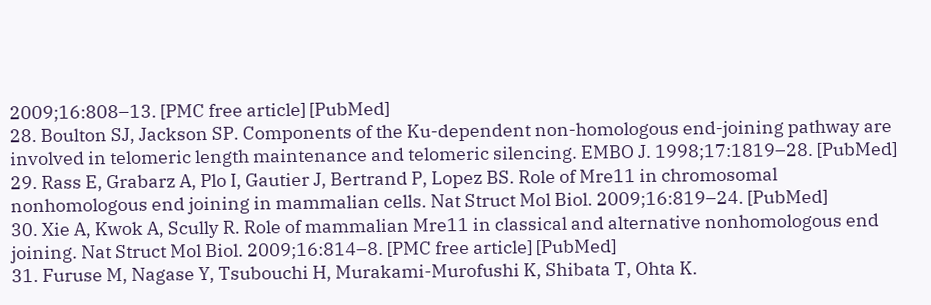2009;16:808–13. [PMC free article] [PubMed]
28. Boulton SJ, Jackson SP. Components of the Ku-dependent non-homologous end-joining pathway are involved in telomeric length maintenance and telomeric silencing. EMBO J. 1998;17:1819–28. [PubMed]
29. Rass E, Grabarz A, Plo I, Gautier J, Bertrand P, Lopez BS. Role of Mre11 in chromosomal nonhomologous end joining in mammalian cells. Nat Struct Mol Biol. 2009;16:819–24. [PubMed]
30. Xie A, Kwok A, Scully R. Role of mammalian Mre11 in classical and alternative nonhomologous end joining. Nat Struct Mol Biol. 2009;16:814–8. [PMC free article] [PubMed]
31. Furuse M, Nagase Y, Tsubouchi H, Murakami-Murofushi K, Shibata T, Ohta K.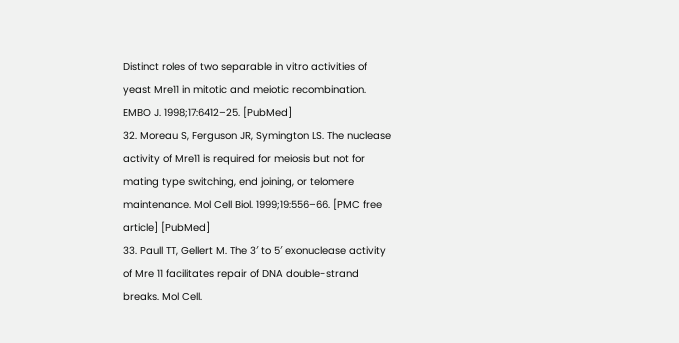Distinct roles of two separable in vitro activities of yeast Mre11 in mitotic and meiotic recombination. EMBO J. 1998;17:6412–25. [PubMed]
32. Moreau S, Ferguson JR, Symington LS. The nuclease activity of Mre11 is required for meiosis but not for mating type switching, end joining, or telomere maintenance. Mol Cell Biol. 1999;19:556–66. [PMC free article] [PubMed]
33. Paull TT, Gellert M. The 3′ to 5′ exonuclease activity of Mre 11 facilitates repair of DNA double-strand breaks. Mol Cell.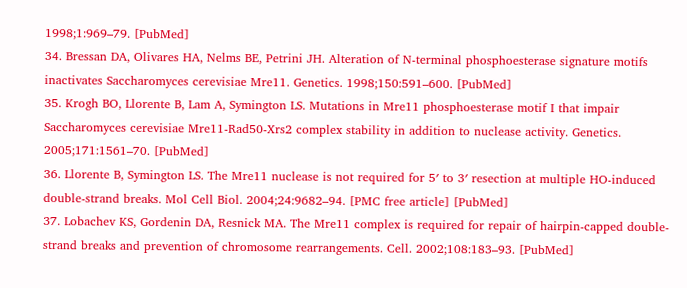1998;1:969–79. [PubMed]
34. Bressan DA, Olivares HA, Nelms BE, Petrini JH. Alteration of N-terminal phosphoesterase signature motifs inactivates Saccharomyces cerevisiae Mre11. Genetics. 1998;150:591–600. [PubMed]
35. Krogh BO, Llorente B, Lam A, Symington LS. Mutations in Mre11 phosphoesterase motif I that impair Saccharomyces cerevisiae Mre11-Rad50-Xrs2 complex stability in addition to nuclease activity. Genetics. 2005;171:1561–70. [PubMed]
36. Llorente B, Symington LS. The Mre11 nuclease is not required for 5′ to 3′ resection at multiple HO-induced double-strand breaks. Mol Cell Biol. 2004;24:9682–94. [PMC free article] [PubMed]
37. Lobachev KS, Gordenin DA, Resnick MA. The Mre11 complex is required for repair of hairpin-capped double-strand breaks and prevention of chromosome rearrangements. Cell. 2002;108:183–93. [PubMed]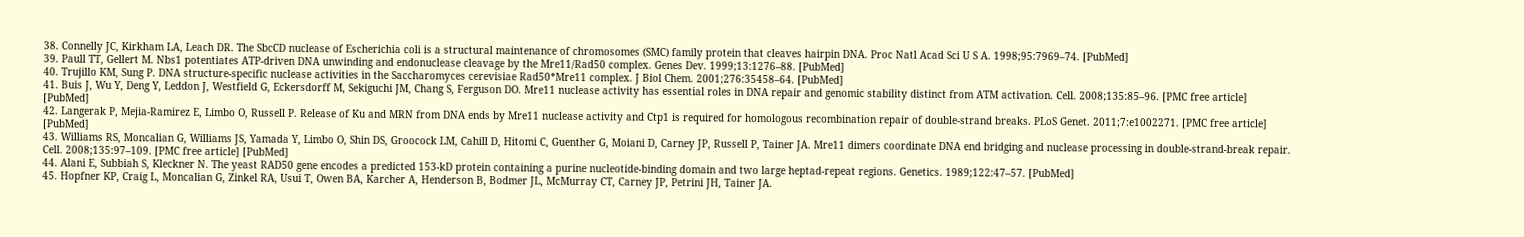38. Connelly JC, Kirkham LA, Leach DR. The SbcCD nuclease of Escherichia coli is a structural maintenance of chromosomes (SMC) family protein that cleaves hairpin DNA. Proc Natl Acad Sci U S A. 1998;95:7969–74. [PubMed]
39. Paull TT, Gellert M. Nbs1 potentiates ATP-driven DNA unwinding and endonuclease cleavage by the Mre11/Rad50 complex. Genes Dev. 1999;13:1276–88. [PubMed]
40. Trujillo KM, Sung P. DNA structure-specific nuclease activities in the Saccharomyces cerevisiae Rad50*Mre11 complex. J Biol Chem. 2001;276:35458–64. [PubMed]
41. Buis J, Wu Y, Deng Y, Leddon J, Westfield G, Eckersdorff M, Sekiguchi JM, Chang S, Ferguson DO. Mre11 nuclease activity has essential roles in DNA repair and genomic stability distinct from ATM activation. Cell. 2008;135:85–96. [PMC free article] [PubMed]
42. Langerak P, Mejia-Ramirez E, Limbo O, Russell P. Release of Ku and MRN from DNA ends by Mre11 nuclease activity and Ctp1 is required for homologous recombination repair of double-strand breaks. PLoS Genet. 2011;7:e1002271. [PMC free article] [PubMed]
43. Williams RS, Moncalian G, Williams JS, Yamada Y, Limbo O, Shin DS, Groocock LM, Cahill D, Hitomi C, Guenther G, Moiani D, Carney JP, Russell P, Tainer JA. Mre11 dimers coordinate DNA end bridging and nuclease processing in double-strand-break repair. Cell. 2008;135:97–109. [PMC free article] [PubMed]
44. Alani E, Subbiah S, Kleckner N. The yeast RAD50 gene encodes a predicted 153-kD protein containing a purine nucleotide-binding domain and two large heptad-repeat regions. Genetics. 1989;122:47–57. [PubMed]
45. Hopfner KP, Craig L, Moncalian G, Zinkel RA, Usui T, Owen BA, Karcher A, Henderson B, Bodmer JL, McMurray CT, Carney JP, Petrini JH, Tainer JA.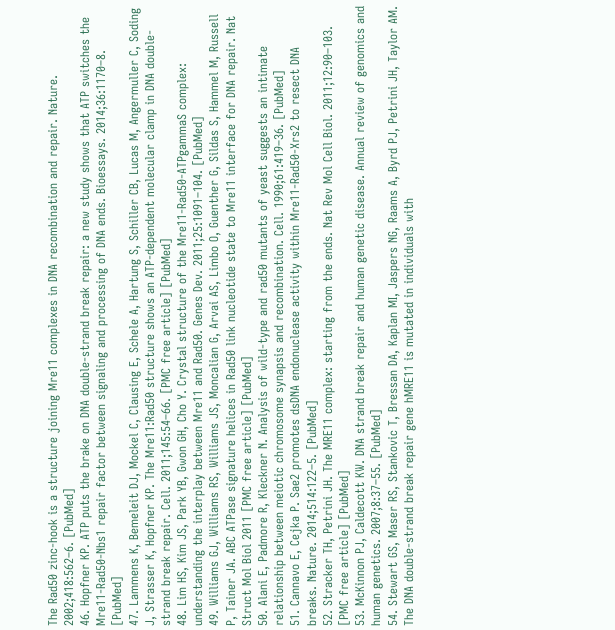The Rad50 zinc-hook is a structure joining Mre11 complexes in DNA recombination and repair. Nature. 2002;418:562–6. [PubMed]
46. Hopfner KP. ATP puts the brake on DNA double-strand break repair: a new study shows that ATP switches the Mre11-Rad50-Nbs1 repair factor between signaling and processing of DNA ends. Bioessays. 2014;36:1170–8. [PubMed]
47. Lammens K, Bemeleit DJ, Mockel C, Clausing E, Schele A, Hartung S, Schiller CB, Lucas M, Angermuller C, Soding J, Strasser K, Hopfner KP. The Mre11:Rad50 structure shows an ATP-dependent molecular clamp in DNA double-strand break repair. Cell. 2011;145:54–66. [PMC free article] [PubMed]
48. Lim HS, Kim JS, Park YB, Gwon GH, Cho Y. Crystal structure of the Mre11-Rad50-ATPgammaS complex: understanding the interplay between Mre11 and Rad50. Genes Dev. 2011;25:1091–104. [PubMed]
49. Williams GJ, Williams RS, Williams JS, Moncalian G, Arvai AS, Limbo O, Guenther G, Sildas S, Hammel M, Russell P, Tainer JA. ABC ATPase signature helices in Rad50 link nucleotide state to Mre11 interface for DNA repair. Nat Struct Mol Biol 2011 [PMC free article] [PubMed]
50. Alani E, Padmore R, Kleckner N. Analysis of wild-type and rad50 mutants of yeast suggests an intimate relationship between meiotic chromosome synapsis and recombination. Cell. 1990;61:419–36. [PubMed]
51. Cannavo E, Cejka P. Sae2 promotes dsDNA endonuclease activity within Mre11-Rad50-Xrs2 to resect DNA breaks. Nature. 2014;514:122–5. [PubMed]
52. Stracker TH, Petrini JH. The MRE11 complex: starting from the ends. Nat Rev Mol Cell Biol. 2011;12:90–103. [PMC free article] [PubMed]
53. McKinnon PJ, Caldecott KW. DNA strand break repair and human genetic disease. Annual review of genomics and human genetics. 2007;8:37–55. [PubMed]
54. Stewart GS, Maser RS, Stankovic T, Bressan DA, Kaplan MI, Jaspers NG, Raams A, Byrd PJ, Petrini JH, Taylor AM. The DNA double-strand break repair gene hMRE11 is mutated in individuals with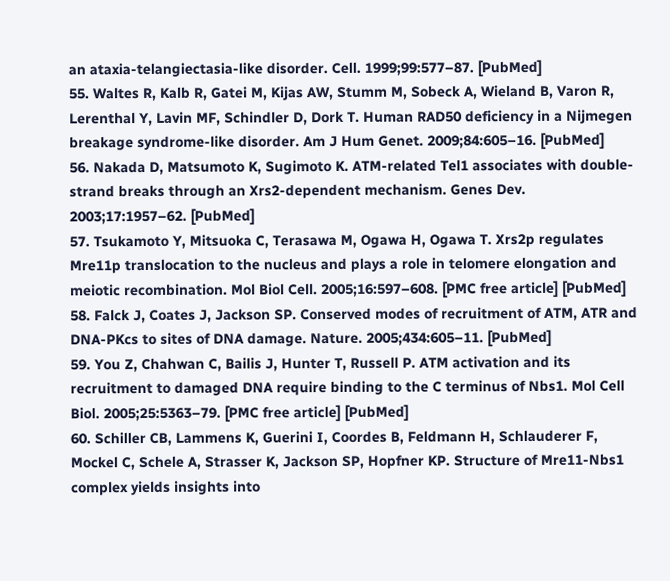an ataxia-telangiectasia-like disorder. Cell. 1999;99:577–87. [PubMed]
55. Waltes R, Kalb R, Gatei M, Kijas AW, Stumm M, Sobeck A, Wieland B, Varon R, Lerenthal Y, Lavin MF, Schindler D, Dork T. Human RAD50 deficiency in a Nijmegen breakage syndrome-like disorder. Am J Hum Genet. 2009;84:605–16. [PubMed]
56. Nakada D, Matsumoto K, Sugimoto K. ATM-related Tel1 associates with double-strand breaks through an Xrs2-dependent mechanism. Genes Dev. 2003;17:1957–62. [PubMed]
57. Tsukamoto Y, Mitsuoka C, Terasawa M, Ogawa H, Ogawa T. Xrs2p regulates Mre11p translocation to the nucleus and plays a role in telomere elongation and meiotic recombination. Mol Biol Cell. 2005;16:597–608. [PMC free article] [PubMed]
58. Falck J, Coates J, Jackson SP. Conserved modes of recruitment of ATM, ATR and DNA-PKcs to sites of DNA damage. Nature. 2005;434:605–11. [PubMed]
59. You Z, Chahwan C, Bailis J, Hunter T, Russell P. ATM activation and its recruitment to damaged DNA require binding to the C terminus of Nbs1. Mol Cell Biol. 2005;25:5363–79. [PMC free article] [PubMed]
60. Schiller CB, Lammens K, Guerini I, Coordes B, Feldmann H, Schlauderer F, Mockel C, Schele A, Strasser K, Jackson SP, Hopfner KP. Structure of Mre11-Nbs1 complex yields insights into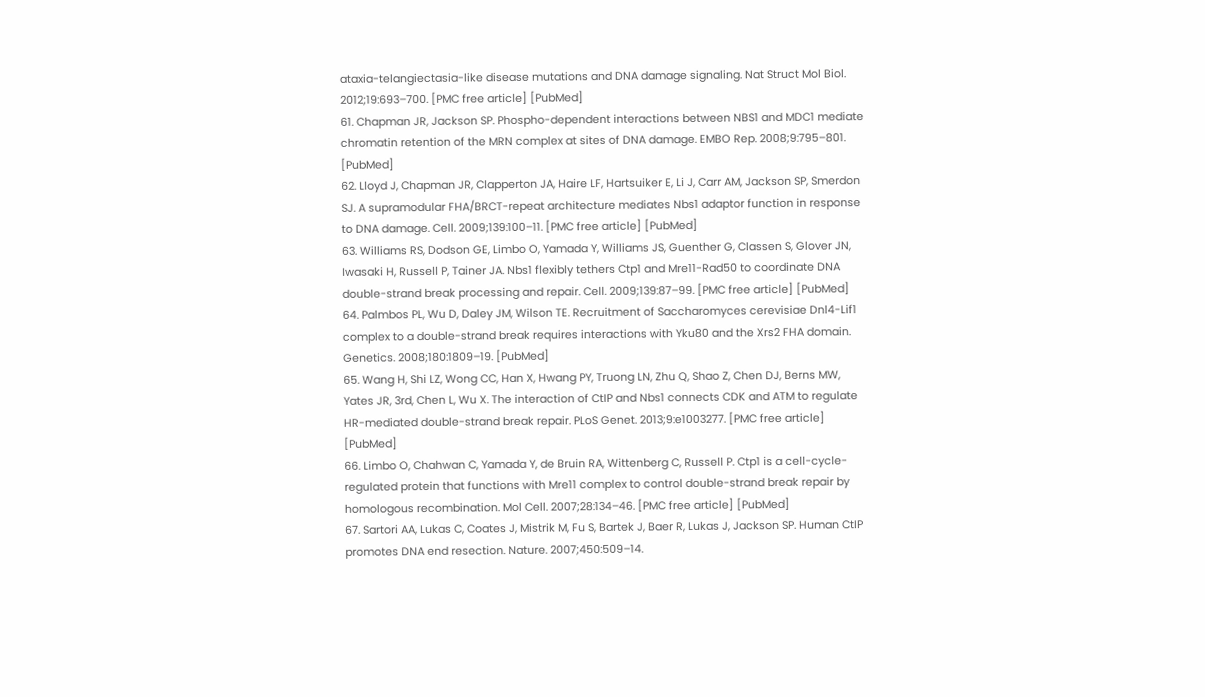ataxia-telangiectasia-like disease mutations and DNA damage signaling. Nat Struct Mol Biol. 2012;19:693–700. [PMC free article] [PubMed]
61. Chapman JR, Jackson SP. Phospho-dependent interactions between NBS1 and MDC1 mediate chromatin retention of the MRN complex at sites of DNA damage. EMBO Rep. 2008;9:795–801. [PubMed]
62. Lloyd J, Chapman JR, Clapperton JA, Haire LF, Hartsuiker E, Li J, Carr AM, Jackson SP, Smerdon SJ. A supramodular FHA/BRCT-repeat architecture mediates Nbs1 adaptor function in response to DNA damage. Cell. 2009;139:100–11. [PMC free article] [PubMed]
63. Williams RS, Dodson GE, Limbo O, Yamada Y, Williams JS, Guenther G, Classen S, Glover JN, Iwasaki H, Russell P, Tainer JA. Nbs1 flexibly tethers Ctp1 and Mre11-Rad50 to coordinate DNA double-strand break processing and repair. Cell. 2009;139:87–99. [PMC free article] [PubMed]
64. Palmbos PL, Wu D, Daley JM, Wilson TE. Recruitment of Saccharomyces cerevisiae Dnl4-Lif1 complex to a double-strand break requires interactions with Yku80 and the Xrs2 FHA domain. Genetics. 2008;180:1809–19. [PubMed]
65. Wang H, Shi LZ, Wong CC, Han X, Hwang PY, Truong LN, Zhu Q, Shao Z, Chen DJ, Berns MW, Yates JR, 3rd, Chen L, Wu X. The interaction of CtIP and Nbs1 connects CDK and ATM to regulate HR-mediated double-strand break repair. PLoS Genet. 2013;9:e1003277. [PMC free article] [PubMed]
66. Limbo O, Chahwan C, Yamada Y, de Bruin RA, Wittenberg C, Russell P. Ctp1 is a cell-cycle-regulated protein that functions with Mre11 complex to control double-strand break repair by homologous recombination. Mol Cell. 2007;28:134–46. [PMC free article] [PubMed]
67. Sartori AA, Lukas C, Coates J, Mistrik M, Fu S, Bartek J, Baer R, Lukas J, Jackson SP. Human CtIP promotes DNA end resection. Nature. 2007;450:509–14.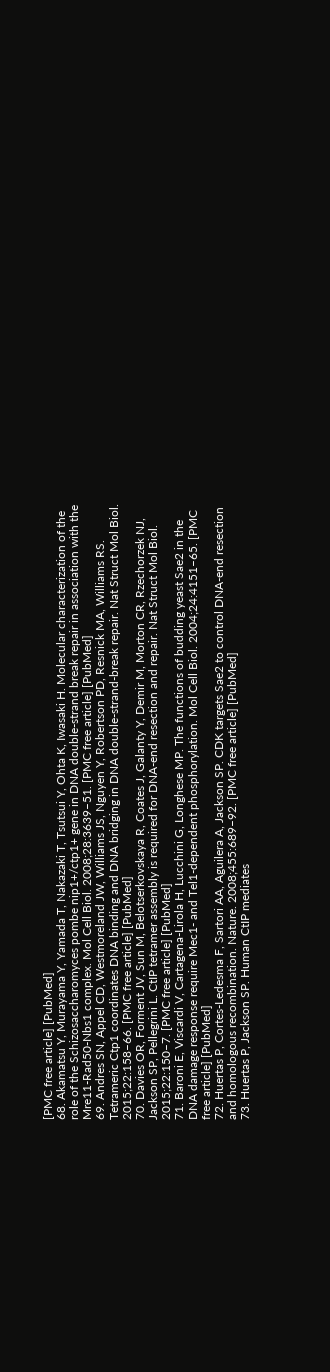[PMC free article] [PubMed]
68. Akamatsu Y, Murayama Y, Yamada T, Nakazaki T, Tsutsui Y, Ohta K, Iwasaki H. Molecular characterization of the role of the Schizosaccharomyces pombe nip1+/ctp1+ gene in DNA double-strand break repair in association with the Mre11-Rad50-Nbs1 complex. Mol Cell Biol. 2008;28:3639–51. [PMC free article] [PubMed]
69. Andres SN, Appel CD, Westmoreland JW, Williams JS, Nguyen Y, Robertson PD, Resnick MA, Williams RS. Tetrameric Ctp1 coordinates DNA binding and DNA bridging in DNA double-strand-break repair. Nat Struct Mol Biol. 2015;22:158–66. [PMC free article] [PubMed]
70. Davies OR, Forment JV, Sun M, Belotserkovskaya R, Coates J, Galanty Y, Demir M, Morton CR, Rzechorzek NJ, Jackson SP, Pellegrini L. CtIP tetramer assembly is required for DNA-end resection and repair. Nat Struct Mol Biol. 2015;22:150–7. [PMC free article] [PubMed]
71. Baroni E, Viscardi V, Cartagena-Lirola H, Lucchini G, Longhese MP. The functions of budding yeast Sae2 in the DNA damage response require Mec1- and Tel1-dependent phosphorylation. Mol Cell Biol. 2004;24:4151–65. [PMC free article] [PubMed]
72. Huertas P, Cortes-Ledesma F, Sartori AA, Aguilera A, Jackson SP. CDK targets Sae2 to control DNA-end resection and homologous recombination. Nature. 2008;455:689–92. [PMC free article] [PubMed]
73. Huertas P, Jackson SP. Human CtIP mediates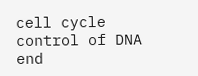cell cycle control of DNA end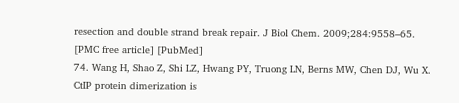resection and double strand break repair. J Biol Chem. 2009;284:9558–65. [PMC free article] [PubMed]
74. Wang H, Shao Z, Shi LZ, Hwang PY, Truong LN, Berns MW, Chen DJ, Wu X. CtIP protein dimerization is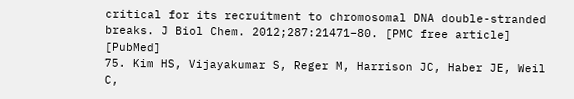critical for its recruitment to chromosomal DNA double-stranded breaks. J Biol Chem. 2012;287:21471–80. [PMC free article] [PubMed]
75. Kim HS, Vijayakumar S, Reger M, Harrison JC, Haber JE, Weil C,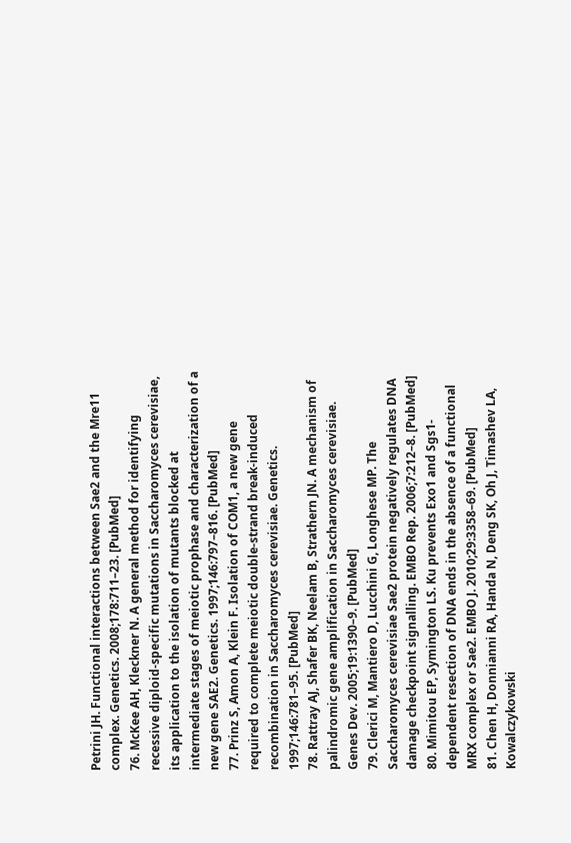Petrini JH. Functional interactions between Sae2 and the Mre11 complex. Genetics. 2008;178:711–23. [PubMed]
76. McKee AH, Kleckner N. A general method for identifying recessive diploid-specific mutations in Saccharomyces cerevisiae, its application to the isolation of mutants blocked at intermediate stages of meiotic prophase and characterization of a new gene SAE2. Genetics. 1997;146:797–816. [PubMed]
77. Prinz S, Amon A, Klein F. Isolation of COM1, a new gene required to complete meiotic double-strand break-induced recombination in Saccharomyces cerevisiae. Genetics. 1997;146:781–95. [PubMed]
78. Rattray AJ, Shafer BK, Neelam B, Strathern JN. A mechanism of palindromic gene amplification in Saccharomyces cerevisiae. Genes Dev. 2005;19:1390–9. [PubMed]
79. Clerici M, Mantiero D, Lucchini G, Longhese MP. The Saccharomyces cerevisiae Sae2 protein negatively regulates DNA damage checkpoint signalling. EMBO Rep. 2006;7:212–8. [PubMed]
80. Mimitou EP, Symington LS. Ku prevents Exo1 and Sgs1-dependent resection of DNA ends in the absence of a functional MRX complex or Sae2. EMBO J. 2010;29:3358–69. [PubMed]
81. Chen H, Donnianni RA, Handa N, Deng SK, Oh J, Timashev LA, Kowalczykowski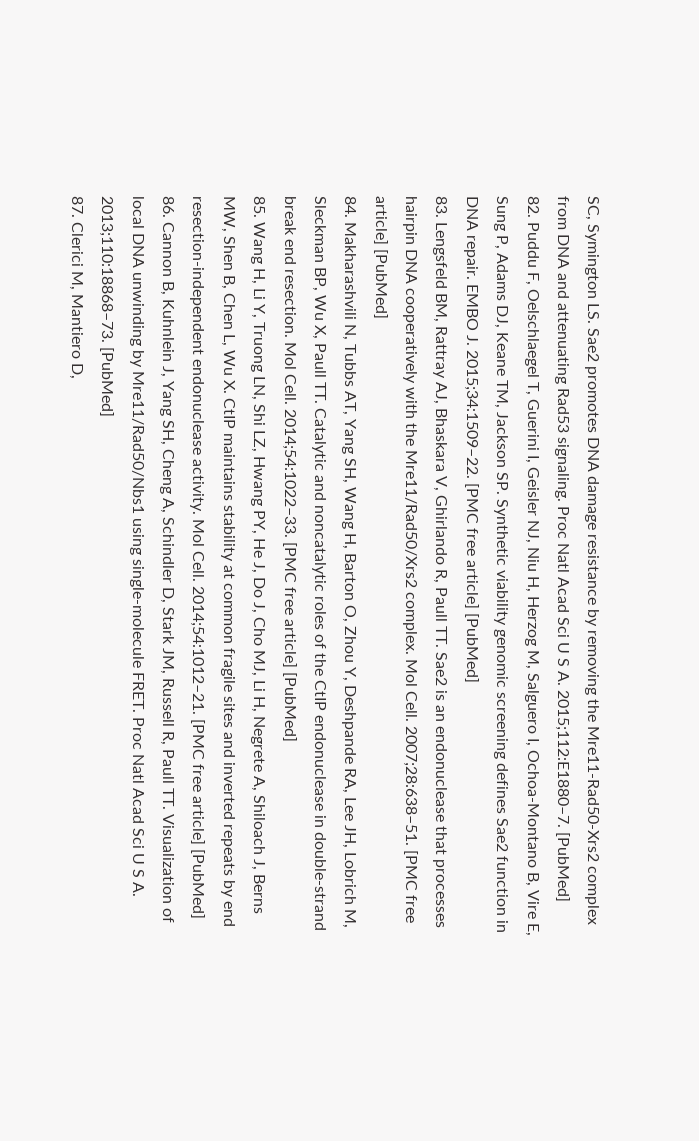SC, Symington LS. Sae2 promotes DNA damage resistance by removing the Mre11-Rad50-Xrs2 complex from DNA and attenuating Rad53 signaling. Proc Natl Acad Sci U S A. 2015;112:E1880–7. [PubMed]
82. Puddu F, Oelschlaegel T, Guerini I, Geisler NJ, Niu H, Herzog M, Salguero I, Ochoa-Montano B, Vire E, Sung P, Adams DJ, Keane TM, Jackson SP. Synthetic viability genomic screening defines Sae2 function in DNA repair. EMBO J. 2015;34:1509–22. [PMC free article] [PubMed]
83. Lengsfeld BM, Rattray AJ, Bhaskara V, Ghirlando R, Paull TT. Sae2 is an endonuclease that processes hairpin DNA cooperatively with the Mre11/Rad50/Xrs2 complex. Mol Cell. 2007;28:638–51. [PMC free article] [PubMed]
84. Makharashvili N, Tubbs AT, Yang SH, Wang H, Barton O, Zhou Y, Deshpande RA, Lee JH, Lobrich M, Sleckman BP, Wu X, Paull TT. Catalytic and noncatalytic roles of the CtIP endonuclease in double-strand break end resection. Mol Cell. 2014;54:1022–33. [PMC free article] [PubMed]
85. Wang H, Li Y, Truong LN, Shi LZ, Hwang PY, He J, Do J, Cho MJ, Li H, Negrete A, Shiloach J, Berns MW, Shen B, Chen L, Wu X. CtIP maintains stability at common fragile sites and inverted repeats by end resection-independent endonuclease activity. Mol Cell. 2014;54:1012–21. [PMC free article] [PubMed]
86. Cannon B, Kuhnlein J, Yang SH, Cheng A, Schindler D, Stark JM, Russell R, Paull TT. Visualization of local DNA unwinding by Mre11/Rad50/Nbs1 using single-molecule FRET. Proc Natl Acad Sci U S A. 2013;110:18868–73. [PubMed]
87. Clerici M, Mantiero D,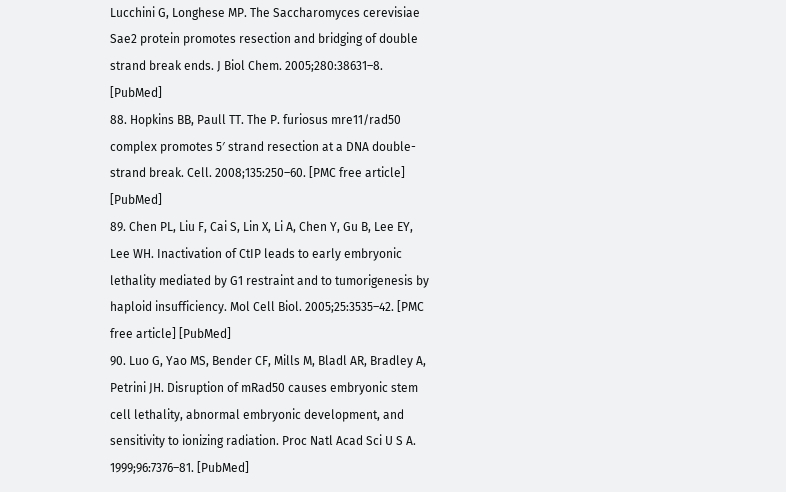Lucchini G, Longhese MP. The Saccharomyces cerevisiae Sae2 protein promotes resection and bridging of double strand break ends. J Biol Chem. 2005;280:38631–8. [PubMed]
88. Hopkins BB, Paull TT. The P. furiosus mre11/rad50 complex promotes 5′ strand resection at a DNA double-strand break. Cell. 2008;135:250–60. [PMC free article] [PubMed]
89. Chen PL, Liu F, Cai S, Lin X, Li A, Chen Y, Gu B, Lee EY, Lee WH. Inactivation of CtIP leads to early embryonic lethality mediated by G1 restraint and to tumorigenesis by haploid insufficiency. Mol Cell Biol. 2005;25:3535–42. [PMC free article] [PubMed]
90. Luo G, Yao MS, Bender CF, Mills M, Bladl AR, Bradley A, Petrini JH. Disruption of mRad50 causes embryonic stem cell lethality, abnormal embryonic development, and sensitivity to ionizing radiation. Proc Natl Acad Sci U S A. 1999;96:7376–81. [PubMed]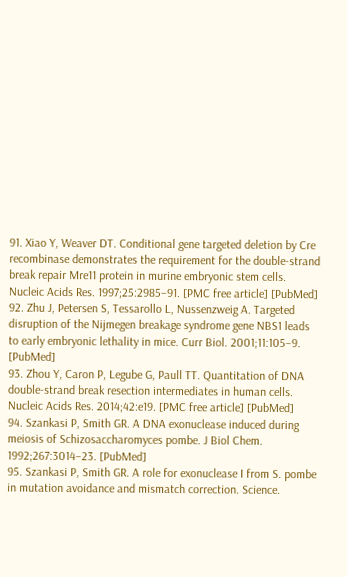91. Xiao Y, Weaver DT. Conditional gene targeted deletion by Cre recombinase demonstrates the requirement for the double-strand break repair Mre11 protein in murine embryonic stem cells. Nucleic Acids Res. 1997;25:2985–91. [PMC free article] [PubMed]
92. Zhu J, Petersen S, Tessarollo L, Nussenzweig A. Targeted disruption of the Nijmegen breakage syndrome gene NBS1 leads to early embryonic lethality in mice. Curr Biol. 2001;11:105–9. [PubMed]
93. Zhou Y, Caron P, Legube G, Paull TT. Quantitation of DNA double-strand break resection intermediates in human cells. Nucleic Acids Res. 2014;42:e19. [PMC free article] [PubMed]
94. Szankasi P, Smith GR. A DNA exonuclease induced during meiosis of Schizosaccharomyces pombe. J Biol Chem. 1992;267:3014–23. [PubMed]
95. Szankasi P, Smith GR. A role for exonuclease I from S. pombe in mutation avoidance and mismatch correction. Science.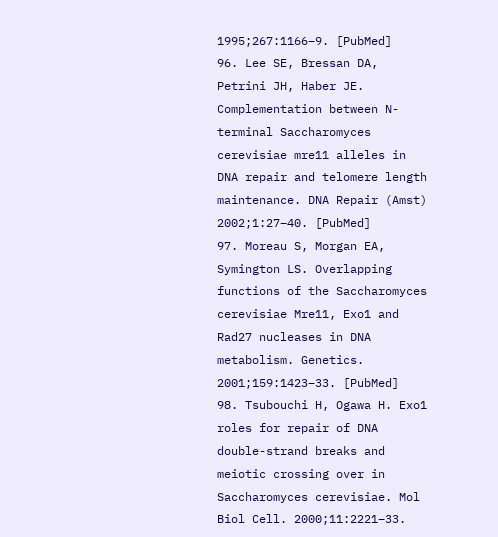1995;267:1166–9. [PubMed]
96. Lee SE, Bressan DA, Petrini JH, Haber JE. Complementation between N-terminal Saccharomyces cerevisiae mre11 alleles in DNA repair and telomere length maintenance. DNA Repair (Amst) 2002;1:27–40. [PubMed]
97. Moreau S, Morgan EA, Symington LS. Overlapping functions of the Saccharomyces cerevisiae Mre11, Exo1 and Rad27 nucleases in DNA metabolism. Genetics. 2001;159:1423–33. [PubMed]
98. Tsubouchi H, Ogawa H. Exo1 roles for repair of DNA double-strand breaks and meiotic crossing over in Saccharomyces cerevisiae. Mol Biol Cell. 2000;11:2221–33.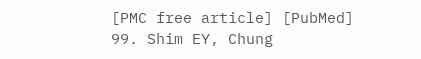[PMC free article] [PubMed]
99. Shim EY, Chung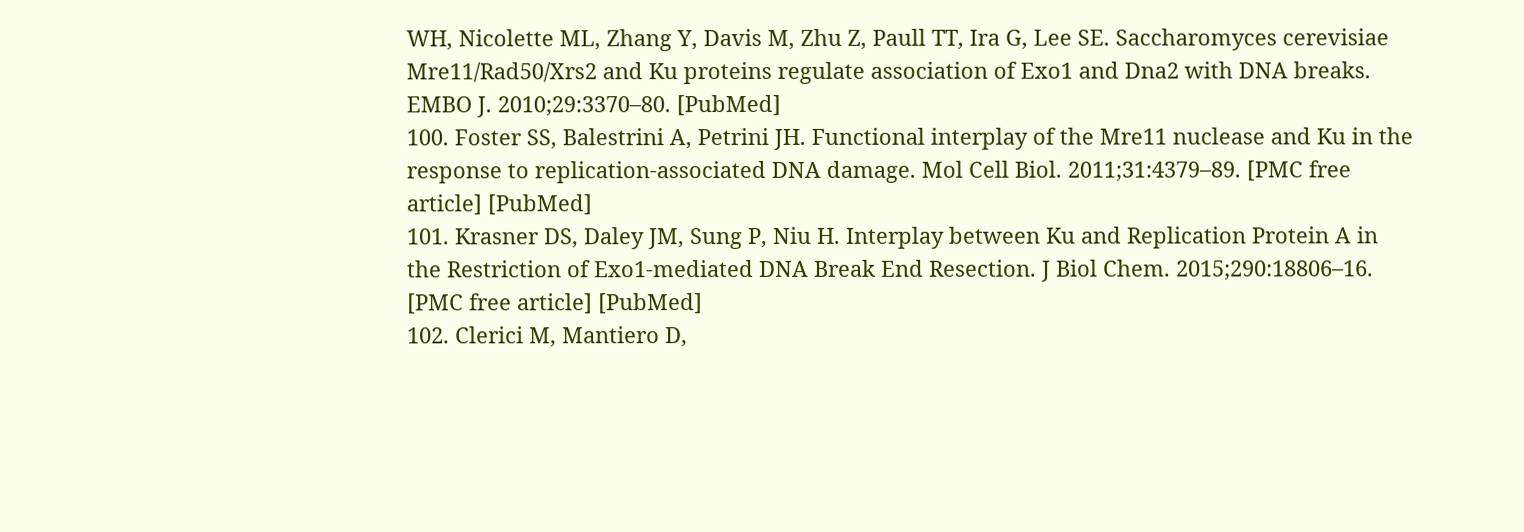WH, Nicolette ML, Zhang Y, Davis M, Zhu Z, Paull TT, Ira G, Lee SE. Saccharomyces cerevisiae Mre11/Rad50/Xrs2 and Ku proteins regulate association of Exo1 and Dna2 with DNA breaks. EMBO J. 2010;29:3370–80. [PubMed]
100. Foster SS, Balestrini A, Petrini JH. Functional interplay of the Mre11 nuclease and Ku in the response to replication-associated DNA damage. Mol Cell Biol. 2011;31:4379–89. [PMC free article] [PubMed]
101. Krasner DS, Daley JM, Sung P, Niu H. Interplay between Ku and Replication Protein A in the Restriction of Exo1-mediated DNA Break End Resection. J Biol Chem. 2015;290:18806–16. [PMC free article] [PubMed]
102. Clerici M, Mantiero D,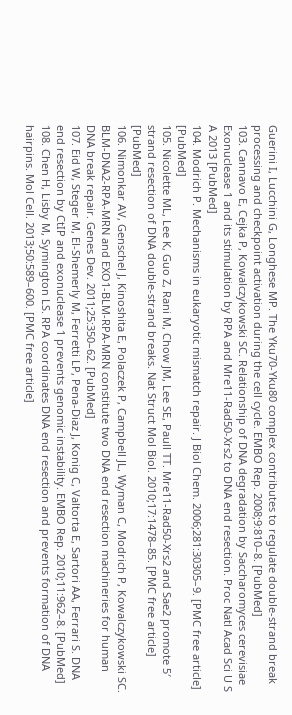Guerini I, Lucchini G, Longhese MP. The Yku70-Yku80 complex contributes to regulate double-strand break processing and checkpoint activation during the cell cycle. EMBO Rep. 2008;9:810–8. [PubMed]
103. Cannavo E, Cejka P, Kowalczykowski SC. Relationship of DNA degradation by Saccharomyces cerevisiae Exonuclease 1 and its stimulation by RPA and Mre11-Rad50-Xrs2 to DNA end resection. Proc Natl Acad Sci U S A 2013 [PubMed]
104. Modrich P. Mechanisms in eukaryotic mismatch repair. J Biol Chem. 2006;281:30305–9. [PMC free article] [PubMed]
105. Nicolette ML, Lee K, Guo Z, Rani M, Chow JM, Lee SE, Paull TT. Mre11-Rad50-Xrs2 and Sae2 promote 5′ strand resection of DNA double-strand breaks. Nat Struct Mol Biol. 2010;17:1478–85. [PMC free article] [PubMed]
106. Nimonkar AV, Genschel J, Kinoshita E, Polaczek P, Campbell JL, Wyman C, Modrich P, Kowalczykowski SC. BLM-DNA2-RPA-MRN and EXO1-BLM-RPA-MRN constitute two DNA end resection machineries for human DNA break repair. Genes Dev. 2011;25:350–62. [PubMed]
107. Eid W, Steger M, El-Shemerly M, Ferretti LP, Pena-Diaz J, Konig C, Valtorta E, Sartori AA, Ferrari S. DNA end resection by CtIP and exonuclease 1 prevents genomic instability. EMBO Rep. 2010;11:962–8. [PubMed]
108. Chen H, Lisby M, Symington LS. RPA coordinates DNA end resection and prevents formation of DNA hairpins. Mol Cell. 2013;50:589–600. [PMC free article]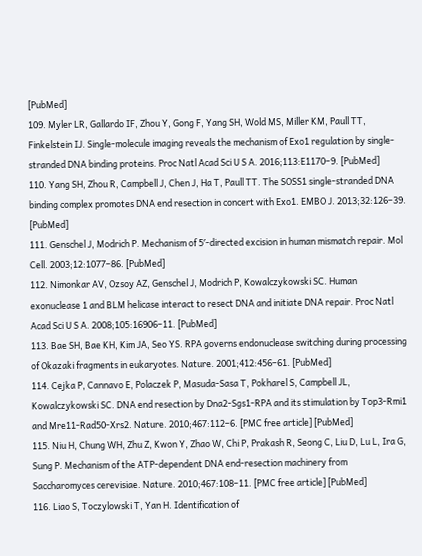[PubMed]
109. Myler LR, Gallardo IF, Zhou Y, Gong F, Yang SH, Wold MS, Miller KM, Paull TT, Finkelstein IJ. Single-molecule imaging reveals the mechanism of Exo1 regulation by single-stranded DNA binding proteins. Proc Natl Acad Sci U S A. 2016;113:E1170–9. [PubMed]
110. Yang SH, Zhou R, Campbell J, Chen J, Ha T, Paull TT. The SOSS1 single-stranded DNA binding complex promotes DNA end resection in concert with Exo1. EMBO J. 2013;32:126–39. [PubMed]
111. Genschel J, Modrich P. Mechanism of 5′-directed excision in human mismatch repair. Mol Cell. 2003;12:1077–86. [PubMed]
112. Nimonkar AV, Ozsoy AZ, Genschel J, Modrich P, Kowalczykowski SC. Human exonuclease 1 and BLM helicase interact to resect DNA and initiate DNA repair. Proc Natl Acad Sci U S A. 2008;105:16906–11. [PubMed]
113. Bae SH, Bae KH, Kim JA, Seo YS. RPA governs endonuclease switching during processing of Okazaki fragments in eukaryotes. Nature. 2001;412:456–61. [PubMed]
114. Cejka P, Cannavo E, Polaczek P, Masuda-Sasa T, Pokharel S, Campbell JL, Kowalczykowski SC. DNA end resection by Dna2-Sgs1-RPA and its stimulation by Top3-Rmi1 and Mre11-Rad50-Xrs2. Nature. 2010;467:112–6. [PMC free article] [PubMed]
115. Niu H, Chung WH, Zhu Z, Kwon Y, Zhao W, Chi P, Prakash R, Seong C, Liu D, Lu L, Ira G, Sung P. Mechanism of the ATP-dependent DNA end-resection machinery from Saccharomyces cerevisiae. Nature. 2010;467:108–11. [PMC free article] [PubMed]
116. Liao S, Toczylowski T, Yan H. Identification of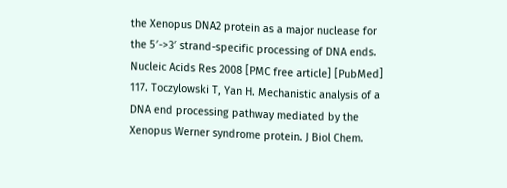the Xenopus DNA2 protein as a major nuclease for the 5′->3′ strand-specific processing of DNA ends. Nucleic Acids Res 2008 [PMC free article] [PubMed]
117. Toczylowski T, Yan H. Mechanistic analysis of a DNA end processing pathway mediated by the Xenopus Werner syndrome protein. J Biol Chem.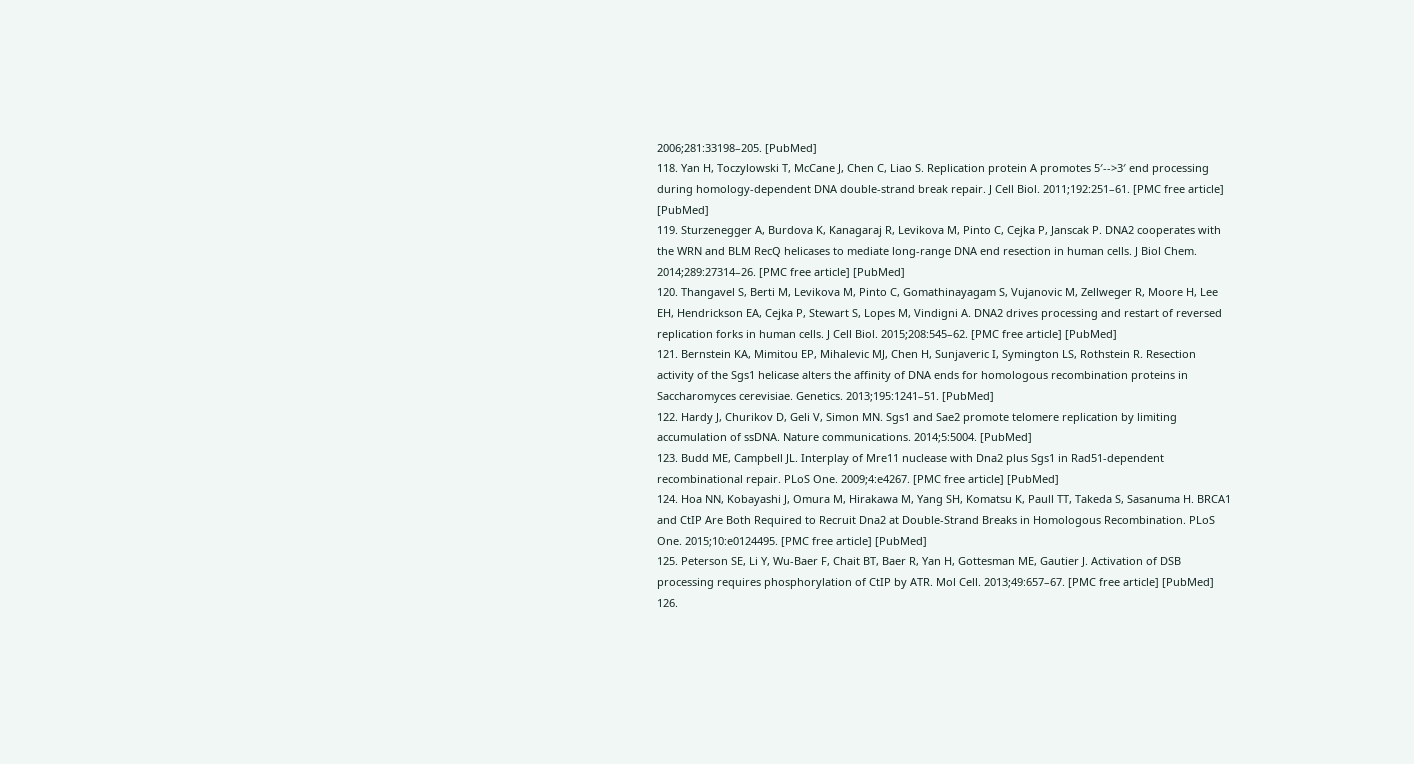2006;281:33198–205. [PubMed]
118. Yan H, Toczylowski T, McCane J, Chen C, Liao S. Replication protein A promotes 5′-->3′ end processing during homology-dependent DNA double-strand break repair. J Cell Biol. 2011;192:251–61. [PMC free article] [PubMed]
119. Sturzenegger A, Burdova K, Kanagaraj R, Levikova M, Pinto C, Cejka P, Janscak P. DNA2 cooperates with the WRN and BLM RecQ helicases to mediate long-range DNA end resection in human cells. J Biol Chem. 2014;289:27314–26. [PMC free article] [PubMed]
120. Thangavel S, Berti M, Levikova M, Pinto C, Gomathinayagam S, Vujanovic M, Zellweger R, Moore H, Lee EH, Hendrickson EA, Cejka P, Stewart S, Lopes M, Vindigni A. DNA2 drives processing and restart of reversed replication forks in human cells. J Cell Biol. 2015;208:545–62. [PMC free article] [PubMed]
121. Bernstein KA, Mimitou EP, Mihalevic MJ, Chen H, Sunjaveric I, Symington LS, Rothstein R. Resection activity of the Sgs1 helicase alters the affinity of DNA ends for homologous recombination proteins in Saccharomyces cerevisiae. Genetics. 2013;195:1241–51. [PubMed]
122. Hardy J, Churikov D, Geli V, Simon MN. Sgs1 and Sae2 promote telomere replication by limiting accumulation of ssDNA. Nature communications. 2014;5:5004. [PubMed]
123. Budd ME, Campbell JL. Interplay of Mre11 nuclease with Dna2 plus Sgs1 in Rad51-dependent recombinational repair. PLoS One. 2009;4:e4267. [PMC free article] [PubMed]
124. Hoa NN, Kobayashi J, Omura M, Hirakawa M, Yang SH, Komatsu K, Paull TT, Takeda S, Sasanuma H. BRCA1 and CtIP Are Both Required to Recruit Dna2 at Double-Strand Breaks in Homologous Recombination. PLoS One. 2015;10:e0124495. [PMC free article] [PubMed]
125. Peterson SE, Li Y, Wu-Baer F, Chait BT, Baer R, Yan H, Gottesman ME, Gautier J. Activation of DSB processing requires phosphorylation of CtIP by ATR. Mol Cell. 2013;49:657–67. [PMC free article] [PubMed]
126.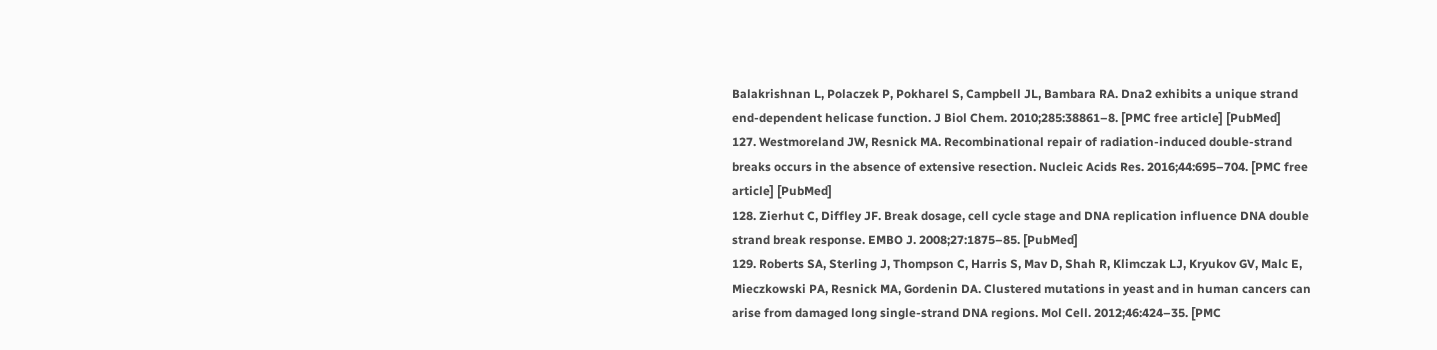Balakrishnan L, Polaczek P, Pokharel S, Campbell JL, Bambara RA. Dna2 exhibits a unique strand end-dependent helicase function. J Biol Chem. 2010;285:38861–8. [PMC free article] [PubMed]
127. Westmoreland JW, Resnick MA. Recombinational repair of radiation-induced double-strand breaks occurs in the absence of extensive resection. Nucleic Acids Res. 2016;44:695–704. [PMC free article] [PubMed]
128. Zierhut C, Diffley JF. Break dosage, cell cycle stage and DNA replication influence DNA double strand break response. EMBO J. 2008;27:1875–85. [PubMed]
129. Roberts SA, Sterling J, Thompson C, Harris S, Mav D, Shah R, Klimczak LJ, Kryukov GV, Malc E, Mieczkowski PA, Resnick MA, Gordenin DA. Clustered mutations in yeast and in human cancers can arise from damaged long single-strand DNA regions. Mol Cell. 2012;46:424–35. [PMC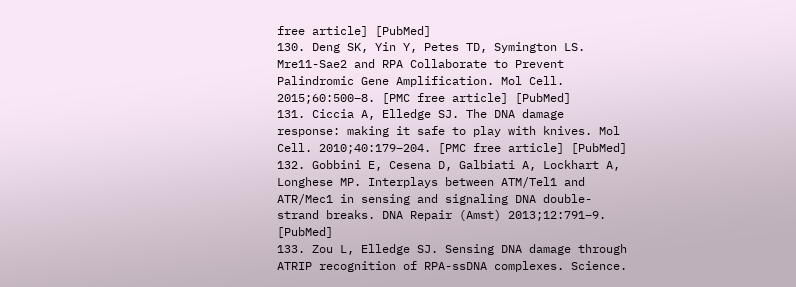free article] [PubMed]
130. Deng SK, Yin Y, Petes TD, Symington LS. Mre11-Sae2 and RPA Collaborate to Prevent Palindromic Gene Amplification. Mol Cell. 2015;60:500–8. [PMC free article] [PubMed]
131. Ciccia A, Elledge SJ. The DNA damage response: making it safe to play with knives. Mol Cell. 2010;40:179–204. [PMC free article] [PubMed]
132. Gobbini E, Cesena D, Galbiati A, Lockhart A, Longhese MP. Interplays between ATM/Tel1 and ATR/Mec1 in sensing and signaling DNA double-strand breaks. DNA Repair (Amst) 2013;12:791–9. [PubMed]
133. Zou L, Elledge SJ. Sensing DNA damage through ATRIP recognition of RPA-ssDNA complexes. Science.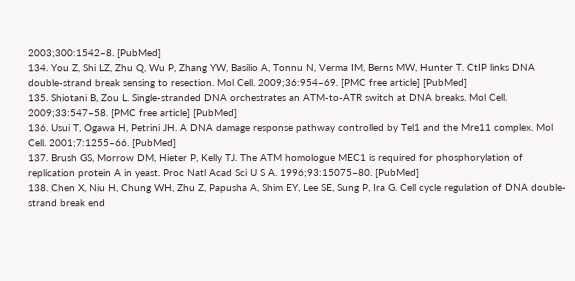2003;300:1542–8. [PubMed]
134. You Z, Shi LZ, Zhu Q, Wu P, Zhang YW, Basilio A, Tonnu N, Verma IM, Berns MW, Hunter T. CtIP links DNA double-strand break sensing to resection. Mol Cell. 2009;36:954–69. [PMC free article] [PubMed]
135. Shiotani B, Zou L. Single-stranded DNA orchestrates an ATM-to-ATR switch at DNA breaks. Mol Cell. 2009;33:547–58. [PMC free article] [PubMed]
136. Usui T, Ogawa H, Petrini JH. A DNA damage response pathway controlled by Tel1 and the Mre11 complex. Mol Cell. 2001;7:1255–66. [PubMed]
137. Brush GS, Morrow DM, Hieter P, Kelly TJ. The ATM homologue MEC1 is required for phosphorylation of replication protein A in yeast. Proc Natl Acad Sci U S A. 1996;93:15075–80. [PubMed]
138. Chen X, Niu H, Chung WH, Zhu Z, Papusha A, Shim EY, Lee SE, Sung P, Ira G. Cell cycle regulation of DNA double-strand break end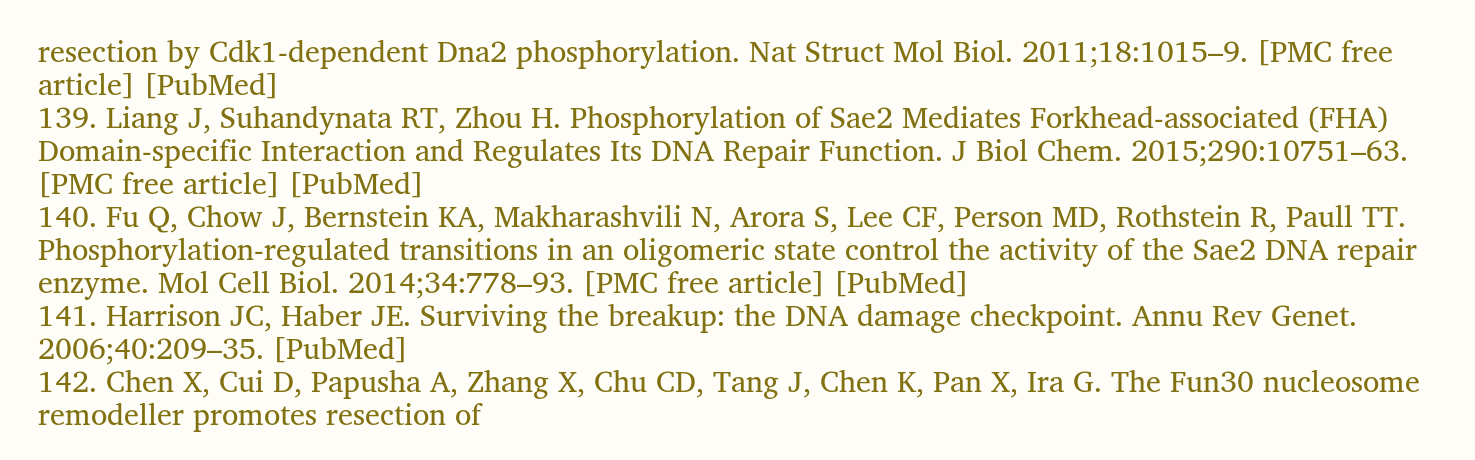resection by Cdk1-dependent Dna2 phosphorylation. Nat Struct Mol Biol. 2011;18:1015–9. [PMC free article] [PubMed]
139. Liang J, Suhandynata RT, Zhou H. Phosphorylation of Sae2 Mediates Forkhead-associated (FHA) Domain-specific Interaction and Regulates Its DNA Repair Function. J Biol Chem. 2015;290:10751–63. [PMC free article] [PubMed]
140. Fu Q, Chow J, Bernstein KA, Makharashvili N, Arora S, Lee CF, Person MD, Rothstein R, Paull TT. Phosphorylation-regulated transitions in an oligomeric state control the activity of the Sae2 DNA repair enzyme. Mol Cell Biol. 2014;34:778–93. [PMC free article] [PubMed]
141. Harrison JC, Haber JE. Surviving the breakup: the DNA damage checkpoint. Annu Rev Genet. 2006;40:209–35. [PubMed]
142. Chen X, Cui D, Papusha A, Zhang X, Chu CD, Tang J, Chen K, Pan X, Ira G. The Fun30 nucleosome remodeller promotes resection of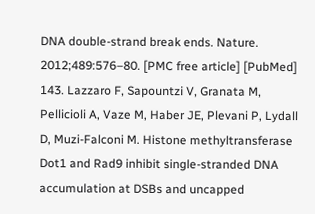DNA double-strand break ends. Nature. 2012;489:576–80. [PMC free article] [PubMed]
143. Lazzaro F, Sapountzi V, Granata M, Pellicioli A, Vaze M, Haber JE, Plevani P, Lydall D, Muzi-Falconi M. Histone methyltransferase Dot1 and Rad9 inhibit single-stranded DNA accumulation at DSBs and uncapped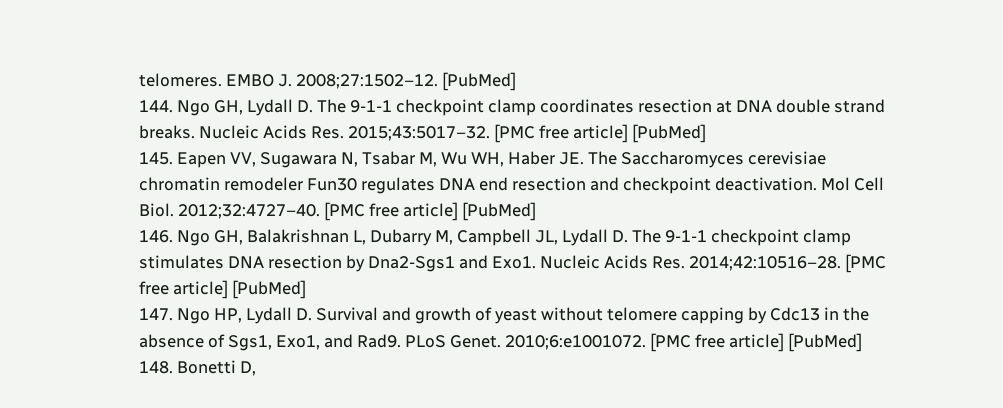telomeres. EMBO J. 2008;27:1502–12. [PubMed]
144. Ngo GH, Lydall D. The 9-1-1 checkpoint clamp coordinates resection at DNA double strand breaks. Nucleic Acids Res. 2015;43:5017–32. [PMC free article] [PubMed]
145. Eapen VV, Sugawara N, Tsabar M, Wu WH, Haber JE. The Saccharomyces cerevisiae chromatin remodeler Fun30 regulates DNA end resection and checkpoint deactivation. Mol Cell Biol. 2012;32:4727–40. [PMC free article] [PubMed]
146. Ngo GH, Balakrishnan L, Dubarry M, Campbell JL, Lydall D. The 9-1-1 checkpoint clamp stimulates DNA resection by Dna2-Sgs1 and Exo1. Nucleic Acids Res. 2014;42:10516–28. [PMC free article] [PubMed]
147. Ngo HP, Lydall D. Survival and growth of yeast without telomere capping by Cdc13 in the absence of Sgs1, Exo1, and Rad9. PLoS Genet. 2010;6:e1001072. [PMC free article] [PubMed]
148. Bonetti D,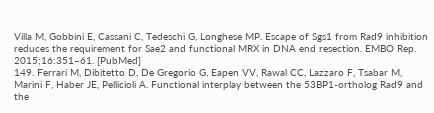Villa M, Gobbini E, Cassani C, Tedeschi G, Longhese MP. Escape of Sgs1 from Rad9 inhibition reduces the requirement for Sae2 and functional MRX in DNA end resection. EMBO Rep. 2015;16:351–61. [PubMed]
149. Ferrari M, Dibitetto D, De Gregorio G, Eapen VV, Rawal CC, Lazzaro F, Tsabar M, Marini F, Haber JE, Pellicioli A. Functional interplay between the 53BP1-ortholog Rad9 and the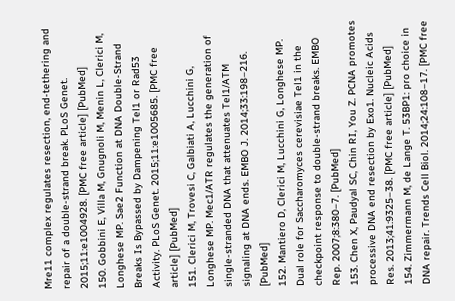Mre11 complex regulates resection, end-tethering and repair of a double-strand break. PLoS Genet. 2015;11:e1004928. [PMC free article] [PubMed]
150. Gobbini E, Villa M, Gnugnoli M, Menin L, Clerici M, Longhese MP. Sae2 Function at DNA Double-Strand Breaks Is Bypassed by Dampening Tel1 or Rad53 Activity. PLoS Genet. 2015;11:e1005685. [PMC free article] [PubMed]
151. Clerici M, Trovesi C, Galbiati A, Lucchini G, Longhese MP. Mec1/ATR regulates the generation of single-stranded DNA that attenuates Tel1/ATM signaling at DNA ends. EMBO J. 2014;33:198–216. [PubMed]
152. Mantiero D, Clerici M, Lucchini G, Longhese MP. Dual role for Saccharomyces cerevisiae Tel1 in the checkpoint response to double-strand breaks. EMBO Rep. 2007;8:380–7. [PubMed]
153. Chen X, Paudyal SC, Chin RI, You Z. PCNA promotes processive DNA end resection by Exo1. Nucleic Acids Res. 2013;41:9325–38. [PMC free article] [PubMed]
154. Zimmermann M, de Lange T. 53BP1: pro choice in DNA repair. Trends Cell Biol. 2014;24:108–17. [PMC free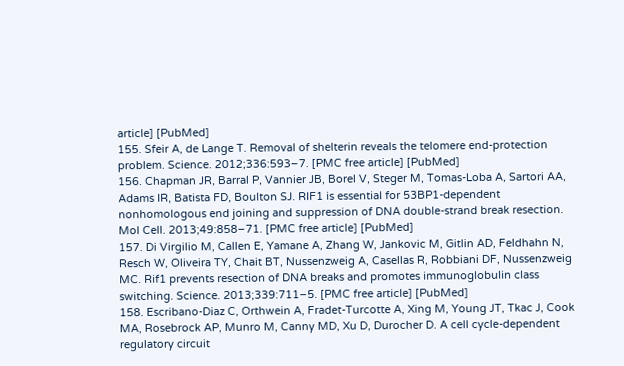article] [PubMed]
155. Sfeir A, de Lange T. Removal of shelterin reveals the telomere end-protection problem. Science. 2012;336:593–7. [PMC free article] [PubMed]
156. Chapman JR, Barral P, Vannier JB, Borel V, Steger M, Tomas-Loba A, Sartori AA, Adams IR, Batista FD, Boulton SJ. RIF1 is essential for 53BP1-dependent nonhomologous end joining and suppression of DNA double-strand break resection. Mol Cell. 2013;49:858–71. [PMC free article] [PubMed]
157. Di Virgilio M, Callen E, Yamane A, Zhang W, Jankovic M, Gitlin AD, Feldhahn N, Resch W, Oliveira TY, Chait BT, Nussenzweig A, Casellas R, Robbiani DF, Nussenzweig MC. Rif1 prevents resection of DNA breaks and promotes immunoglobulin class switching. Science. 2013;339:711–5. [PMC free article] [PubMed]
158. Escribano-Diaz C, Orthwein A, Fradet-Turcotte A, Xing M, Young JT, Tkac J, Cook MA, Rosebrock AP, Munro M, Canny MD, Xu D, Durocher D. A cell cycle-dependent regulatory circuit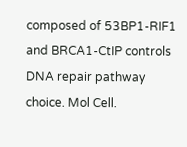composed of 53BP1-RIF1 and BRCA1-CtIP controls DNA repair pathway choice. Mol Cell.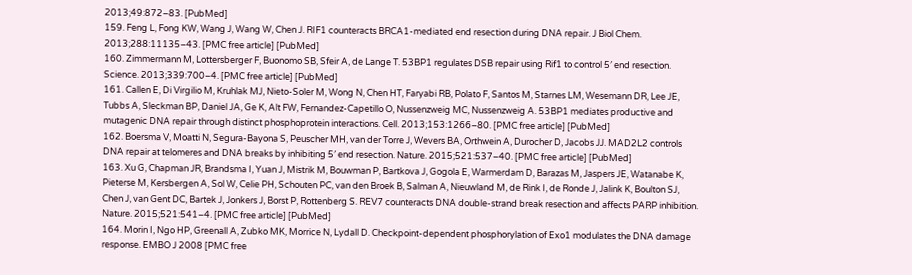2013;49:872–83. [PubMed]
159. Feng L, Fong KW, Wang J, Wang W, Chen J. RIF1 counteracts BRCA1-mediated end resection during DNA repair. J Biol Chem. 2013;288:11135–43. [PMC free article] [PubMed]
160. Zimmermann M, Lottersberger F, Buonomo SB, Sfeir A, de Lange T. 53BP1 regulates DSB repair using Rif1 to control 5′ end resection. Science. 2013;339:700–4. [PMC free article] [PubMed]
161. Callen E, Di Virgilio M, Kruhlak MJ, Nieto-Soler M, Wong N, Chen HT, Faryabi RB, Polato F, Santos M, Starnes LM, Wesemann DR, Lee JE, Tubbs A, Sleckman BP, Daniel JA, Ge K, Alt FW, Fernandez-Capetillo O, Nussenzweig MC, Nussenzweig A. 53BP1 mediates productive and mutagenic DNA repair through distinct phosphoprotein interactions. Cell. 2013;153:1266–80. [PMC free article] [PubMed]
162. Boersma V, Moatti N, Segura-Bayona S, Peuscher MH, van der Torre J, Wevers BA, Orthwein A, Durocher D, Jacobs JJ. MAD2L2 controls DNA repair at telomeres and DNA breaks by inhibiting 5′ end resection. Nature. 2015;521:537–40. [PMC free article] [PubMed]
163. Xu G, Chapman JR, Brandsma I, Yuan J, Mistrik M, Bouwman P, Bartkova J, Gogola E, Warmerdam D, Barazas M, Jaspers JE, Watanabe K, Pieterse M, Kersbergen A, Sol W, Celie PH, Schouten PC, van den Broek B, Salman A, Nieuwland M, de Rink I, de Ronde J, Jalink K, Boulton SJ, Chen J, van Gent DC, Bartek J, Jonkers J, Borst P, Rottenberg S. REV7 counteracts DNA double-strand break resection and affects PARP inhibition. Nature. 2015;521:541–4. [PMC free article] [PubMed]
164. Morin I, Ngo HP, Greenall A, Zubko MK, Morrice N, Lydall D. Checkpoint-dependent phosphorylation of Exo1 modulates the DNA damage response. EMBO J 2008 [PMC free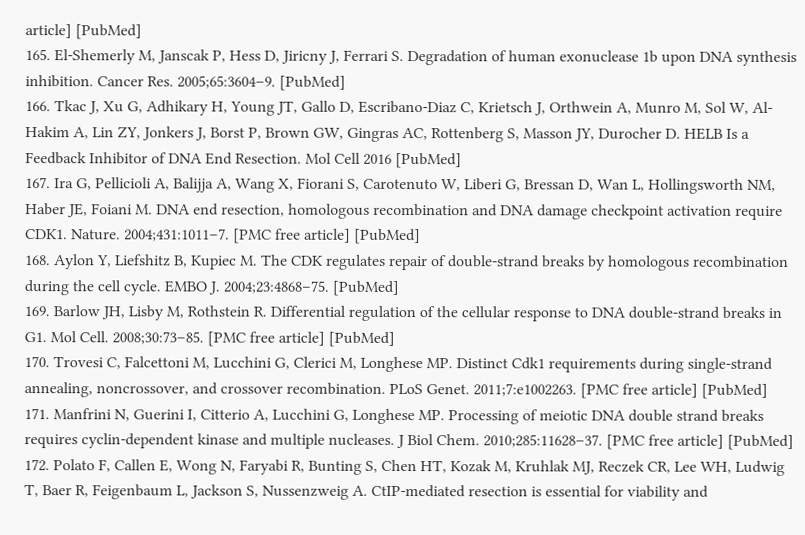article] [PubMed]
165. El-Shemerly M, Janscak P, Hess D, Jiricny J, Ferrari S. Degradation of human exonuclease 1b upon DNA synthesis inhibition. Cancer Res. 2005;65:3604–9. [PubMed]
166. Tkac J, Xu G, Adhikary H, Young JT, Gallo D, Escribano-Diaz C, Krietsch J, Orthwein A, Munro M, Sol W, Al-Hakim A, Lin ZY, Jonkers J, Borst P, Brown GW, Gingras AC, Rottenberg S, Masson JY, Durocher D. HELB Is a Feedback Inhibitor of DNA End Resection. Mol Cell 2016 [PubMed]
167. Ira G, Pellicioli A, Balijja A, Wang X, Fiorani S, Carotenuto W, Liberi G, Bressan D, Wan L, Hollingsworth NM, Haber JE, Foiani M. DNA end resection, homologous recombination and DNA damage checkpoint activation require CDK1. Nature. 2004;431:1011–7. [PMC free article] [PubMed]
168. Aylon Y, Liefshitz B, Kupiec M. The CDK regulates repair of double-strand breaks by homologous recombination during the cell cycle. EMBO J. 2004;23:4868–75. [PubMed]
169. Barlow JH, Lisby M, Rothstein R. Differential regulation of the cellular response to DNA double-strand breaks in G1. Mol Cell. 2008;30:73–85. [PMC free article] [PubMed]
170. Trovesi C, Falcettoni M, Lucchini G, Clerici M, Longhese MP. Distinct Cdk1 requirements during single-strand annealing, noncrossover, and crossover recombination. PLoS Genet. 2011;7:e1002263. [PMC free article] [PubMed]
171. Manfrini N, Guerini I, Citterio A, Lucchini G, Longhese MP. Processing of meiotic DNA double strand breaks requires cyclin-dependent kinase and multiple nucleases. J Biol Chem. 2010;285:11628–37. [PMC free article] [PubMed]
172. Polato F, Callen E, Wong N, Faryabi R, Bunting S, Chen HT, Kozak M, Kruhlak MJ, Reczek CR, Lee WH, Ludwig T, Baer R, Feigenbaum L, Jackson S, Nussenzweig A. CtIP-mediated resection is essential for viability and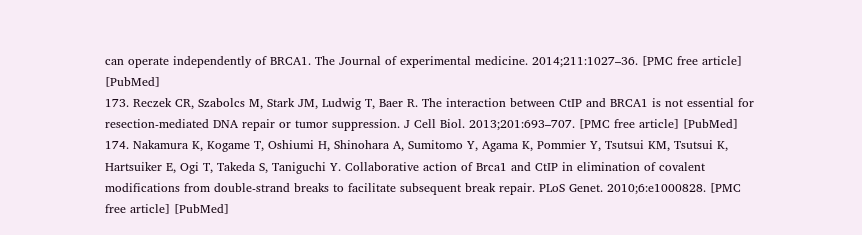can operate independently of BRCA1. The Journal of experimental medicine. 2014;211:1027–36. [PMC free article] [PubMed]
173. Reczek CR, Szabolcs M, Stark JM, Ludwig T, Baer R. The interaction between CtIP and BRCA1 is not essential for resection-mediated DNA repair or tumor suppression. J Cell Biol. 2013;201:693–707. [PMC free article] [PubMed]
174. Nakamura K, Kogame T, Oshiumi H, Shinohara A, Sumitomo Y, Agama K, Pommier Y, Tsutsui KM, Tsutsui K, Hartsuiker E, Ogi T, Takeda S, Taniguchi Y. Collaborative action of Brca1 and CtIP in elimination of covalent modifications from double-strand breaks to facilitate subsequent break repair. PLoS Genet. 2010;6:e1000828. [PMC free article] [PubMed]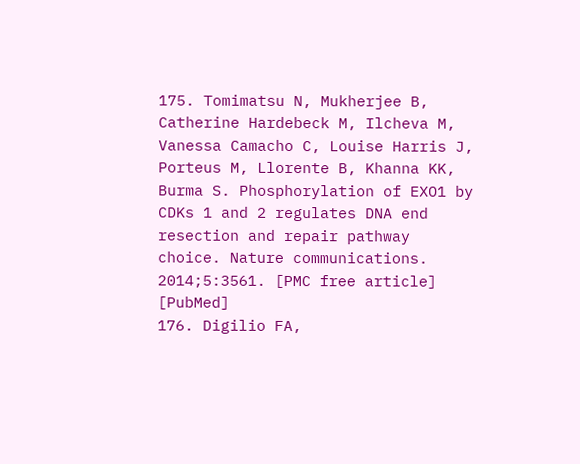175. Tomimatsu N, Mukherjee B, Catherine Hardebeck M, Ilcheva M, Vanessa Camacho C, Louise Harris J, Porteus M, Llorente B, Khanna KK, Burma S. Phosphorylation of EXO1 by CDKs 1 and 2 regulates DNA end resection and repair pathway choice. Nature communications. 2014;5:3561. [PMC free article] [PubMed]
176. Digilio FA,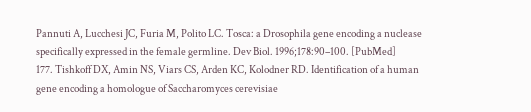Pannuti A, Lucchesi JC, Furia M, Polito LC. Tosca: a Drosophila gene encoding a nuclease specifically expressed in the female germline. Dev Biol. 1996;178:90–100. [PubMed]
177. Tishkoff DX, Amin NS, Viars CS, Arden KC, Kolodner RD. Identification of a human gene encoding a homologue of Saccharomyces cerevisiae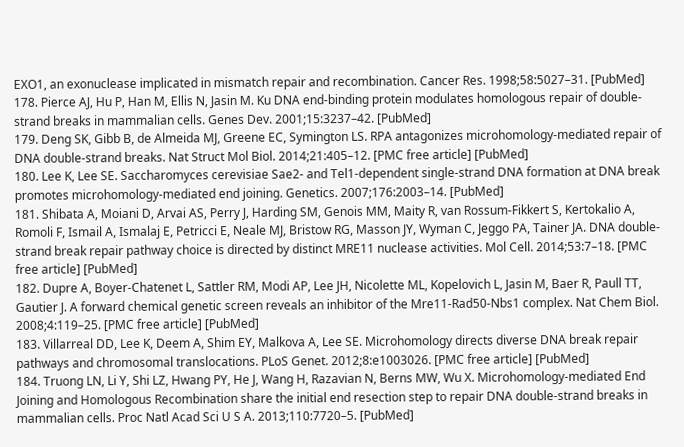EXO1, an exonuclease implicated in mismatch repair and recombination. Cancer Res. 1998;58:5027–31. [PubMed]
178. Pierce AJ, Hu P, Han M, Ellis N, Jasin M. Ku DNA end-binding protein modulates homologous repair of double-strand breaks in mammalian cells. Genes Dev. 2001;15:3237–42. [PubMed]
179. Deng SK, Gibb B, de Almeida MJ, Greene EC, Symington LS. RPA antagonizes microhomology-mediated repair of DNA double-strand breaks. Nat Struct Mol Biol. 2014;21:405–12. [PMC free article] [PubMed]
180. Lee K, Lee SE. Saccharomyces cerevisiae Sae2- and Tel1-dependent single-strand DNA formation at DNA break promotes microhomology-mediated end joining. Genetics. 2007;176:2003–14. [PubMed]
181. Shibata A, Moiani D, Arvai AS, Perry J, Harding SM, Genois MM, Maity R, van Rossum-Fikkert S, Kertokalio A, Romoli F, Ismail A, Ismalaj E, Petricci E, Neale MJ, Bristow RG, Masson JY, Wyman C, Jeggo PA, Tainer JA. DNA double-strand break repair pathway choice is directed by distinct MRE11 nuclease activities. Mol Cell. 2014;53:7–18. [PMC free article] [PubMed]
182. Dupre A, Boyer-Chatenet L, Sattler RM, Modi AP, Lee JH, Nicolette ML, Kopelovich L, Jasin M, Baer R, Paull TT, Gautier J. A forward chemical genetic screen reveals an inhibitor of the Mre11-Rad50-Nbs1 complex. Nat Chem Biol. 2008;4:119–25. [PMC free article] [PubMed]
183. Villarreal DD, Lee K, Deem A, Shim EY, Malkova A, Lee SE. Microhomology directs diverse DNA break repair pathways and chromosomal translocations. PLoS Genet. 2012;8:e1003026. [PMC free article] [PubMed]
184. Truong LN, Li Y, Shi LZ, Hwang PY, He J, Wang H, Razavian N, Berns MW, Wu X. Microhomology-mediated End Joining and Homologous Recombination share the initial end resection step to repair DNA double-strand breaks in mammalian cells. Proc Natl Acad Sci U S A. 2013;110:7720–5. [PubMed]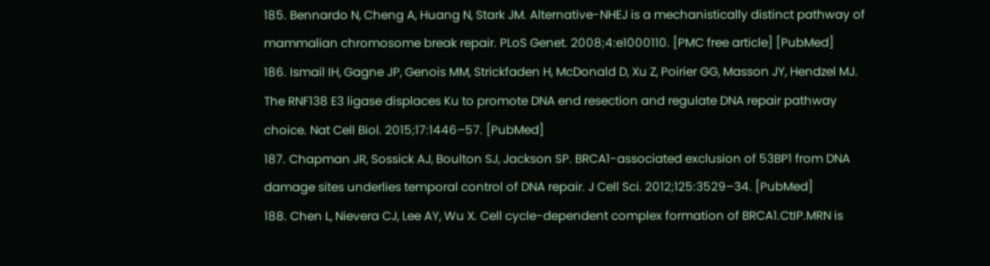185. Bennardo N, Cheng A, Huang N, Stark JM. Alternative-NHEJ is a mechanistically distinct pathway of mammalian chromosome break repair. PLoS Genet. 2008;4:e1000110. [PMC free article] [PubMed]
186. Ismail IH, Gagne JP, Genois MM, Strickfaden H, McDonald D, Xu Z, Poirier GG, Masson JY, Hendzel MJ. The RNF138 E3 ligase displaces Ku to promote DNA end resection and regulate DNA repair pathway choice. Nat Cell Biol. 2015;17:1446–57. [PubMed]
187. Chapman JR, Sossick AJ, Boulton SJ, Jackson SP. BRCA1-associated exclusion of 53BP1 from DNA damage sites underlies temporal control of DNA repair. J Cell Sci. 2012;125:3529–34. [PubMed]
188. Chen L, Nievera CJ, Lee AY, Wu X. Cell cycle-dependent complex formation of BRCA1.CtIP.MRN is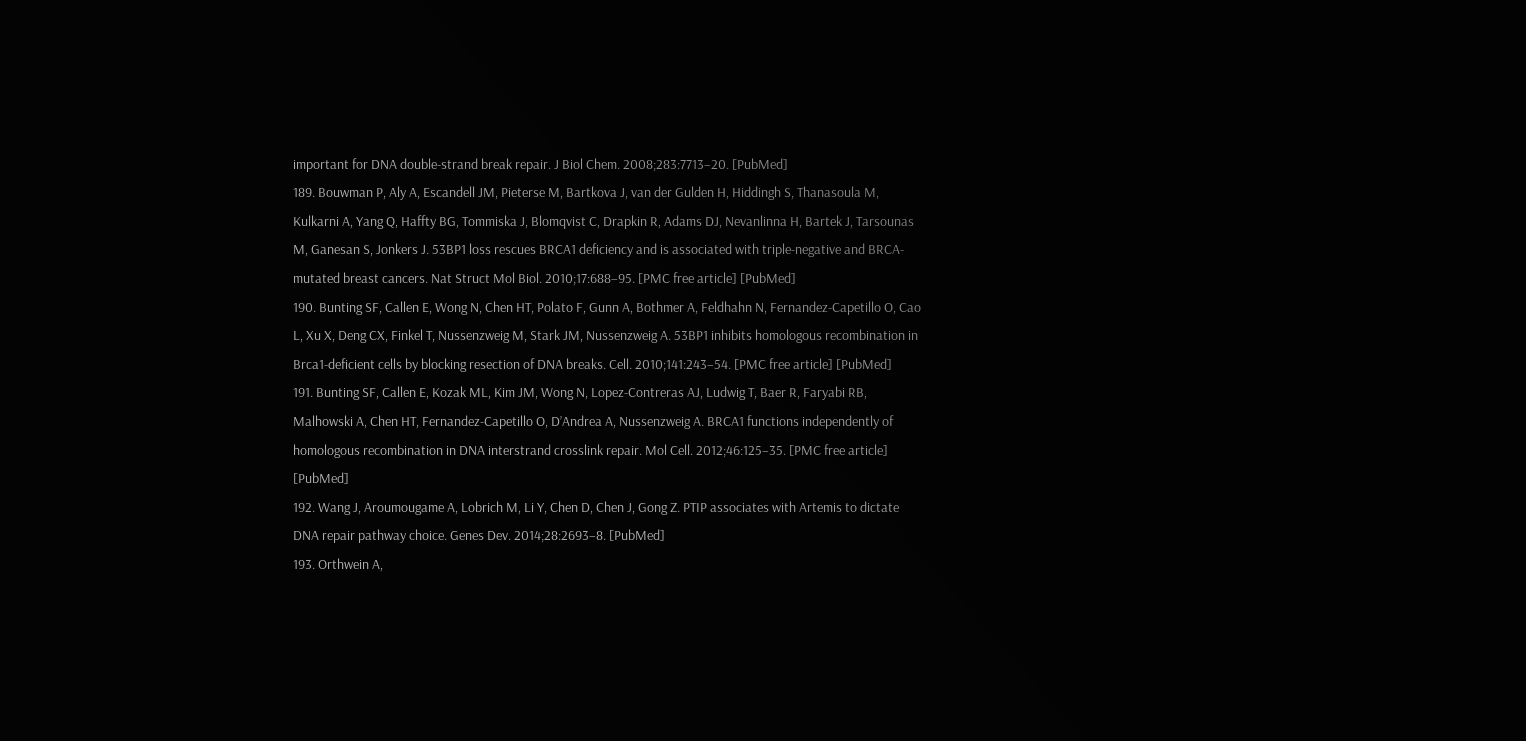important for DNA double-strand break repair. J Biol Chem. 2008;283:7713–20. [PubMed]
189. Bouwman P, Aly A, Escandell JM, Pieterse M, Bartkova J, van der Gulden H, Hiddingh S, Thanasoula M, Kulkarni A, Yang Q, Haffty BG, Tommiska J, Blomqvist C, Drapkin R, Adams DJ, Nevanlinna H, Bartek J, Tarsounas M, Ganesan S, Jonkers J. 53BP1 loss rescues BRCA1 deficiency and is associated with triple-negative and BRCA-mutated breast cancers. Nat Struct Mol Biol. 2010;17:688–95. [PMC free article] [PubMed]
190. Bunting SF, Callen E, Wong N, Chen HT, Polato F, Gunn A, Bothmer A, Feldhahn N, Fernandez-Capetillo O, Cao L, Xu X, Deng CX, Finkel T, Nussenzweig M, Stark JM, Nussenzweig A. 53BP1 inhibits homologous recombination in Brca1-deficient cells by blocking resection of DNA breaks. Cell. 2010;141:243–54. [PMC free article] [PubMed]
191. Bunting SF, Callen E, Kozak ML, Kim JM, Wong N, Lopez-Contreras AJ, Ludwig T, Baer R, Faryabi RB, Malhowski A, Chen HT, Fernandez-Capetillo O, D’Andrea A, Nussenzweig A. BRCA1 functions independently of homologous recombination in DNA interstrand crosslink repair. Mol Cell. 2012;46:125–35. [PMC free article] [PubMed]
192. Wang J, Aroumougame A, Lobrich M, Li Y, Chen D, Chen J, Gong Z. PTIP associates with Artemis to dictate DNA repair pathway choice. Genes Dev. 2014;28:2693–8. [PubMed]
193. Orthwein A,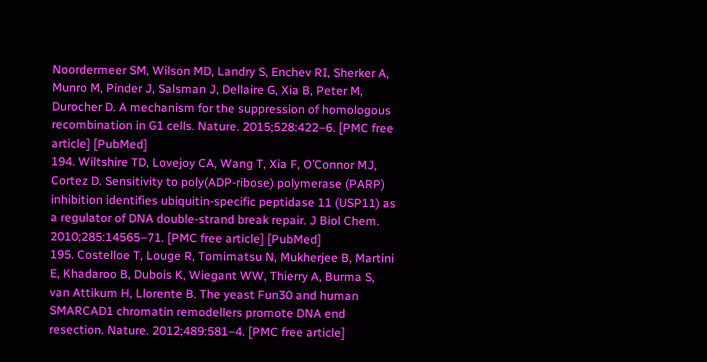Noordermeer SM, Wilson MD, Landry S, Enchev RI, Sherker A, Munro M, Pinder J, Salsman J, Dellaire G, Xia B, Peter M, Durocher D. A mechanism for the suppression of homologous recombination in G1 cells. Nature. 2015;528:422–6. [PMC free article] [PubMed]
194. Wiltshire TD, Lovejoy CA, Wang T, Xia F, O’Connor MJ, Cortez D. Sensitivity to poly(ADP-ribose) polymerase (PARP) inhibition identifies ubiquitin-specific peptidase 11 (USP11) as a regulator of DNA double-strand break repair. J Biol Chem. 2010;285:14565–71. [PMC free article] [PubMed]
195. Costelloe T, Louge R, Tomimatsu N, Mukherjee B, Martini E, Khadaroo B, Dubois K, Wiegant WW, Thierry A, Burma S, van Attikum H, Llorente B. The yeast Fun30 and human SMARCAD1 chromatin remodellers promote DNA end resection. Nature. 2012;489:581–4. [PMC free article]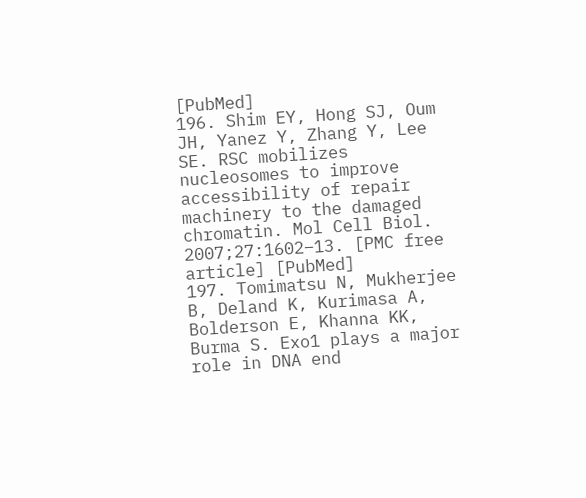[PubMed]
196. Shim EY, Hong SJ, Oum JH, Yanez Y, Zhang Y, Lee SE. RSC mobilizes nucleosomes to improve accessibility of repair machinery to the damaged chromatin. Mol Cell Biol. 2007;27:1602–13. [PMC free article] [PubMed]
197. Tomimatsu N, Mukherjee B, Deland K, Kurimasa A, Bolderson E, Khanna KK, Burma S. Exo1 plays a major role in DNA end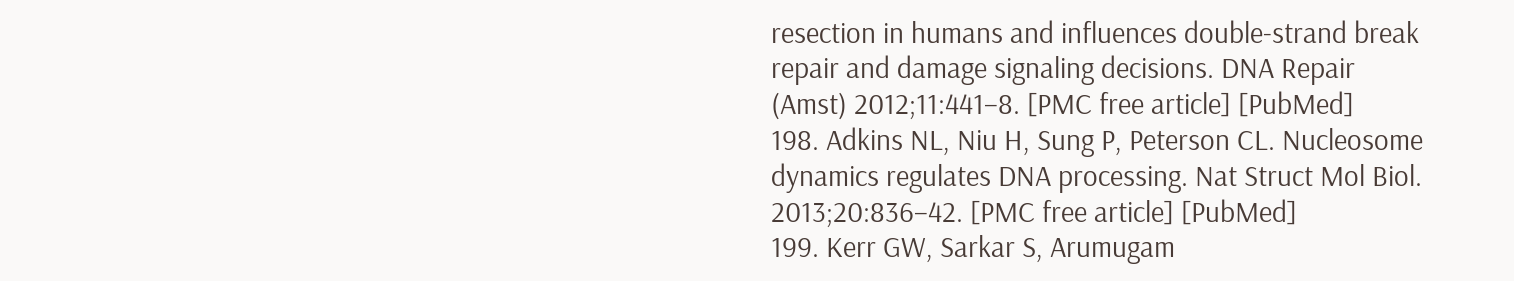resection in humans and influences double-strand break repair and damage signaling decisions. DNA Repair (Amst) 2012;11:441–8. [PMC free article] [PubMed]
198. Adkins NL, Niu H, Sung P, Peterson CL. Nucleosome dynamics regulates DNA processing. Nat Struct Mol Biol. 2013;20:836–42. [PMC free article] [PubMed]
199. Kerr GW, Sarkar S, Arumugam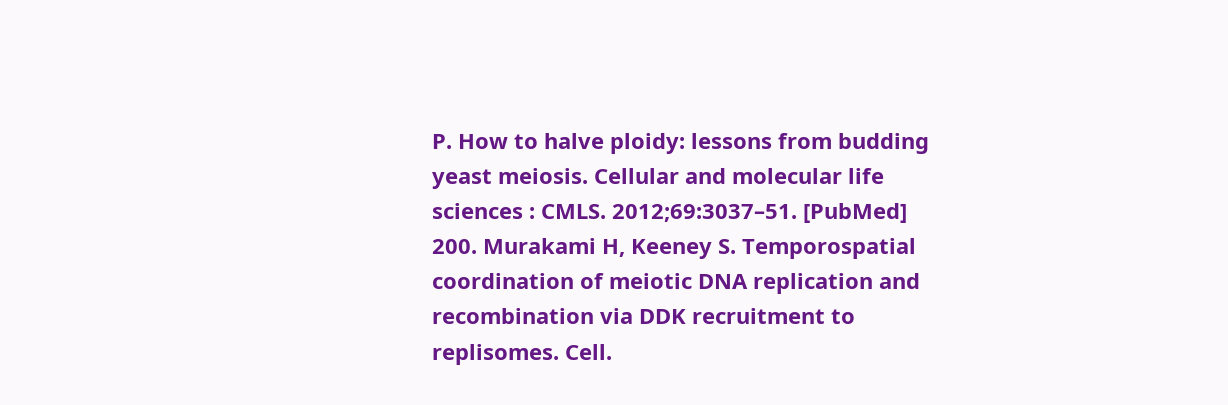P. How to halve ploidy: lessons from budding yeast meiosis. Cellular and molecular life sciences : CMLS. 2012;69:3037–51. [PubMed]
200. Murakami H, Keeney S. Temporospatial coordination of meiotic DNA replication and recombination via DDK recruitment to replisomes. Cell.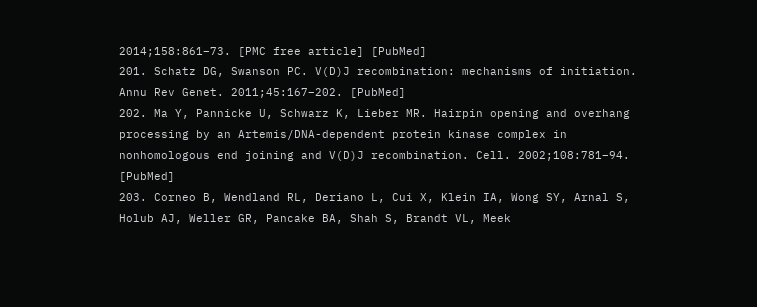2014;158:861–73. [PMC free article] [PubMed]
201. Schatz DG, Swanson PC. V(D)J recombination: mechanisms of initiation. Annu Rev Genet. 2011;45:167–202. [PubMed]
202. Ma Y, Pannicke U, Schwarz K, Lieber MR. Hairpin opening and overhang processing by an Artemis/DNA-dependent protein kinase complex in nonhomologous end joining and V(D)J recombination. Cell. 2002;108:781–94. [PubMed]
203. Corneo B, Wendland RL, Deriano L, Cui X, Klein IA, Wong SY, Arnal S, Holub AJ, Weller GR, Pancake BA, Shah S, Brandt VL, Meek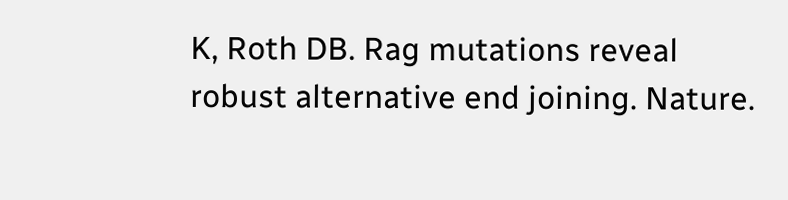K, Roth DB. Rag mutations reveal robust alternative end joining. Nature.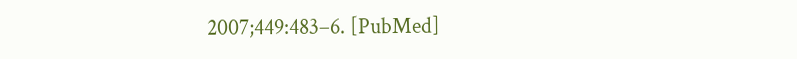2007;449:483–6. [PubMed]